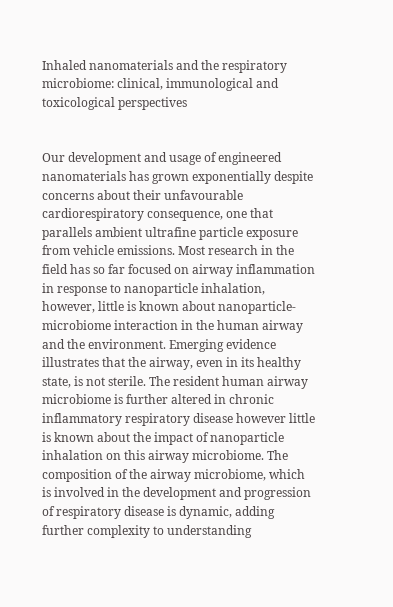Inhaled nanomaterials and the respiratory microbiome: clinical, immunological and toxicological perspectives


Our development and usage of engineered nanomaterials has grown exponentially despite concerns about their unfavourable cardiorespiratory consequence, one that parallels ambient ultrafine particle exposure from vehicle emissions. Most research in the field has so far focused on airway inflammation in response to nanoparticle inhalation, however, little is known about nanoparticle-microbiome interaction in the human airway and the environment. Emerging evidence illustrates that the airway, even in its healthy state, is not sterile. The resident human airway microbiome is further altered in chronic inflammatory respiratory disease however little is known about the impact of nanoparticle inhalation on this airway microbiome. The composition of the airway microbiome, which is involved in the development and progression of respiratory disease is dynamic, adding further complexity to understanding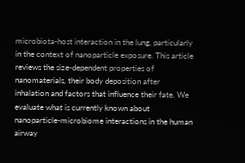microbiota-host interaction in the lung, particularly in the context of nanoparticle exposure. This article reviews the size-dependent properties of nanomaterials, their body deposition after inhalation and factors that influence their fate. We evaluate what is currently known about nanoparticle-microbiome interactions in the human airway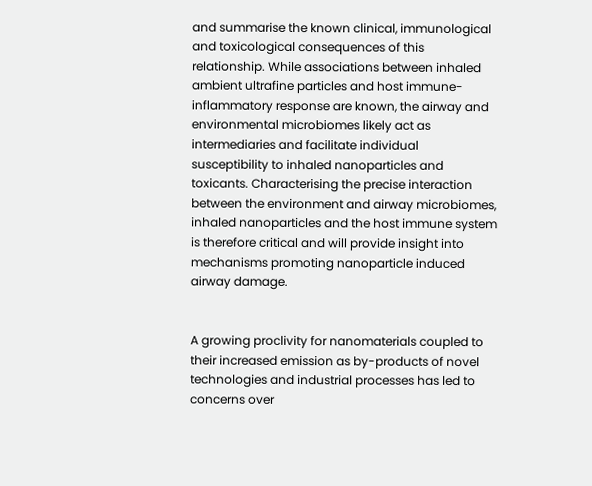and summarise the known clinical, immunological and toxicological consequences of this relationship. While associations between inhaled ambient ultrafine particles and host immune-inflammatory response are known, the airway and environmental microbiomes likely act as intermediaries and facilitate individual susceptibility to inhaled nanoparticles and toxicants. Characterising the precise interaction between the environment and airway microbiomes, inhaled nanoparticles and the host immune system is therefore critical and will provide insight into mechanisms promoting nanoparticle induced airway damage.


A growing proclivity for nanomaterials coupled to their increased emission as by-products of novel technologies and industrial processes has led to concerns over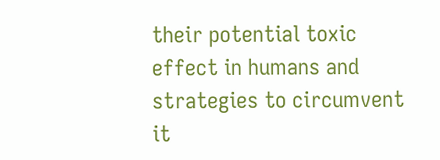their potential toxic effect in humans and strategies to circumvent it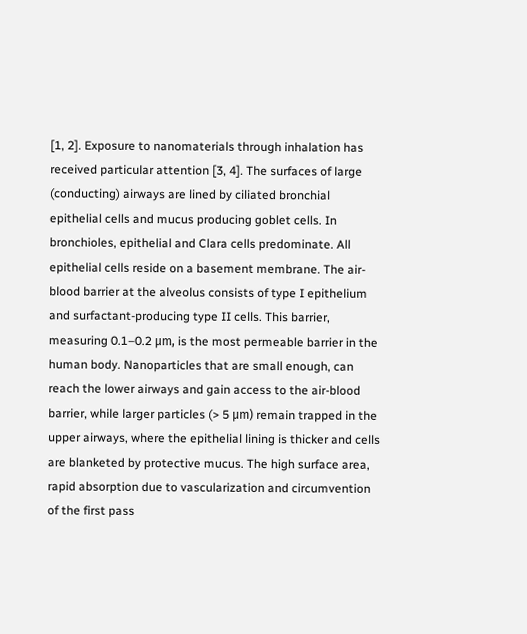[1, 2]. Exposure to nanomaterials through inhalation has received particular attention [3, 4]. The surfaces of large (conducting) airways are lined by ciliated bronchial epithelial cells and mucus producing goblet cells. In bronchioles, epithelial and Clara cells predominate. All epithelial cells reside on a basement membrane. The air-blood barrier at the alveolus consists of type I epithelium and surfactant-producing type II cells. This barrier, measuring 0.1–0.2 μm, is the most permeable barrier in the human body. Nanoparticles that are small enough, can reach the lower airways and gain access to the air-blood barrier, while larger particles (> 5 μm) remain trapped in the upper airways, where the epithelial lining is thicker and cells are blanketed by protective mucus. The high surface area, rapid absorption due to vascularization and circumvention of the first pass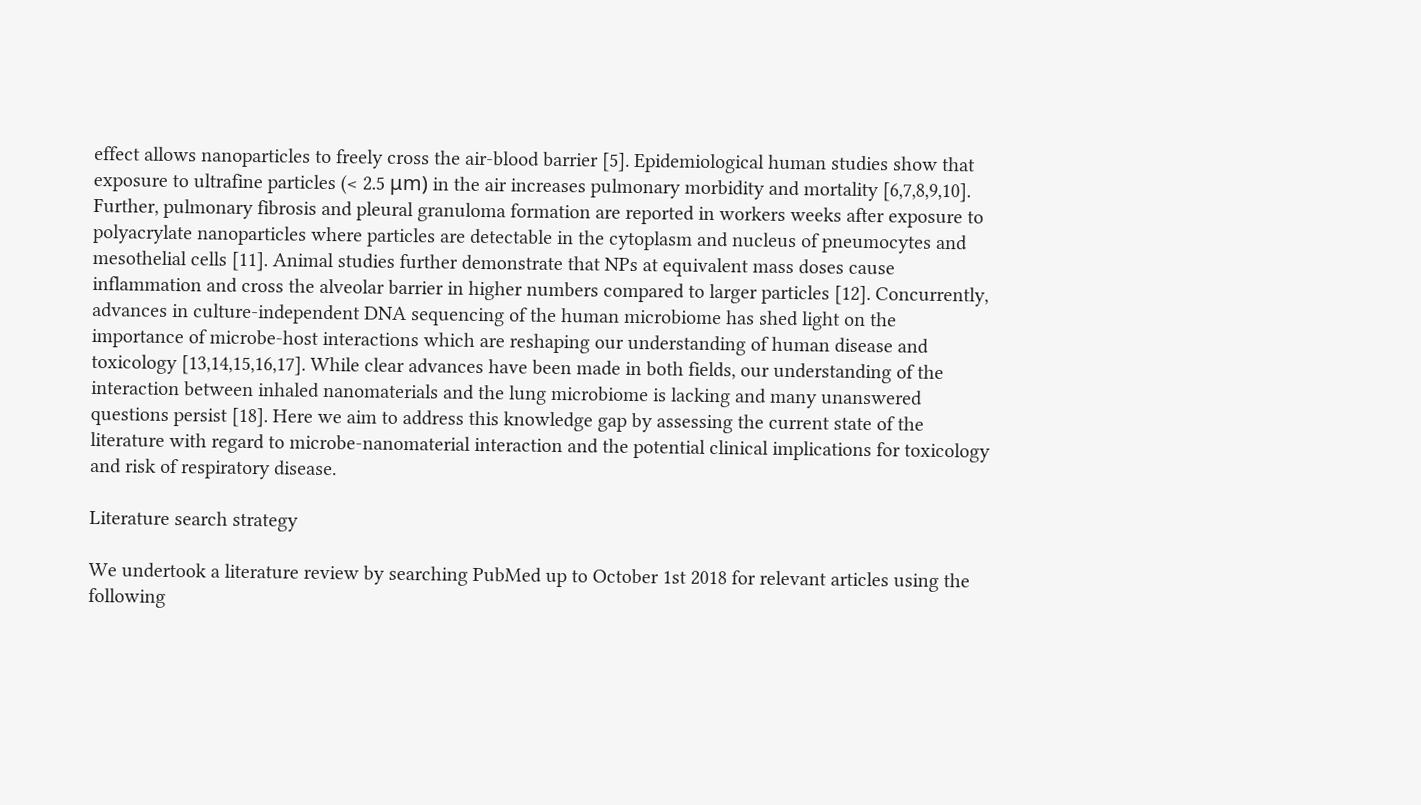effect allows nanoparticles to freely cross the air-blood barrier [5]. Epidemiological human studies show that exposure to ultrafine particles (< 2.5 μm) in the air increases pulmonary morbidity and mortality [6,7,8,9,10]. Further, pulmonary fibrosis and pleural granuloma formation are reported in workers weeks after exposure to polyacrylate nanoparticles where particles are detectable in the cytoplasm and nucleus of pneumocytes and mesothelial cells [11]. Animal studies further demonstrate that NPs at equivalent mass doses cause inflammation and cross the alveolar barrier in higher numbers compared to larger particles [12]. Concurrently, advances in culture-independent DNA sequencing of the human microbiome has shed light on the importance of microbe-host interactions which are reshaping our understanding of human disease and toxicology [13,14,15,16,17]. While clear advances have been made in both fields, our understanding of the interaction between inhaled nanomaterials and the lung microbiome is lacking and many unanswered questions persist [18]. Here we aim to address this knowledge gap by assessing the current state of the literature with regard to microbe-nanomaterial interaction and the potential clinical implications for toxicology and risk of respiratory disease.

Literature search strategy

We undertook a literature review by searching PubMed up to October 1st 2018 for relevant articles using the following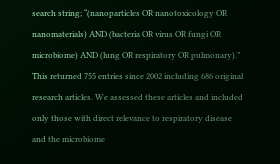search string; “(nanoparticles OR nanotoxicology OR nanomaterials) AND (bacteria OR virus OR fungi OR microbiome) AND (lung OR respiratory OR pulmonary).” This returned 755 entries since 2002 including 686 original research articles. We assessed these articles and included only those with direct relevance to respiratory disease and the microbiome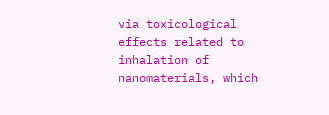via toxicological effects related to inhalation of nanomaterials, which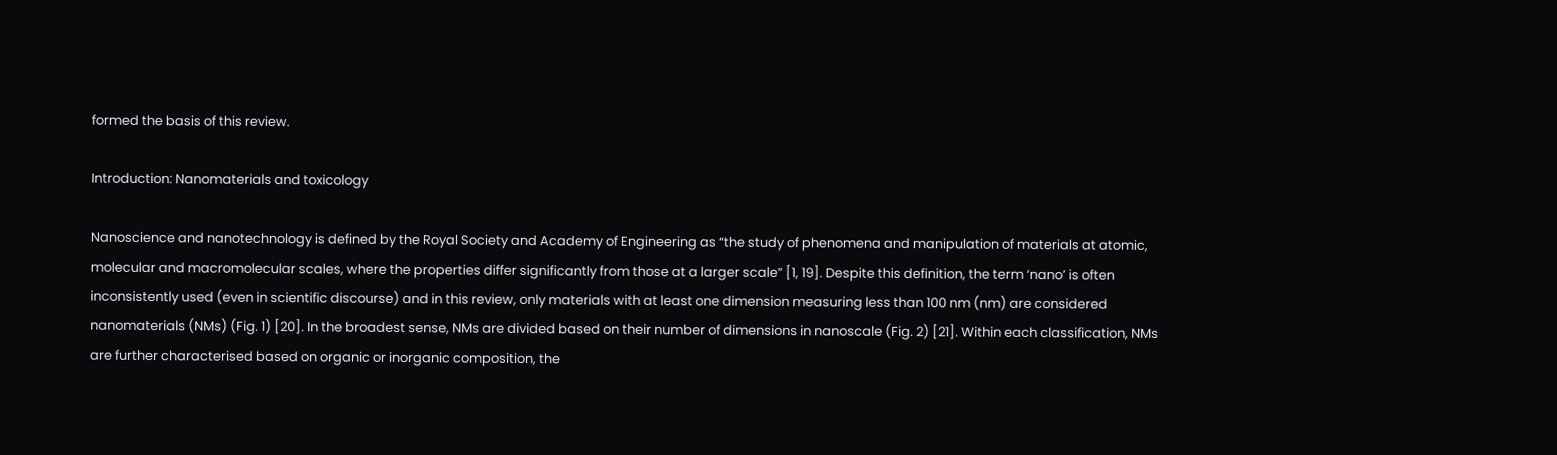formed the basis of this review.

Introduction: Nanomaterials and toxicology

Nanoscience and nanotechnology is defined by the Royal Society and Academy of Engineering as “the study of phenomena and manipulation of materials at atomic, molecular and macromolecular scales, where the properties differ significantly from those at a larger scale” [1, 19]. Despite this definition, the term ‘nano’ is often inconsistently used (even in scientific discourse) and in this review, only materials with at least one dimension measuring less than 100 nm (nm) are considered nanomaterials (NMs) (Fig. 1) [20]. In the broadest sense, NMs are divided based on their number of dimensions in nanoscale (Fig. 2) [21]. Within each classification, NMs are further characterised based on organic or inorganic composition, the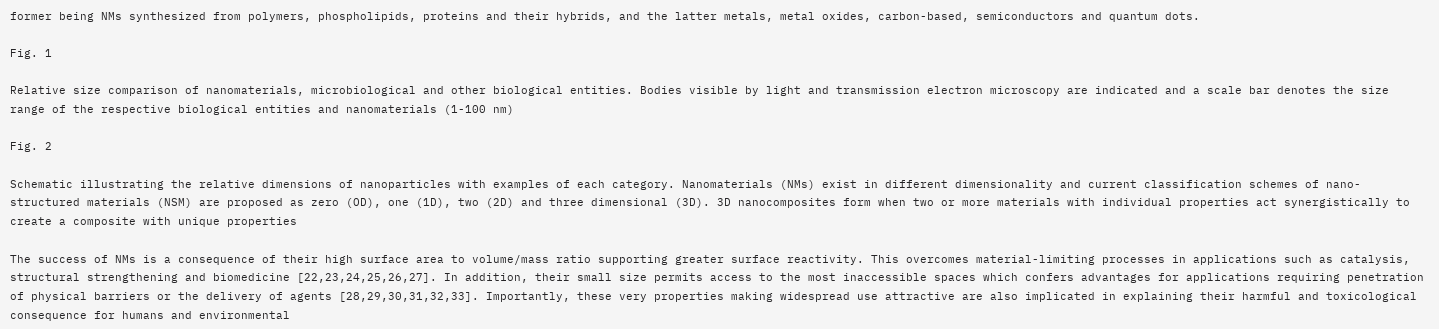former being NMs synthesized from polymers, phospholipids, proteins and their hybrids, and the latter metals, metal oxides, carbon-based, semiconductors and quantum dots.

Fig. 1

Relative size comparison of nanomaterials, microbiological and other biological entities. Bodies visible by light and transmission electron microscopy are indicated and a scale bar denotes the size range of the respective biological entities and nanomaterials (1-100 nm)

Fig. 2

Schematic illustrating the relative dimensions of nanoparticles with examples of each category. Nanomaterials (NMs) exist in different dimensionality and current classification schemes of nano-structured materials (NSM) are proposed as zero (OD), one (1D), two (2D) and three dimensional (3D). 3D nanocomposites form when two or more materials with individual properties act synergistically to create a composite with unique properties

The success of NMs is a consequence of their high surface area to volume/mass ratio supporting greater surface reactivity. This overcomes material-limiting processes in applications such as catalysis, structural strengthening and biomedicine [22,23,24,25,26,27]. In addition, their small size permits access to the most inaccessible spaces which confers advantages for applications requiring penetration of physical barriers or the delivery of agents [28,29,30,31,32,33]. Importantly, these very properties making widespread use attractive are also implicated in explaining their harmful and toxicological consequence for humans and environmental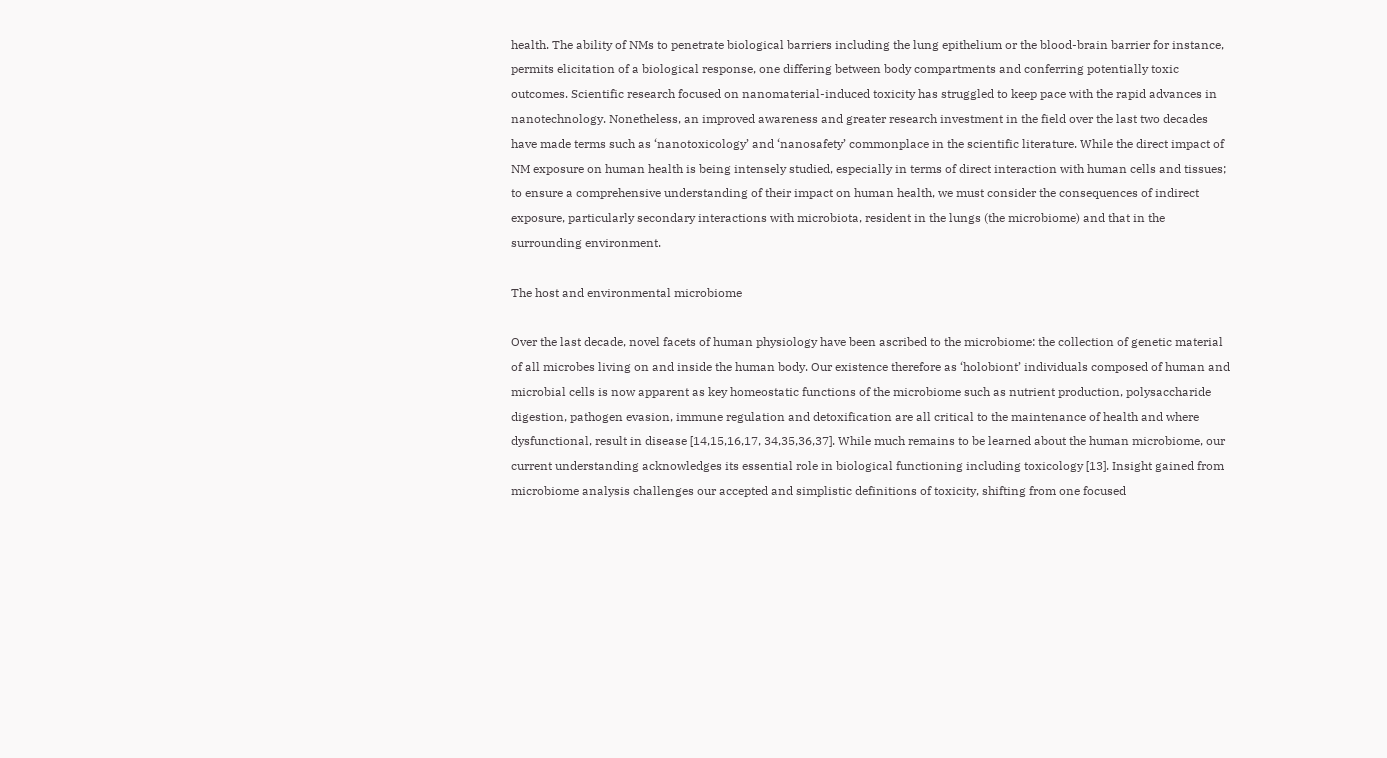health. The ability of NMs to penetrate biological barriers including the lung epithelium or the blood-brain barrier for instance, permits elicitation of a biological response, one differing between body compartments and conferring potentially toxic outcomes. Scientific research focused on nanomaterial-induced toxicity has struggled to keep pace with the rapid advances in nanotechnology. Nonetheless, an improved awareness and greater research investment in the field over the last two decades have made terms such as ‘nanotoxicology’ and ‘nanosafety’ commonplace in the scientific literature. While the direct impact of NM exposure on human health is being intensely studied, especially in terms of direct interaction with human cells and tissues; to ensure a comprehensive understanding of their impact on human health, we must consider the consequences of indirect exposure, particularly secondary interactions with microbiota, resident in the lungs (the microbiome) and that in the surrounding environment.

The host and environmental microbiome

Over the last decade, novel facets of human physiology have been ascribed to the microbiome: the collection of genetic material of all microbes living on and inside the human body. Our existence therefore as ‘holobiont’ individuals composed of human and microbial cells is now apparent as key homeostatic functions of the microbiome such as nutrient production, polysaccharide digestion, pathogen evasion, immune regulation and detoxification are all critical to the maintenance of health and where dysfunctional, result in disease [14,15,16,17, 34,35,36,37]. While much remains to be learned about the human microbiome, our current understanding acknowledges its essential role in biological functioning including toxicology [13]. Insight gained from microbiome analysis challenges our accepted and simplistic definitions of toxicity, shifting from one focused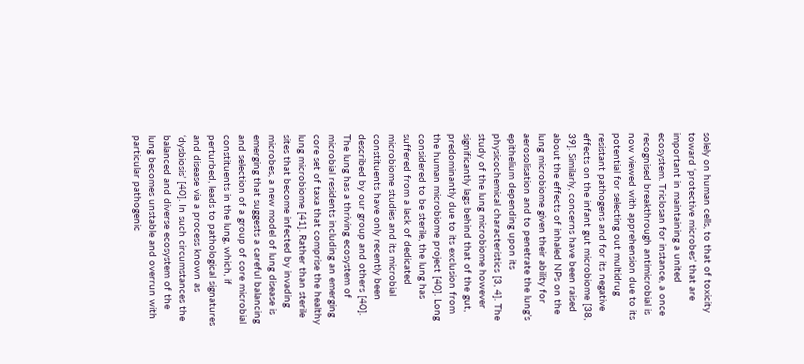solely on human cells, to that of toxicity toward ‘protective microbes’ that are important in maintaining a united ecosystem. Triclosan for instance, a once recognised breakthrough antimicrobial is now viewed with apprehension due to its potential for selecting out multidrug resistant pathogens and for its negative effects on the infant gut microbiome [38, 39]. Similarly, concerns have been raised about the effects of inhaled NPs on the lung microbiome given their ability for aerosolisation and to penetrate the lung’s epithelium depending upon its physicochemical characteristics [3, 4]. The study of the lung microbiome however significantly lags behind that of the gut, predominantly due to its exclusion from the human microbiome project [40]. Long considered to be sterile, the lung has suffered from a lack of dedicated microbiome studies and its microbial constituents have only recently been described by our group and others [40]. The lung has a thriving ecosystem of microbial residents including an emerging core set of taxa that comprise the healthy lung microbiome [41]. Rather than sterile sites that become infected by invading microbes, a new model of lung disease is emerging that suggests a careful balancing and selection of a group of core microbial constituents in the lung, which, if perturbed, leads to pathological signatures and disease via a process known as ‘dysbiosis’ [40]. In such circumstances the balanced and diverse ecosystem of the lung becomes unstable and overrun with particular pathogenic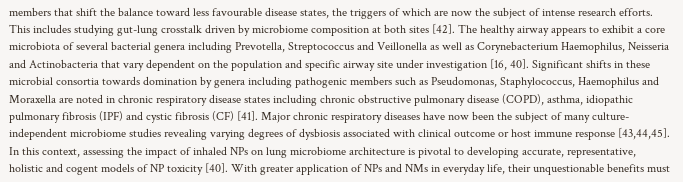members that shift the balance toward less favourable disease states, the triggers of which are now the subject of intense research efforts. This includes studying gut-lung crosstalk driven by microbiome composition at both sites [42]. The healthy airway appears to exhibit a core microbiota of several bacterial genera including Prevotella, Streptococcus and Veillonella as well as Corynebacterium Haemophilus, Neisseria and Actinobacteria that vary dependent on the population and specific airway site under investigation [16, 40]. Significant shifts in these microbial consortia towards domination by genera including pathogenic members such as Pseudomonas, Staphylococcus, Haemophilus and Moraxella are noted in chronic respiratory disease states including chronic obstructive pulmonary disease (COPD), asthma, idiopathic pulmonary fibrosis (IPF) and cystic fibrosis (CF) [41]. Major chronic respiratory diseases have now been the subject of many culture-independent microbiome studies revealing varying degrees of dysbiosis associated with clinical outcome or host immune response [43,44,45]. In this context, assessing the impact of inhaled NPs on lung microbiome architecture is pivotal to developing accurate, representative, holistic and cogent models of NP toxicity [40]. With greater application of NPs and NMs in everyday life, their unquestionable benefits must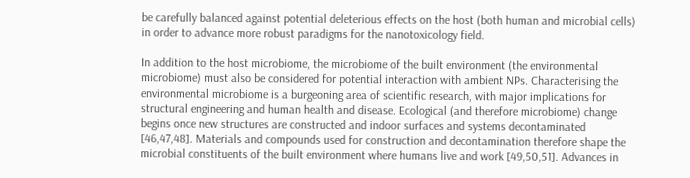be carefully balanced against potential deleterious effects on the host (both human and microbial cells) in order to advance more robust paradigms for the nanotoxicology field.

In addition to the host microbiome, the microbiome of the built environment (the environmental microbiome) must also be considered for potential interaction with ambient NPs. Characterising the environmental microbiome is a burgeoning area of scientific research, with major implications for structural engineering and human health and disease. Ecological (and therefore microbiome) change begins once new structures are constructed and indoor surfaces and systems decontaminated [46,47,48]. Materials and compounds used for construction and decontamination therefore shape the microbial constituents of the built environment where humans live and work [49,50,51]. Advances in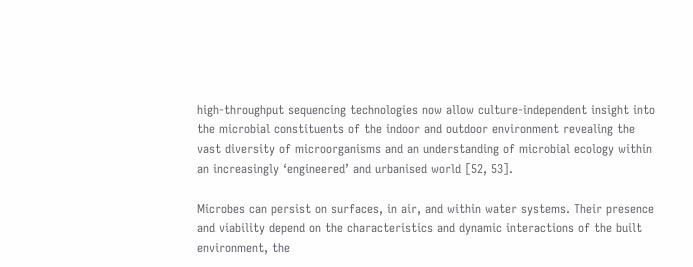high-throughput sequencing technologies now allow culture-independent insight into the microbial constituents of the indoor and outdoor environment revealing the vast diversity of microorganisms and an understanding of microbial ecology within an increasingly ‘engineered’ and urbanised world [52, 53].

Microbes can persist on surfaces, in air, and within water systems. Their presence and viability depend on the characteristics and dynamic interactions of the built environment, the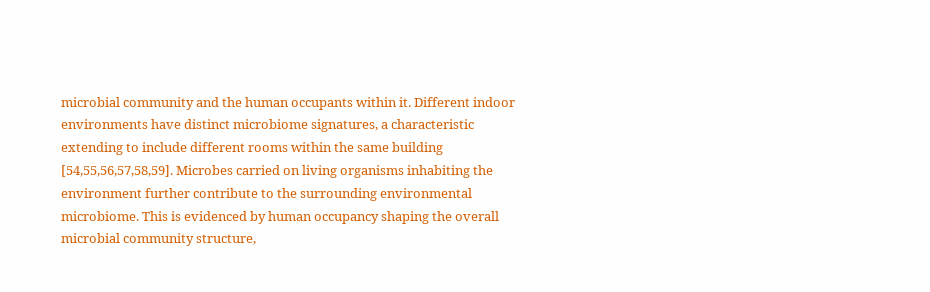microbial community and the human occupants within it. Different indoor environments have distinct microbiome signatures, a characteristic extending to include different rooms within the same building [54,55,56,57,58,59]. Microbes carried on living organisms inhabiting the environment further contribute to the surrounding environmental microbiome. This is evidenced by human occupancy shaping the overall microbial community structure,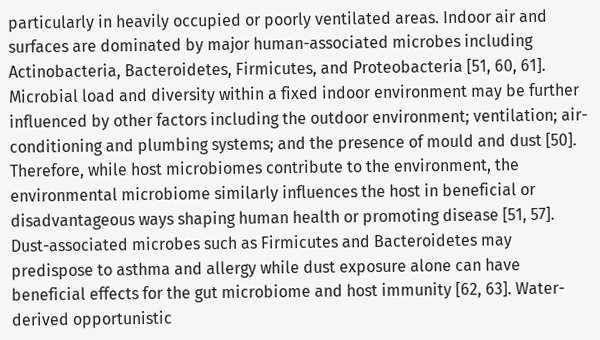particularly in heavily occupied or poorly ventilated areas. Indoor air and surfaces are dominated by major human-associated microbes including Actinobacteria, Bacteroidetes, Firmicutes, and Proteobacteria [51, 60, 61]. Microbial load and diversity within a fixed indoor environment may be further influenced by other factors including the outdoor environment; ventilation; air-conditioning and plumbing systems; and the presence of mould and dust [50]. Therefore, while host microbiomes contribute to the environment, the environmental microbiome similarly influences the host in beneficial or disadvantageous ways shaping human health or promoting disease [51, 57]. Dust-associated microbes such as Firmicutes and Bacteroidetes may predispose to asthma and allergy while dust exposure alone can have beneficial effects for the gut microbiome and host immunity [62, 63]. Water-derived opportunistic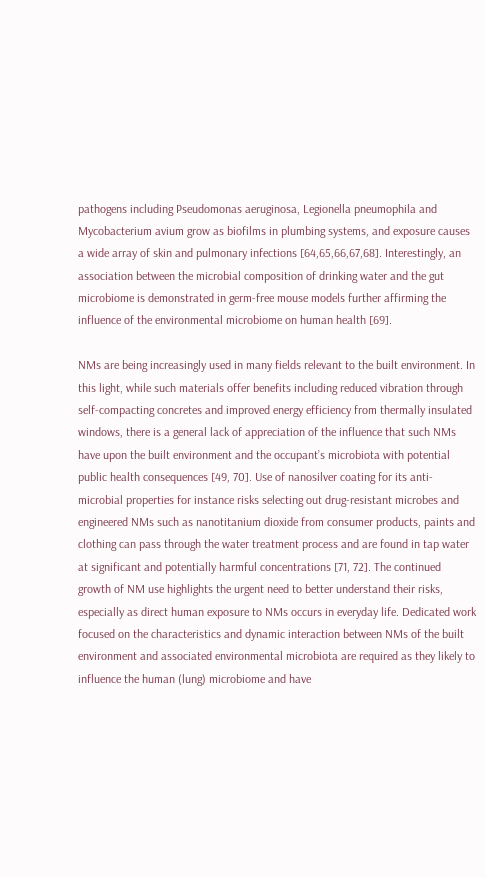pathogens including Pseudomonas aeruginosa, Legionella pneumophila and Mycobacterium avium grow as biofilms in plumbing systems, and exposure causes a wide array of skin and pulmonary infections [64,65,66,67,68]. Interestingly, an association between the microbial composition of drinking water and the gut microbiome is demonstrated in germ-free mouse models further affirming the influence of the environmental microbiome on human health [69].

NMs are being increasingly used in many fields relevant to the built environment. In this light, while such materials offer benefits including reduced vibration through self-compacting concretes and improved energy efficiency from thermally insulated windows, there is a general lack of appreciation of the influence that such NMs have upon the built environment and the occupant’s microbiota with potential public health consequences [49, 70]. Use of nanosilver coating for its anti-microbial properties for instance risks selecting out drug-resistant microbes and engineered NMs such as nanotitanium dioxide from consumer products, paints and clothing can pass through the water treatment process and are found in tap water at significant and potentially harmful concentrations [71, 72]. The continued growth of NM use highlights the urgent need to better understand their risks, especially as direct human exposure to NMs occurs in everyday life. Dedicated work focused on the characteristics and dynamic interaction between NMs of the built environment and associated environmental microbiota are required as they likely to influence the human (lung) microbiome and have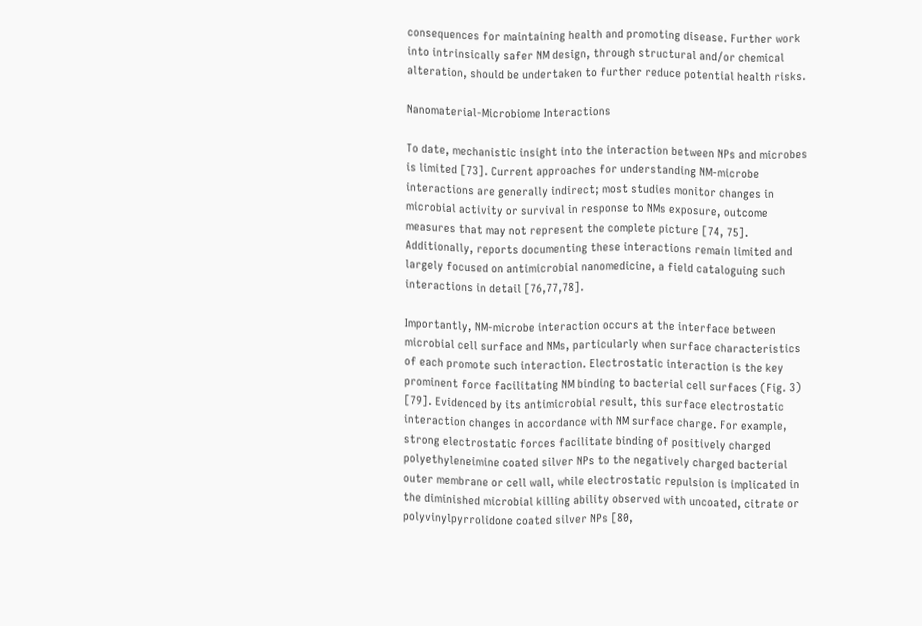consequences for maintaining health and promoting disease. Further work into intrinsically safer NM design, through structural and/or chemical alteration, should be undertaken to further reduce potential health risks.

Nanomaterial-Microbiome Interactions

To date, mechanistic insight into the interaction between NPs and microbes is limited [73]. Current approaches for understanding NM-microbe interactions are generally indirect; most studies monitor changes in microbial activity or survival in response to NMs exposure, outcome measures that may not represent the complete picture [74, 75]. Additionally, reports documenting these interactions remain limited and largely focused on antimicrobial nanomedicine, a field cataloguing such interactions in detail [76,77,78].

Importantly, NM-microbe interaction occurs at the interface between microbial cell surface and NMs, particularly when surface characteristics of each promote such interaction. Electrostatic interaction is the key prominent force facilitating NM binding to bacterial cell surfaces (Fig. 3) [79]. Evidenced by its antimicrobial result, this surface electrostatic interaction changes in accordance with NM surface charge. For example, strong electrostatic forces facilitate binding of positively charged polyethyleneimine coated silver NPs to the negatively charged bacterial outer membrane or cell wall, while electrostatic repulsion is implicated in the diminished microbial killing ability observed with uncoated, citrate or polyvinylpyrrolidone coated silver NPs [80,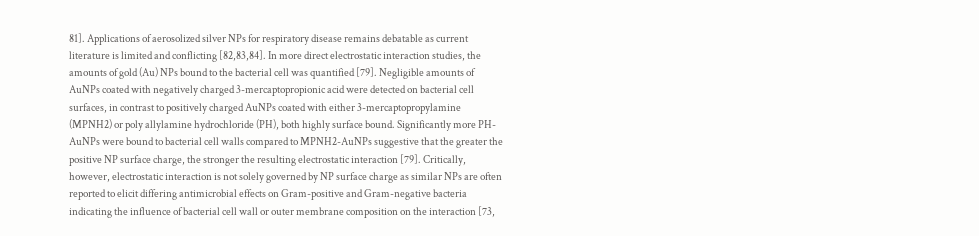81]. Applications of aerosolized silver NPs for respiratory disease remains debatable as current literature is limited and conflicting [82,83,84]. In more direct electrostatic interaction studies, the amounts of gold (Au) NPs bound to the bacterial cell was quantified [79]. Negligible amounts of AuNPs coated with negatively charged 3-mercaptopropionic acid were detected on bacterial cell surfaces, in contrast to positively charged AuNPs coated with either 3-mercaptopropylamine (MPNH2) or poly allylamine hydrochloride (PH), both highly surface bound. Significantly more PH-AuNPs were bound to bacterial cell walls compared to MPNH2-AuNPs suggestive that the greater the positive NP surface charge, the stronger the resulting electrostatic interaction [79]. Critically, however, electrostatic interaction is not solely governed by NP surface charge as similar NPs are often reported to elicit differing antimicrobial effects on Gram-positive and Gram-negative bacteria indicating the influence of bacterial cell wall or outer membrane composition on the interaction [73,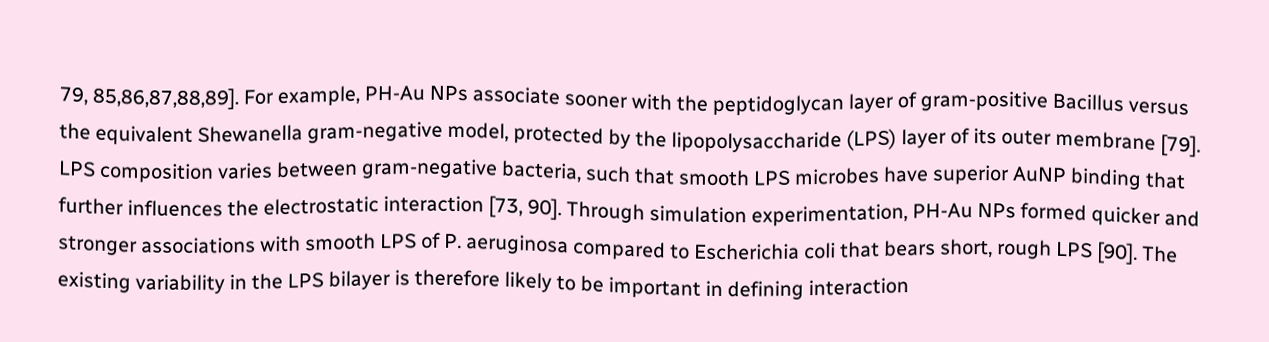79, 85,86,87,88,89]. For example, PH-Au NPs associate sooner with the peptidoglycan layer of gram-positive Bacillus versus the equivalent Shewanella gram-negative model, protected by the lipopolysaccharide (LPS) layer of its outer membrane [79]. LPS composition varies between gram-negative bacteria, such that smooth LPS microbes have superior AuNP binding that further influences the electrostatic interaction [73, 90]. Through simulation experimentation, PH-Au NPs formed quicker and stronger associations with smooth LPS of P. aeruginosa compared to Escherichia coli that bears short, rough LPS [90]. The existing variability in the LPS bilayer is therefore likely to be important in defining interaction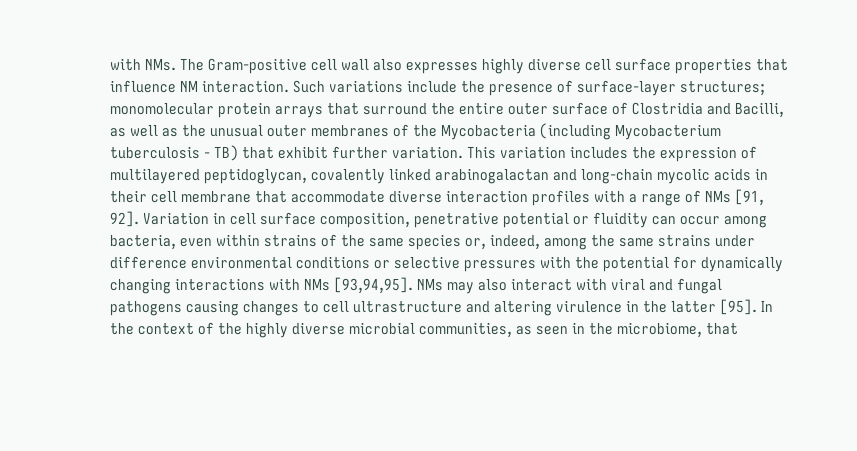with NMs. The Gram-positive cell wall also expresses highly diverse cell surface properties that influence NM interaction. Such variations include the presence of surface-layer structures; monomolecular protein arrays that surround the entire outer surface of Clostridia and Bacilli, as well as the unusual outer membranes of the Mycobacteria (including Mycobacterium tuberculosis - TB) that exhibit further variation. This variation includes the expression of multilayered peptidoglycan, covalently linked arabinogalactan and long-chain mycolic acids in their cell membrane that accommodate diverse interaction profiles with a range of NMs [91, 92]. Variation in cell surface composition, penetrative potential or fluidity can occur among bacteria, even within strains of the same species or, indeed, among the same strains under difference environmental conditions or selective pressures with the potential for dynamically changing interactions with NMs [93,94,95]. NMs may also interact with viral and fungal pathogens causing changes to cell ultrastructure and altering virulence in the latter [95]. In the context of the highly diverse microbial communities, as seen in the microbiome, that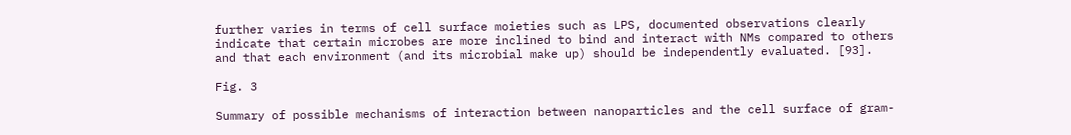further varies in terms of cell surface moieties such as LPS, documented observations clearly indicate that certain microbes are more inclined to bind and interact with NMs compared to others and that each environment (and its microbial make up) should be independently evaluated. [93].

Fig. 3

Summary of possible mechanisms of interaction between nanoparticles and the cell surface of gram-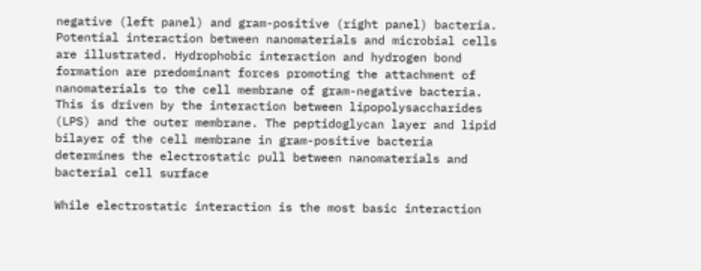negative (left panel) and gram-positive (right panel) bacteria. Potential interaction between nanomaterials and microbial cells are illustrated. Hydrophobic interaction and hydrogen bond formation are predominant forces promoting the attachment of nanomaterials to the cell membrane of gram-negative bacteria. This is driven by the interaction between lipopolysaccharides (LPS) and the outer membrane. The peptidoglycan layer and lipid bilayer of the cell membrane in gram-positive bacteria determines the electrostatic pull between nanomaterials and bacterial cell surface

While electrostatic interaction is the most basic interaction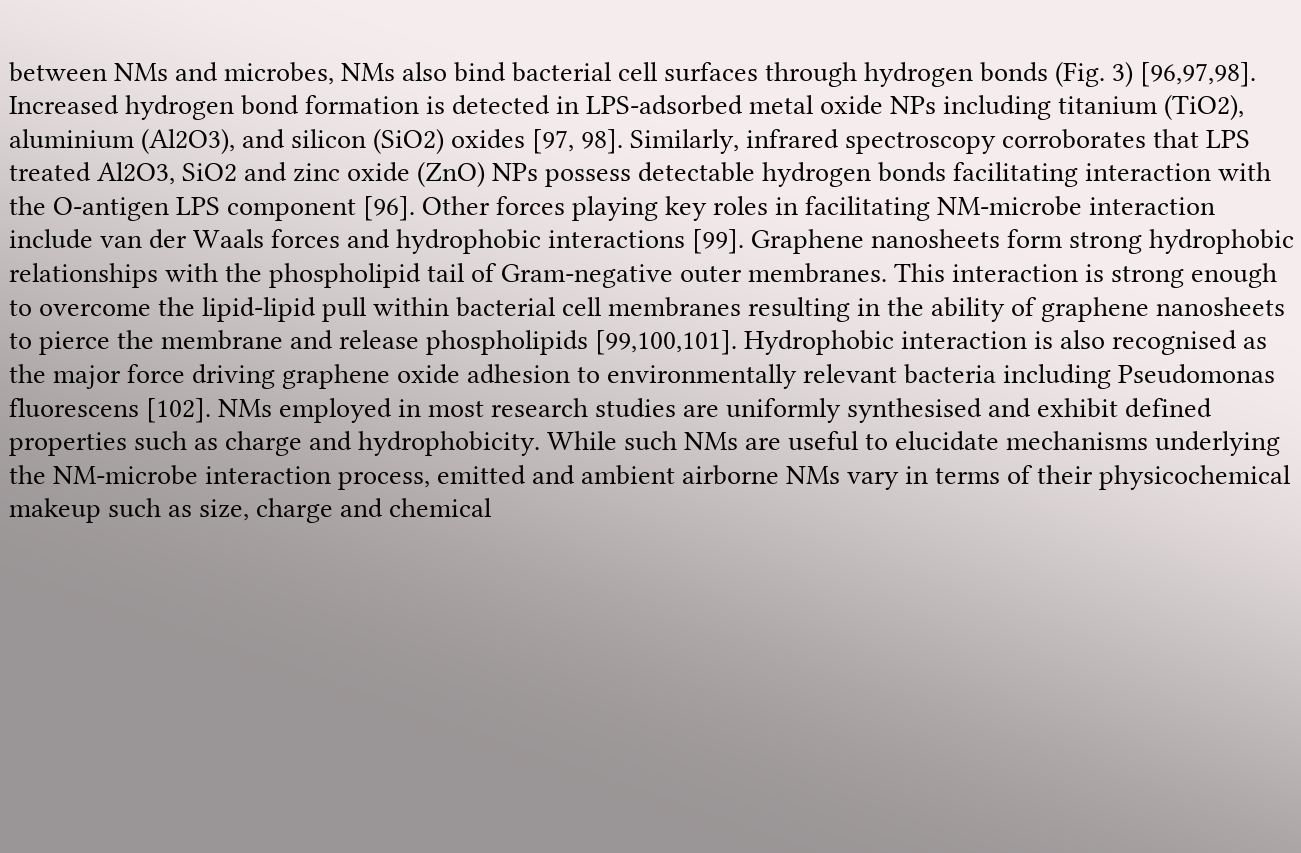between NMs and microbes, NMs also bind bacterial cell surfaces through hydrogen bonds (Fig. 3) [96,97,98]. Increased hydrogen bond formation is detected in LPS-adsorbed metal oxide NPs including titanium (TiO2), aluminium (Al2O3), and silicon (SiO2) oxides [97, 98]. Similarly, infrared spectroscopy corroborates that LPS treated Al2O3, SiO2 and zinc oxide (ZnO) NPs possess detectable hydrogen bonds facilitating interaction with the O-antigen LPS component [96]. Other forces playing key roles in facilitating NM-microbe interaction include van der Waals forces and hydrophobic interactions [99]. Graphene nanosheets form strong hydrophobic relationships with the phospholipid tail of Gram-negative outer membranes. This interaction is strong enough to overcome the lipid-lipid pull within bacterial cell membranes resulting in the ability of graphene nanosheets to pierce the membrane and release phospholipids [99,100,101]. Hydrophobic interaction is also recognised as the major force driving graphene oxide adhesion to environmentally relevant bacteria including Pseudomonas fluorescens [102]. NMs employed in most research studies are uniformly synthesised and exhibit defined properties such as charge and hydrophobicity. While such NMs are useful to elucidate mechanisms underlying the NM-microbe interaction process, emitted and ambient airborne NMs vary in terms of their physicochemical makeup such as size, charge and chemical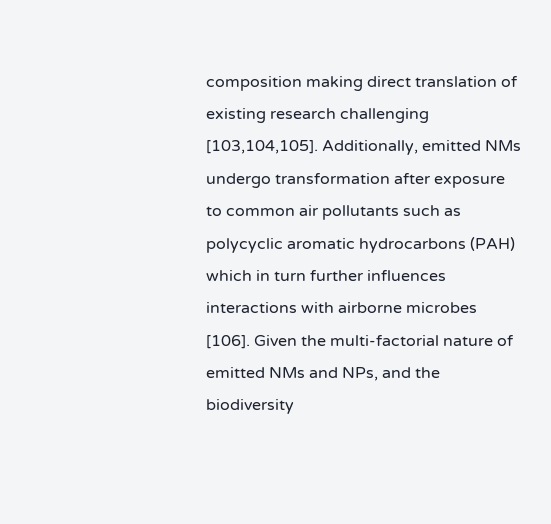composition making direct translation of existing research challenging [103,104,105]. Additionally, emitted NMs undergo transformation after exposure to common air pollutants such as polycyclic aromatic hydrocarbons (PAH) which in turn further influences interactions with airborne microbes [106]. Given the multi-factorial nature of emitted NMs and NPs, and the biodiversity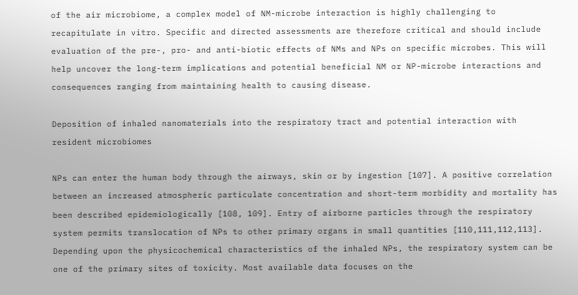of the air microbiome, a complex model of NM-microbe interaction is highly challenging to recapitulate in vitro. Specific and directed assessments are therefore critical and should include evaluation of the pre-, pro- and anti-biotic effects of NMs and NPs on specific microbes. This will help uncover the long-term implications and potential beneficial NM or NP-microbe interactions and consequences ranging from maintaining health to causing disease.

Deposition of inhaled nanomaterials into the respiratory tract and potential interaction with resident microbiomes

NPs can enter the human body through the airways, skin or by ingestion [107]. A positive correlation between an increased atmospheric particulate concentration and short-term morbidity and mortality has been described epidemiologically [108, 109]. Entry of airborne particles through the respiratory system permits translocation of NPs to other primary organs in small quantities [110,111,112,113]. Depending upon the physicochemical characteristics of the inhaled NPs, the respiratory system can be one of the primary sites of toxicity. Most available data focuses on the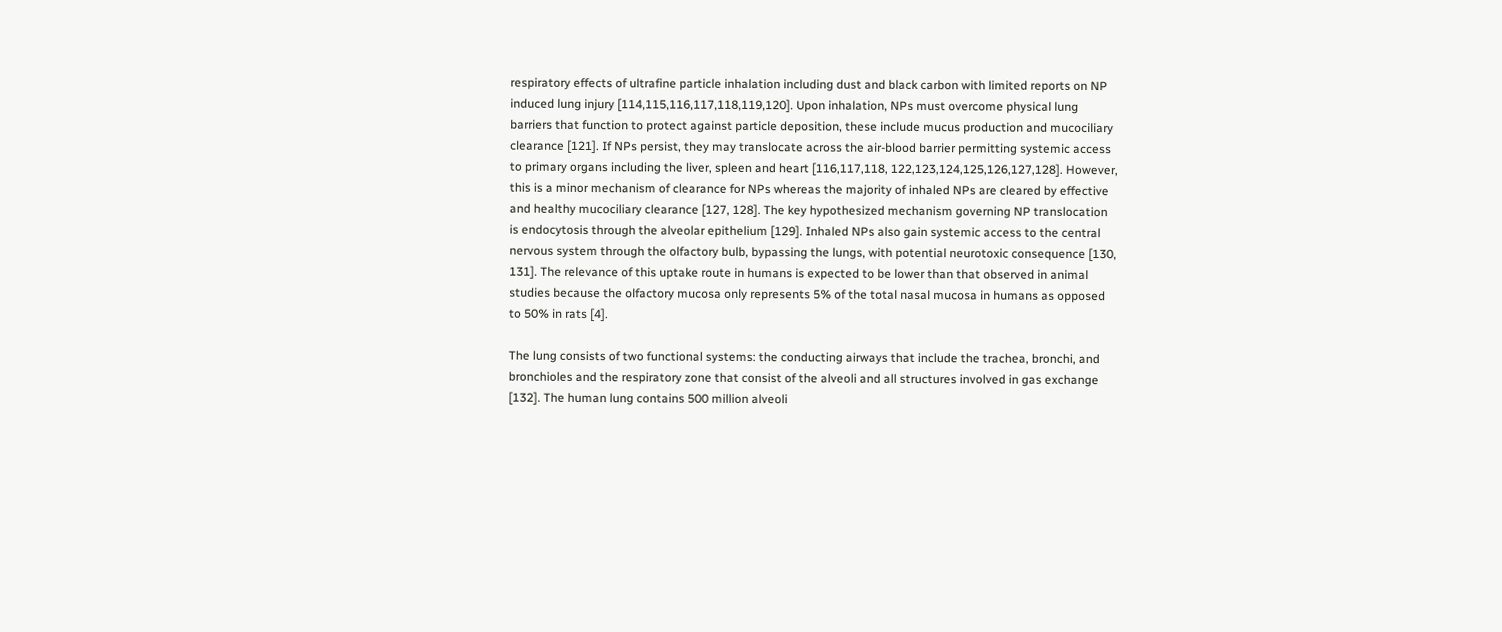respiratory effects of ultrafine particle inhalation including dust and black carbon with limited reports on NP induced lung injury [114,115,116,117,118,119,120]. Upon inhalation, NPs must overcome physical lung barriers that function to protect against particle deposition, these include mucus production and mucociliary clearance [121]. If NPs persist, they may translocate across the air-blood barrier permitting systemic access to primary organs including the liver, spleen and heart [116,117,118, 122,123,124,125,126,127,128]. However, this is a minor mechanism of clearance for NPs whereas the majority of inhaled NPs are cleared by effective and healthy mucociliary clearance [127, 128]. The key hypothesized mechanism governing NP translocation is endocytosis through the alveolar epithelium [129]. Inhaled NPs also gain systemic access to the central nervous system through the olfactory bulb, bypassing the lungs, with potential neurotoxic consequence [130, 131]. The relevance of this uptake route in humans is expected to be lower than that observed in animal studies because the olfactory mucosa only represents 5% of the total nasal mucosa in humans as opposed to 50% in rats [4].

The lung consists of two functional systems: the conducting airways that include the trachea, bronchi, and bronchioles and the respiratory zone that consist of the alveoli and all structures involved in gas exchange [132]. The human lung contains 500 million alveoli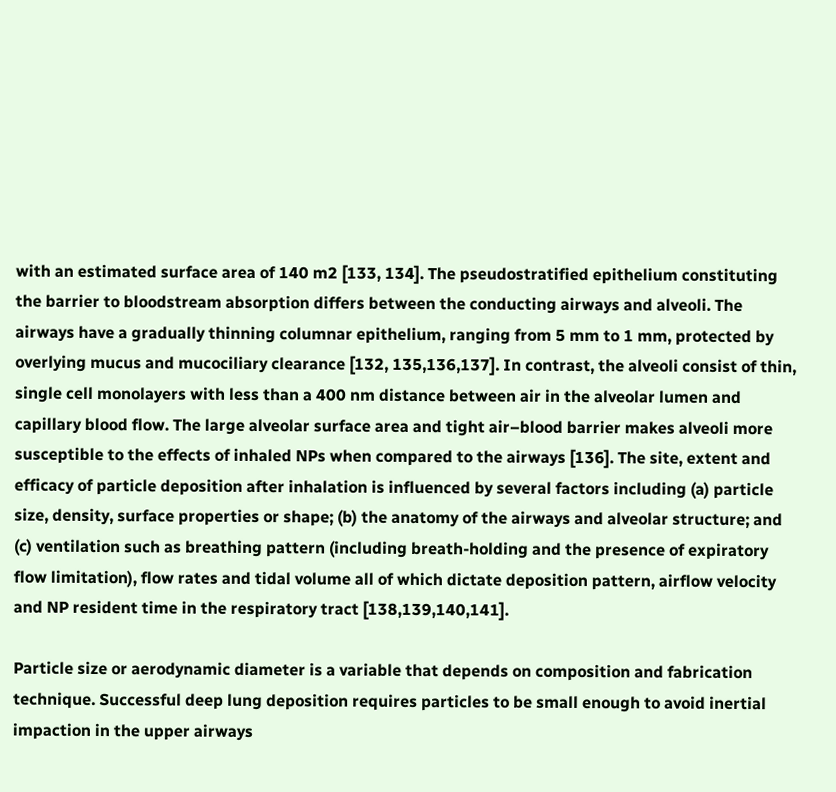with an estimated surface area of 140 m2 [133, 134]. The pseudostratified epithelium constituting the barrier to bloodstream absorption differs between the conducting airways and alveoli. The airways have a gradually thinning columnar epithelium, ranging from 5 mm to 1 mm, protected by overlying mucus and mucociliary clearance [132, 135,136,137]. In contrast, the alveoli consist of thin, single cell monolayers with less than a 400 nm distance between air in the alveolar lumen and capillary blood flow. The large alveolar surface area and tight air–blood barrier makes alveoli more susceptible to the effects of inhaled NPs when compared to the airways [136]. The site, extent and efficacy of particle deposition after inhalation is influenced by several factors including (a) particle size, density, surface properties or shape; (b) the anatomy of the airways and alveolar structure; and (c) ventilation such as breathing pattern (including breath-holding and the presence of expiratory flow limitation), flow rates and tidal volume all of which dictate deposition pattern, airflow velocity and NP resident time in the respiratory tract [138,139,140,141].

Particle size or aerodynamic diameter is a variable that depends on composition and fabrication technique. Successful deep lung deposition requires particles to be small enough to avoid inertial impaction in the upper airways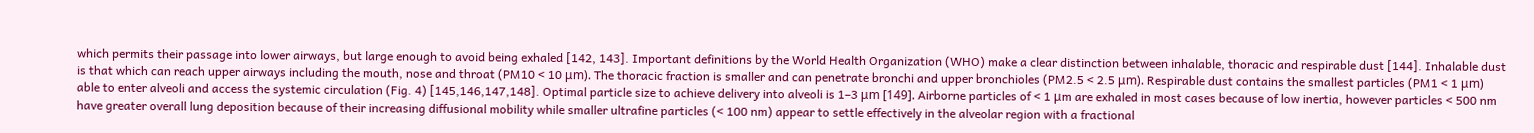which permits their passage into lower airways, but large enough to avoid being exhaled [142, 143]. Important definitions by the World Health Organization (WHO) make a clear distinction between inhalable, thoracic and respirable dust [144]. Inhalable dust is that which can reach upper airways including the mouth, nose and throat (PM10 < 10 μm). The thoracic fraction is smaller and can penetrate bronchi and upper bronchioles (PM2.5 < 2.5 μm). Respirable dust contains the smallest particles (PM1 < 1 μm) able to enter alveoli and access the systemic circulation (Fig. 4) [145,146,147,148]. Optimal particle size to achieve delivery into alveoli is 1–3 μm [149]. Airborne particles of < 1 μm are exhaled in most cases because of low inertia, however particles < 500 nm have greater overall lung deposition because of their increasing diffusional mobility while smaller ultrafine particles (< 100 nm) appear to settle effectively in the alveolar region with a fractional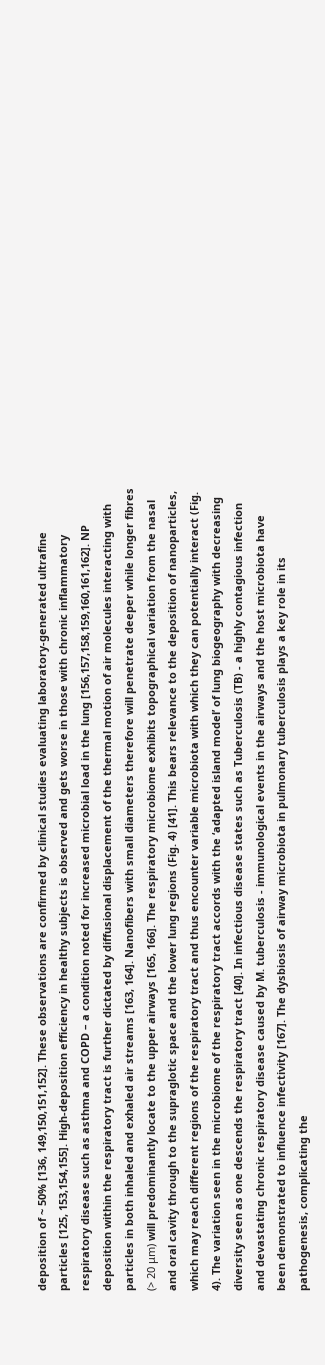deposition of ~ 50% [136, 149,150,151,152]. These observations are confirmed by clinical studies evaluating laboratory-generated ultrafine particles [125, 153,154,155]. High-deposition efficiency in healthy subjects is observed and gets worse in those with chronic inflammatory respiratory disease such as asthma and COPD – a condition noted for increased microbial load in the lung [156,157,158,159,160,161,162]. NP deposition within the respiratory tract is further dictated by diffusional displacement of the thermal motion of air molecules interacting with particles in both inhaled and exhaled air streams [163, 164]. Nanofibers with small diameters therefore will penetrate deeper while longer fibres (> 20 μm) will predominantly locate to the upper airways [165, 166]. The respiratory microbiome exhibits topographical variation from the nasal and oral cavity through to the supraglotic space and the lower lung regions (Fig. 4) [41]. This bears relevance to the deposition of nanoparticles, which may reach different regions of the respiratory tract and thus encounter variable microbiota with which they can potentially interact (Fig. 4). The variation seen in the microbiome of the respiratory tract accords with the ‘adapted island model’ of lung biogeography with decreasing diversity seen as one descends the respiratory tract [40]. In infectious disease states such as Tuberculosis (TB) - a highly contagious infection and devastating chronic respiratory disease caused by M. tuberculosis - immunological events in the airways and the host microbiota have been demonstrated to influence infectivity [167]. The dysbiosis of airway microbiota in pulmonary tuberculosis plays a key role in its pathogenesis, complicating the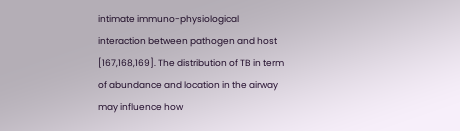intimate immuno-physiological interaction between pathogen and host [167,168,169]. The distribution of TB in term of abundance and location in the airway may influence how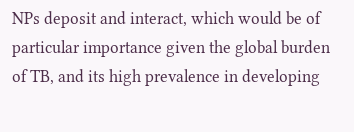NPs deposit and interact, which would be of particular importance given the global burden of TB, and its high prevalence in developing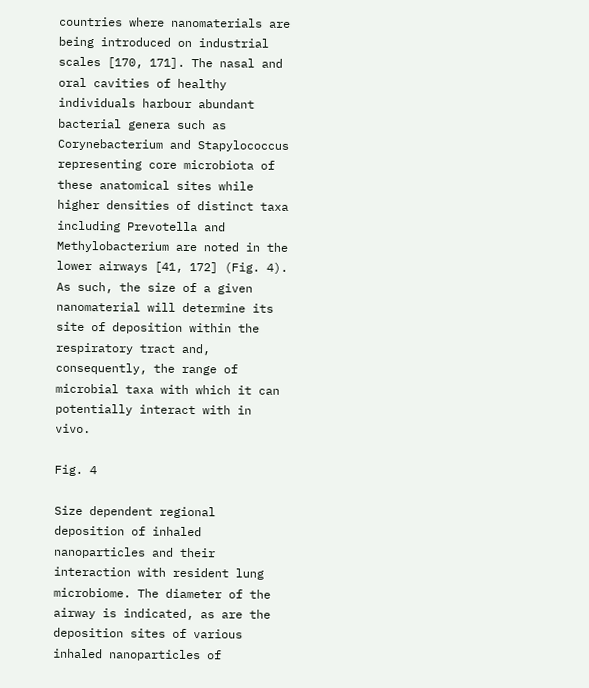countries where nanomaterials are being introduced on industrial scales [170, 171]. The nasal and oral cavities of healthy individuals harbour abundant bacterial genera such as Corynebacterium and Stapylococcus representing core microbiota of these anatomical sites while higher densities of distinct taxa including Prevotella and Methylobacterium are noted in the lower airways [41, 172] (Fig. 4). As such, the size of a given nanomaterial will determine its site of deposition within the respiratory tract and, consequently, the range of microbial taxa with which it can potentially interact with in vivo.

Fig. 4

Size dependent regional deposition of inhaled nanoparticles and their interaction with resident lung microbiome. The diameter of the airway is indicated, as are the deposition sites of various inhaled nanoparticles of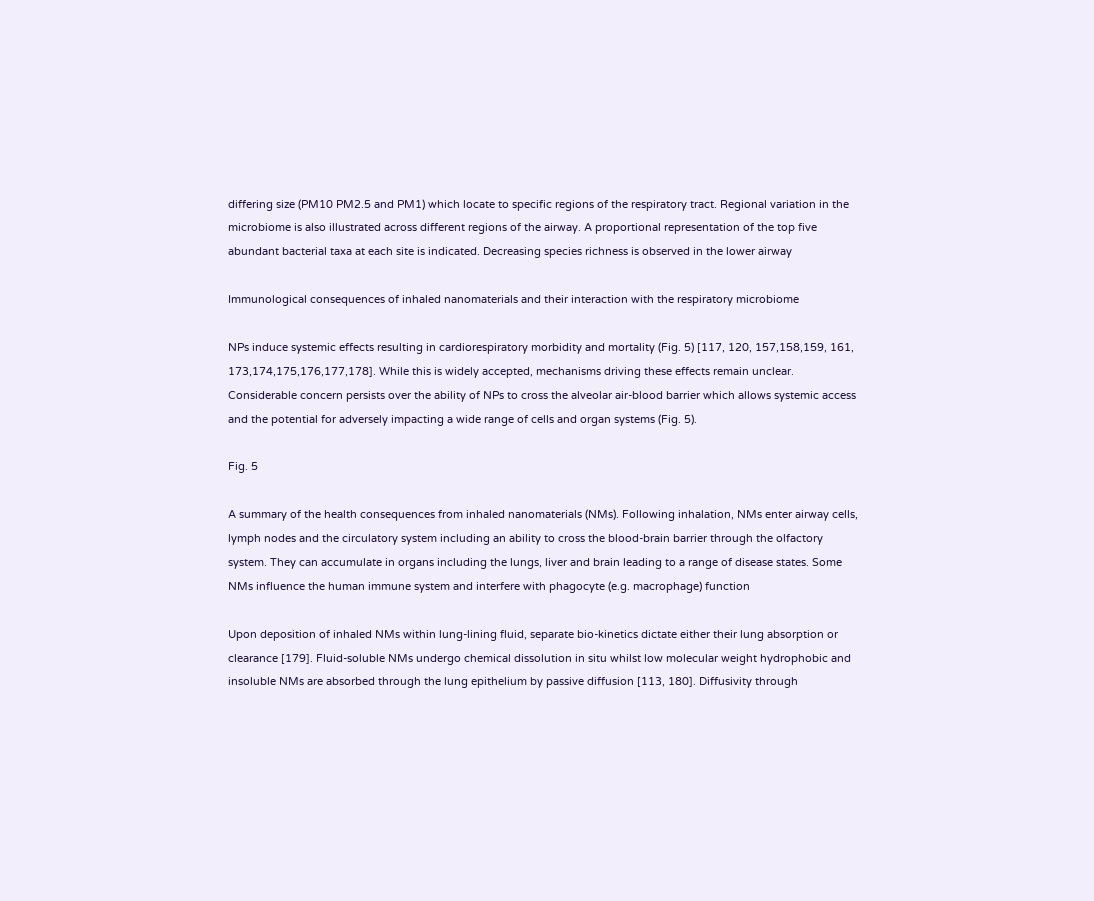differing size (PM10 PM2.5 and PM1) which locate to specific regions of the respiratory tract. Regional variation in the microbiome is also illustrated across different regions of the airway. A proportional representation of the top five abundant bacterial taxa at each site is indicated. Decreasing species richness is observed in the lower airway

Immunological consequences of inhaled nanomaterials and their interaction with the respiratory microbiome

NPs induce systemic effects resulting in cardiorespiratory morbidity and mortality (Fig. 5) [117, 120, 157,158,159, 161, 173,174,175,176,177,178]. While this is widely accepted, mechanisms driving these effects remain unclear. Considerable concern persists over the ability of NPs to cross the alveolar air-blood barrier which allows systemic access and the potential for adversely impacting a wide range of cells and organ systems (Fig. 5).

Fig. 5

A summary of the health consequences from inhaled nanomaterials (NMs). Following inhalation, NMs enter airway cells, lymph nodes and the circulatory system including an ability to cross the blood-brain barrier through the olfactory system. They can accumulate in organs including the lungs, liver and brain leading to a range of disease states. Some NMs influence the human immune system and interfere with phagocyte (e.g. macrophage) function

Upon deposition of inhaled NMs within lung-lining fluid, separate bio-kinetics dictate either their lung absorption or clearance [179]. Fluid-soluble NMs undergo chemical dissolution in situ whilst low molecular weight hydrophobic and insoluble NMs are absorbed through the lung epithelium by passive diffusion [113, 180]. Diffusivity through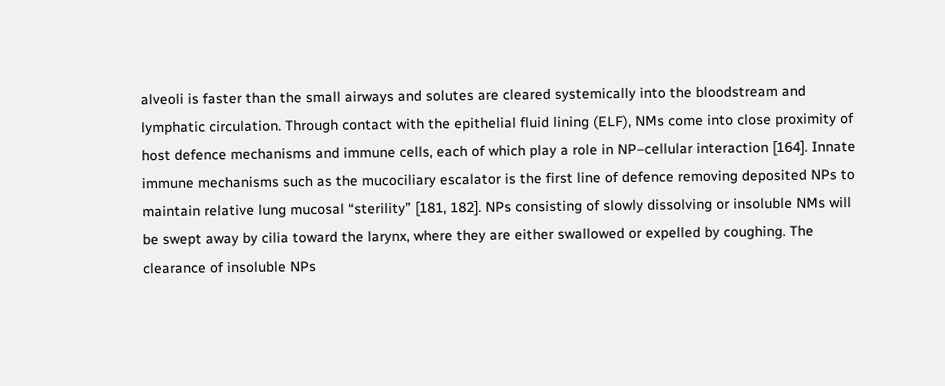alveoli is faster than the small airways and solutes are cleared systemically into the bloodstream and lymphatic circulation. Through contact with the epithelial fluid lining (ELF), NMs come into close proximity of host defence mechanisms and immune cells, each of which play a role in NP–cellular interaction [164]. Innate immune mechanisms such as the mucociliary escalator is the first line of defence removing deposited NPs to maintain relative lung mucosal “sterility” [181, 182]. NPs consisting of slowly dissolving or insoluble NMs will be swept away by cilia toward the larynx, where they are either swallowed or expelled by coughing. The clearance of insoluble NPs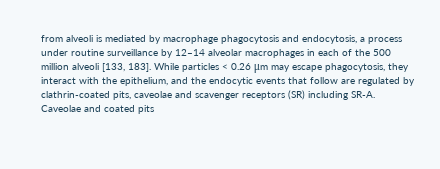from alveoli is mediated by macrophage phagocytosis and endocytosis, a process under routine surveillance by 12–14 alveolar macrophages in each of the 500 million alveoli [133, 183]. While particles < 0.26 μm may escape phagocytosis, they interact with the epithelium, and the endocytic events that follow are regulated by clathrin-coated pits, caveolae and scavenger receptors (SR) including SR-A. Caveolae and coated pits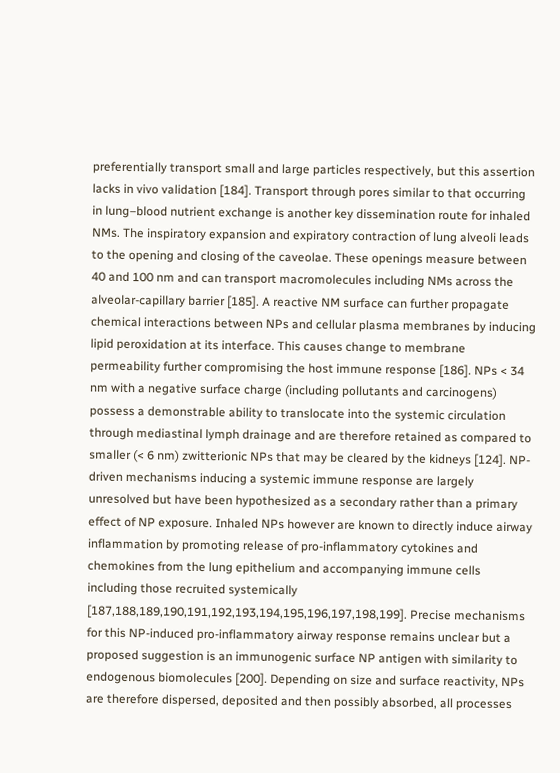preferentially transport small and large particles respectively, but this assertion lacks in vivo validation [184]. Transport through pores similar to that occurring in lung–blood nutrient exchange is another key dissemination route for inhaled NMs. The inspiratory expansion and expiratory contraction of lung alveoli leads to the opening and closing of the caveolae. These openings measure between 40 and 100 nm and can transport macromolecules including NMs across the alveolar-capillary barrier [185]. A reactive NM surface can further propagate chemical interactions between NPs and cellular plasma membranes by inducing lipid peroxidation at its interface. This causes change to membrane permeability further compromising the host immune response [186]. NPs < 34 nm with a negative surface charge (including pollutants and carcinogens) possess a demonstrable ability to translocate into the systemic circulation through mediastinal lymph drainage and are therefore retained as compared to smaller (< 6 nm) zwitterionic NPs that may be cleared by the kidneys [124]. NP-driven mechanisms inducing a systemic immune response are largely unresolved but have been hypothesized as a secondary rather than a primary effect of NP exposure. Inhaled NPs however are known to directly induce airway inflammation by promoting release of pro-inflammatory cytokines and chemokines from the lung epithelium and accompanying immune cells including those recruited systemically [187,188,189,190,191,192,193,194,195,196,197,198,199]. Precise mechanisms for this NP-induced pro-inflammatory airway response remains unclear but a proposed suggestion is an immunogenic surface NP antigen with similarity to endogenous biomolecules [200]. Depending on size and surface reactivity, NPs are therefore dispersed, deposited and then possibly absorbed, all processes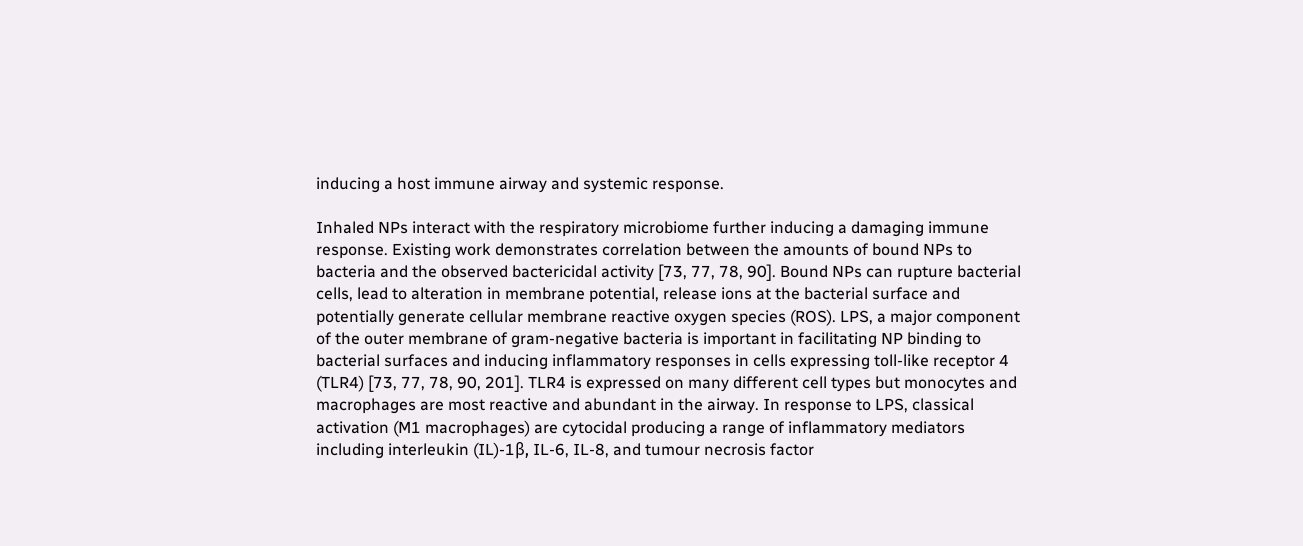inducing a host immune airway and systemic response.

Inhaled NPs interact with the respiratory microbiome further inducing a damaging immune response. Existing work demonstrates correlation between the amounts of bound NPs to bacteria and the observed bactericidal activity [73, 77, 78, 90]. Bound NPs can rupture bacterial cells, lead to alteration in membrane potential, release ions at the bacterial surface and potentially generate cellular membrane reactive oxygen species (ROS). LPS, a major component of the outer membrane of gram-negative bacteria is important in facilitating NP binding to bacterial surfaces and inducing inflammatory responses in cells expressing toll-like receptor 4 (TLR4) [73, 77, 78, 90, 201]. TLR4 is expressed on many different cell types but monocytes and macrophages are most reactive and abundant in the airway. In response to LPS, classical activation (M1 macrophages) are cytocidal producing a range of inflammatory mediators including interleukin (IL)-1β, IL-6, IL-8, and tumour necrosis factor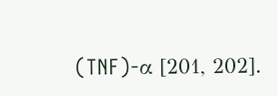(TNF)-α [201, 202].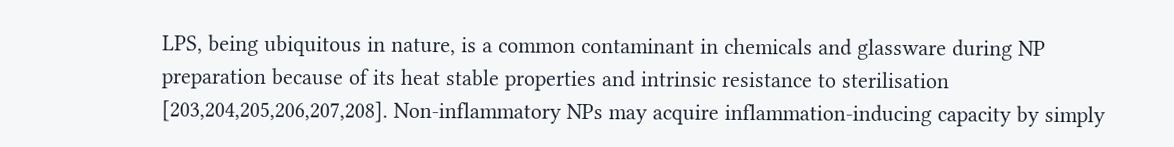LPS, being ubiquitous in nature, is a common contaminant in chemicals and glassware during NP preparation because of its heat stable properties and intrinsic resistance to sterilisation [203,204,205,206,207,208]. Non-inflammatory NPs may acquire inflammation-inducing capacity by simply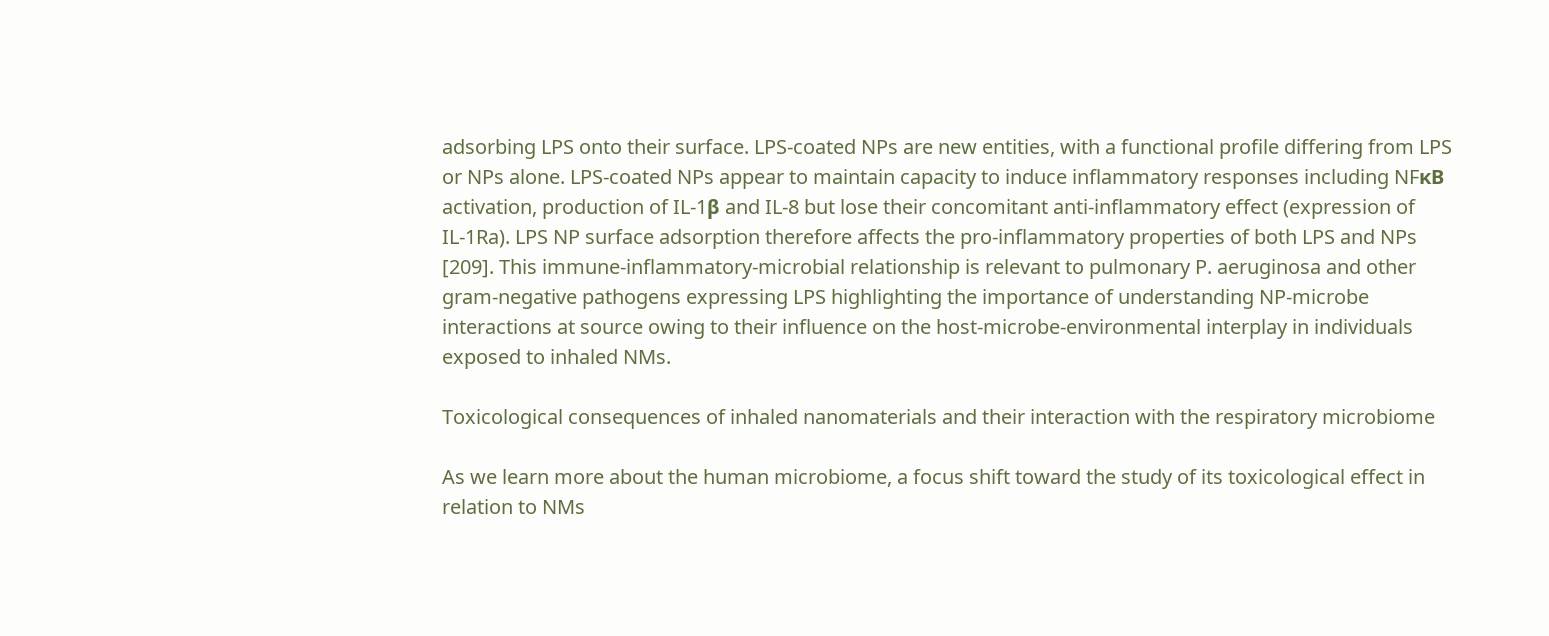adsorbing LPS onto their surface. LPS-coated NPs are new entities, with a functional profile differing from LPS or NPs alone. LPS-coated NPs appear to maintain capacity to induce inflammatory responses including NFκB activation, production of IL-1β and IL-8 but lose their concomitant anti-inflammatory effect (expression of IL-1Ra). LPS NP surface adsorption therefore affects the pro-inflammatory properties of both LPS and NPs [209]. This immune-inflammatory-microbial relationship is relevant to pulmonary P. aeruginosa and other gram-negative pathogens expressing LPS highlighting the importance of understanding NP-microbe interactions at source owing to their influence on the host-microbe-environmental interplay in individuals exposed to inhaled NMs.

Toxicological consequences of inhaled nanomaterials and their interaction with the respiratory microbiome

As we learn more about the human microbiome, a focus shift toward the study of its toxicological effect in relation to NMs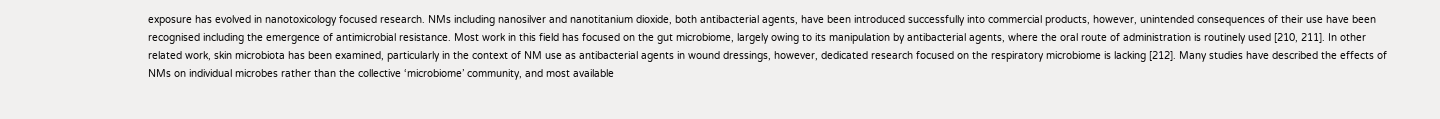exposure has evolved in nanotoxicology focused research. NMs including nanosilver and nanotitanium dioxide, both antibacterial agents, have been introduced successfully into commercial products, however, unintended consequences of their use have been recognised including the emergence of antimicrobial resistance. Most work in this field has focused on the gut microbiome, largely owing to its manipulation by antibacterial agents, where the oral route of administration is routinely used [210, 211]. In other related work, skin microbiota has been examined, particularly in the context of NM use as antibacterial agents in wound dressings, however, dedicated research focused on the respiratory microbiome is lacking [212]. Many studies have described the effects of NMs on individual microbes rather than the collective ‘microbiome’ community, and most available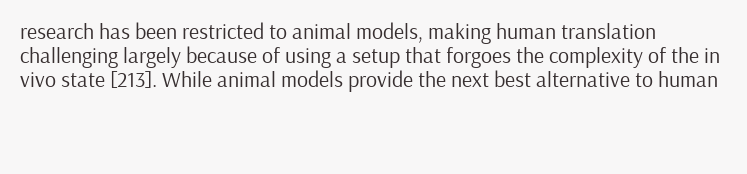research has been restricted to animal models, making human translation challenging largely because of using a setup that forgoes the complexity of the in vivo state [213]. While animal models provide the next best alternative to human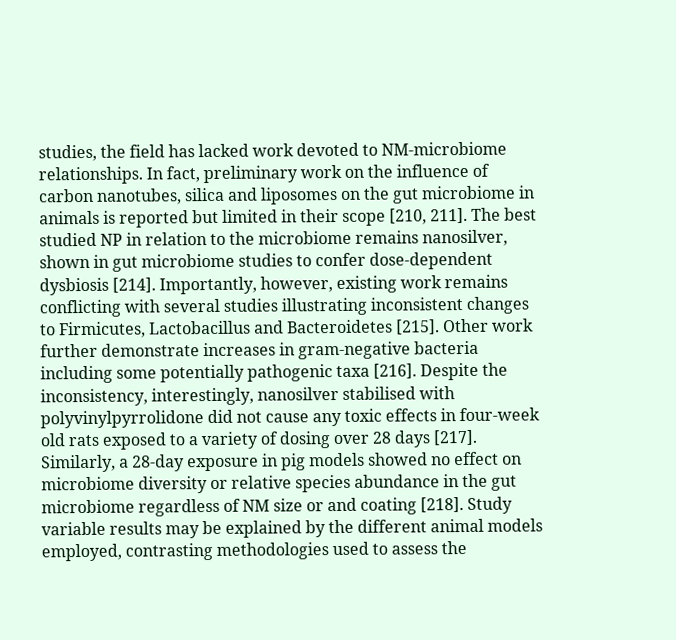studies, the field has lacked work devoted to NM-microbiome relationships. In fact, preliminary work on the influence of carbon nanotubes, silica and liposomes on the gut microbiome in animals is reported but limited in their scope [210, 211]. The best studied NP in relation to the microbiome remains nanosilver, shown in gut microbiome studies to confer dose-dependent dysbiosis [214]. Importantly, however, existing work remains conflicting with several studies illustrating inconsistent changes to Firmicutes, Lactobacillus and Bacteroidetes [215]. Other work further demonstrate increases in gram-negative bacteria including some potentially pathogenic taxa [216]. Despite the inconsistency, interestingly, nanosilver stabilised with polyvinylpyrrolidone did not cause any toxic effects in four-week old rats exposed to a variety of dosing over 28 days [217]. Similarly, a 28-day exposure in pig models showed no effect on microbiome diversity or relative species abundance in the gut microbiome regardless of NM size or and coating [218]. Study variable results may be explained by the different animal models employed, contrasting methodologies used to assess the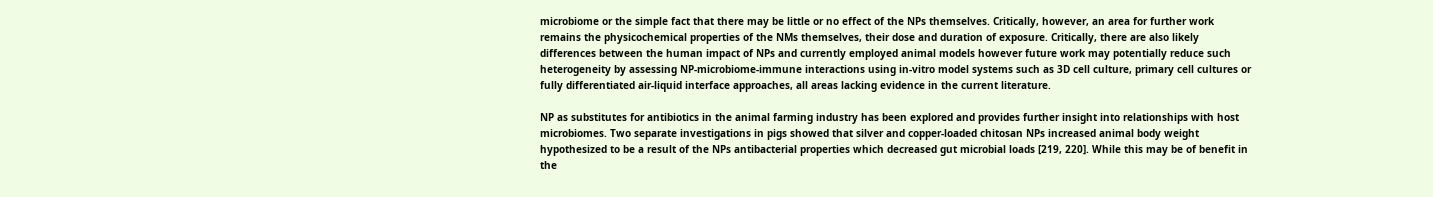microbiome or the simple fact that there may be little or no effect of the NPs themselves. Critically, however, an area for further work remains the physicochemical properties of the NMs themselves, their dose and duration of exposure. Critically, there are also likely differences between the human impact of NPs and currently employed animal models however future work may potentially reduce such heterogeneity by assessing NP-microbiome-immune interactions using in-vitro model systems such as 3D cell culture, primary cell cultures or fully differentiated air-liquid interface approaches, all areas lacking evidence in the current literature.

NP as substitutes for antibiotics in the animal farming industry has been explored and provides further insight into relationships with host microbiomes. Two separate investigations in pigs showed that silver and copper-loaded chitosan NPs increased animal body weight hypothesized to be a result of the NPs antibacterial properties which decreased gut microbial loads [219, 220]. While this may be of benefit in the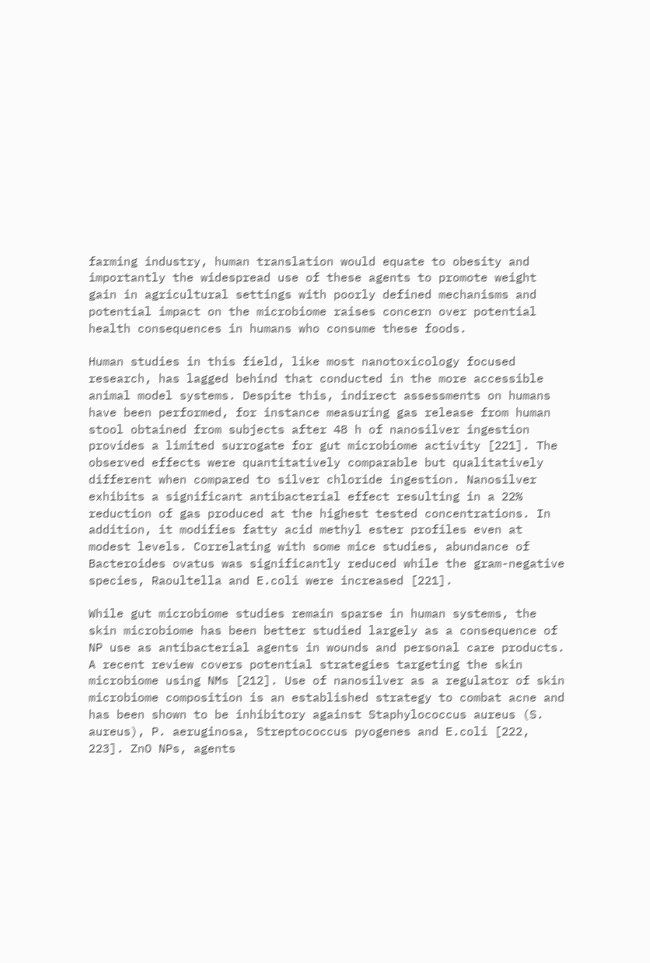farming industry, human translation would equate to obesity and importantly the widespread use of these agents to promote weight gain in agricultural settings with poorly defined mechanisms and potential impact on the microbiome raises concern over potential health consequences in humans who consume these foods.

Human studies in this field, like most nanotoxicology focused research, has lagged behind that conducted in the more accessible animal model systems. Despite this, indirect assessments on humans have been performed, for instance measuring gas release from human stool obtained from subjects after 48 h of nanosilver ingestion provides a limited surrogate for gut microbiome activity [221]. The observed effects were quantitatively comparable but qualitatively different when compared to silver chloride ingestion. Nanosilver exhibits a significant antibacterial effect resulting in a 22% reduction of gas produced at the highest tested concentrations. In addition, it modifies fatty acid methyl ester profiles even at modest levels. Correlating with some mice studies, abundance of Bacteroides ovatus was significantly reduced while the gram-negative species, Raoultella and E.coli were increased [221].

While gut microbiome studies remain sparse in human systems, the skin microbiome has been better studied largely as a consequence of NP use as antibacterial agents in wounds and personal care products. A recent review covers potential strategies targeting the skin microbiome using NMs [212]. Use of nanosilver as a regulator of skin microbiome composition is an established strategy to combat acne and has been shown to be inhibitory against Staphylococcus aureus (S. aureus), P. aeruginosa, Streptococcus pyogenes and E.coli [222, 223]. ZnO NPs, agents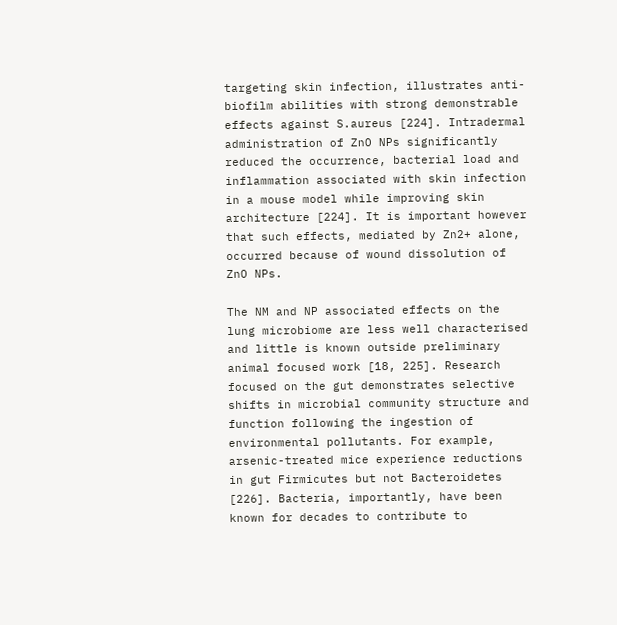targeting skin infection, illustrates anti-biofilm abilities with strong demonstrable effects against S.aureus [224]. Intradermal administration of ZnO NPs significantly reduced the occurrence, bacterial load and inflammation associated with skin infection in a mouse model while improving skin architecture [224]. It is important however that such effects, mediated by Zn2+ alone, occurred because of wound dissolution of ZnO NPs.

The NM and NP associated effects on the lung microbiome are less well characterised and little is known outside preliminary animal focused work [18, 225]. Research focused on the gut demonstrates selective shifts in microbial community structure and function following the ingestion of environmental pollutants. For example, arsenic-treated mice experience reductions in gut Firmicutes but not Bacteroidetes [226]. Bacteria, importantly, have been known for decades to contribute to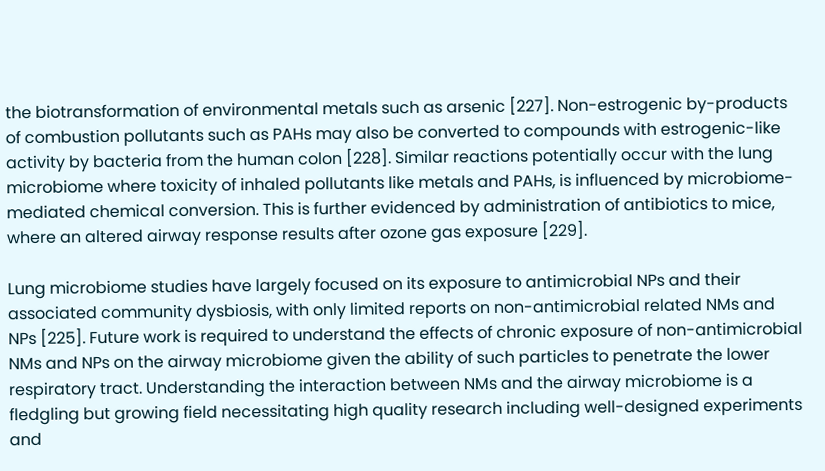the biotransformation of environmental metals such as arsenic [227]. Non-estrogenic by-products of combustion pollutants such as PAHs may also be converted to compounds with estrogenic-like activity by bacteria from the human colon [228]. Similar reactions potentially occur with the lung microbiome where toxicity of inhaled pollutants like metals and PAHs, is influenced by microbiome-mediated chemical conversion. This is further evidenced by administration of antibiotics to mice, where an altered airway response results after ozone gas exposure [229].

Lung microbiome studies have largely focused on its exposure to antimicrobial NPs and their associated community dysbiosis, with only limited reports on non-antimicrobial related NMs and NPs [225]. Future work is required to understand the effects of chronic exposure of non-antimicrobial NMs and NPs on the airway microbiome given the ability of such particles to penetrate the lower respiratory tract. Understanding the interaction between NMs and the airway microbiome is a fledgling but growing field necessitating high quality research including well-designed experiments and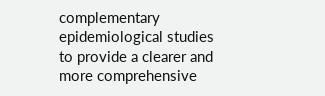complementary epidemiological studies to provide a clearer and more comprehensive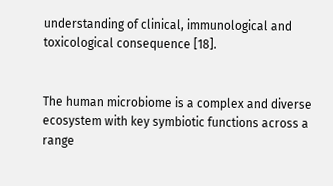understanding of clinical, immunological and toxicological consequence [18].


The human microbiome is a complex and diverse ecosystem with key symbiotic functions across a range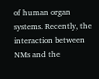of human organ systems. Recently, the interaction between NMs and the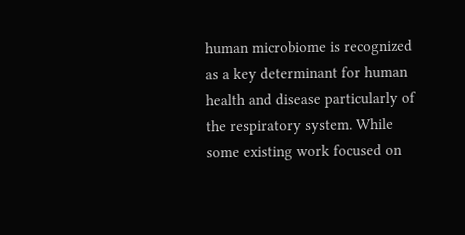human microbiome is recognized as a key determinant for human health and disease particularly of the respiratory system. While some existing work focused on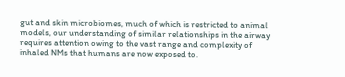gut and skin microbiomes, much of which is restricted to animal models, our understanding of similar relationships in the airway requires attention owing to the vast range and complexity of inhaled NMs that humans are now exposed to.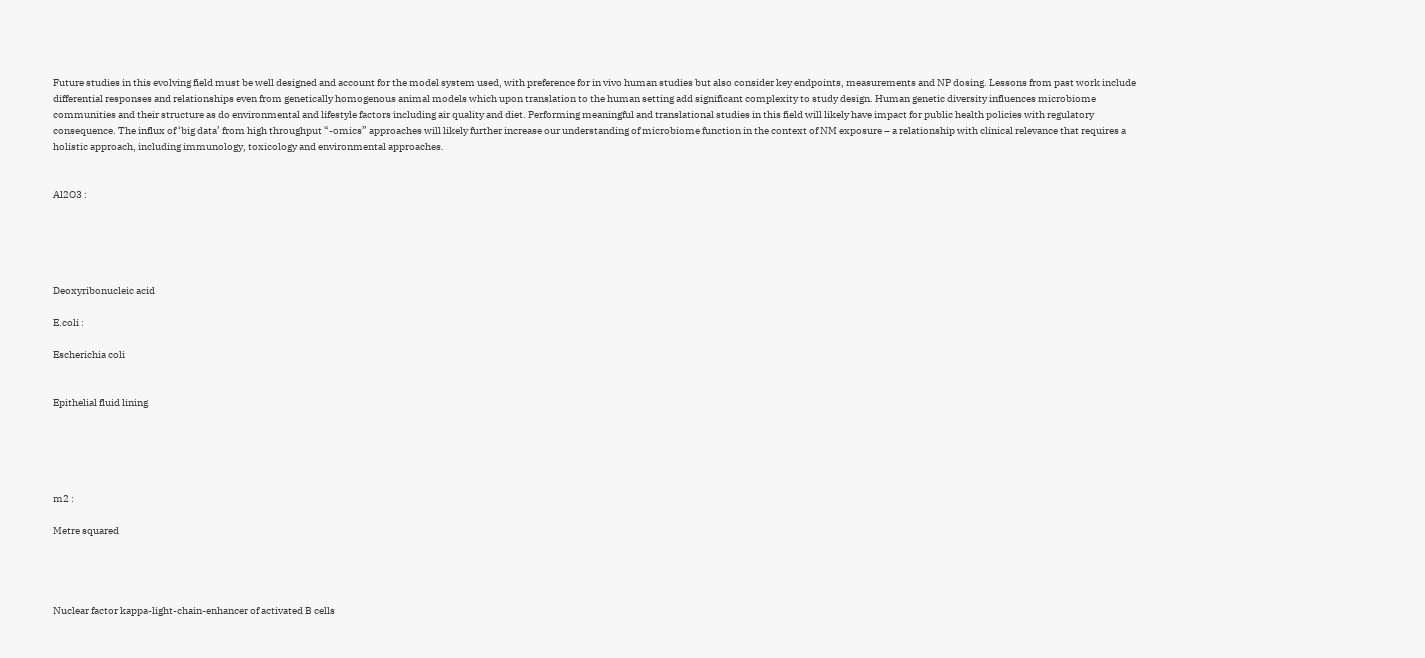Future studies in this evolving field must be well designed and account for the model system used, with preference for in vivo human studies but also consider key endpoints, measurements and NP dosing. Lessons from past work include differential responses and relationships even from genetically homogenous animal models which upon translation to the human setting add significant complexity to study design. Human genetic diversity influences microbiome communities and their structure as do environmental and lifestyle factors including air quality and diet. Performing meaningful and translational studies in this field will likely have impact for public health policies with regulatory consequence. The influx of ‘big data’ from high throughput “-omics” approaches will likely further increase our understanding of microbiome function in the context of NM exposure – a relationship with clinical relevance that requires a holistic approach, including immunology, toxicology and environmental approaches.


Al2O3 :





Deoxyribonucleic acid

E.coli :

Escherichia coli


Epithelial fluid lining





m2 :

Metre squared




Nuclear factor kappa-light-chain-enhancer of activated B cells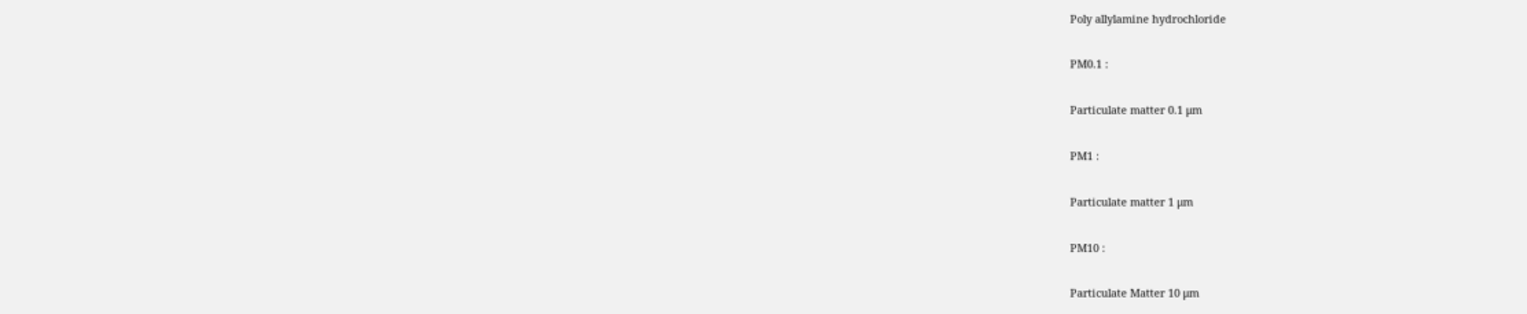Poly allylamine hydrochloride

PM0.1 :

Particulate matter 0.1 μm

PM1 :

Particulate matter 1 μm

PM10 :

Particulate Matter 10 μm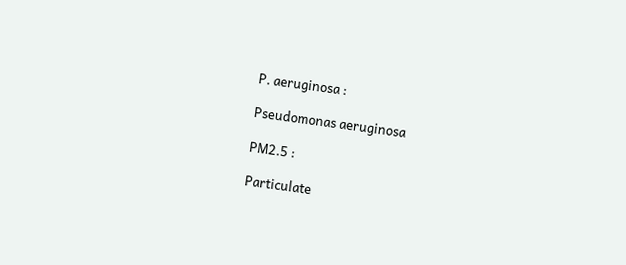P. aeruginosa :

Pseudomonas aeruginosa

PM2.5 :

Particulate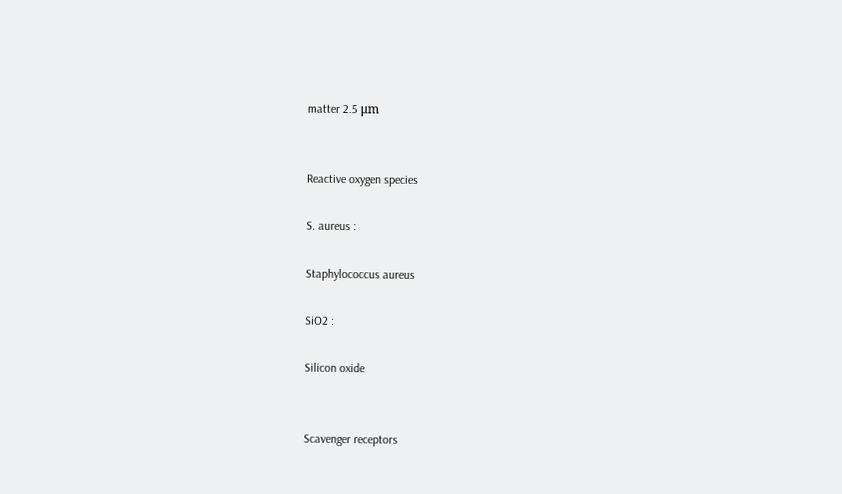matter 2.5 μm


Reactive oxygen species

S. aureus :

Staphylococcus aureus

SiO2 :

Silicon oxide


Scavenger receptors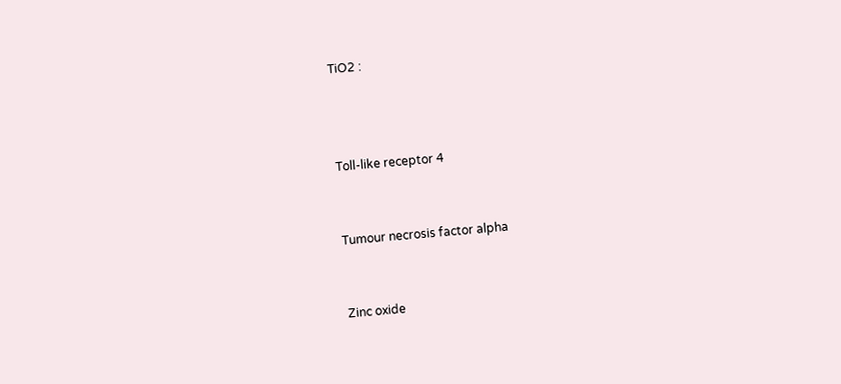TiO2 :



Toll-like receptor 4


Tumour necrosis factor alpha


Zinc oxide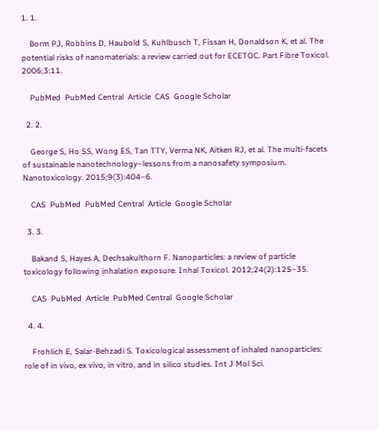1. 1.

    Borm PJ, Robbins D, Haubold S, Kuhlbusch T, Fissan H, Donaldson K, et al. The potential risks of nanomaterials: a review carried out for ECETOC. Part Fibre Toxicol. 2006;3:11.

    PubMed  PubMed Central  Article  CAS  Google Scholar

  2. 2.

    George S, Ho SS, Wong ES, Tan TTY, Verma NK, Aitken RJ, et al. The multi-facets of sustainable nanotechnology–lessons from a nanosafety symposium. Nanotoxicology. 2015;9(3):404–6.

    CAS  PubMed  PubMed Central  Article  Google Scholar

  3. 3.

    Bakand S, Hayes A, Dechsakulthorn F. Nanoparticles: a review of particle toxicology following inhalation exposure. Inhal Toxicol. 2012;24(2):125–35.

    CAS  PubMed  Article  PubMed Central  Google Scholar

  4. 4.

    Frohlich E, Salar-Behzadi S. Toxicological assessment of inhaled nanoparticles: role of in vivo, ex vivo, in vitro, and in silico studies. Int J Mol Sci.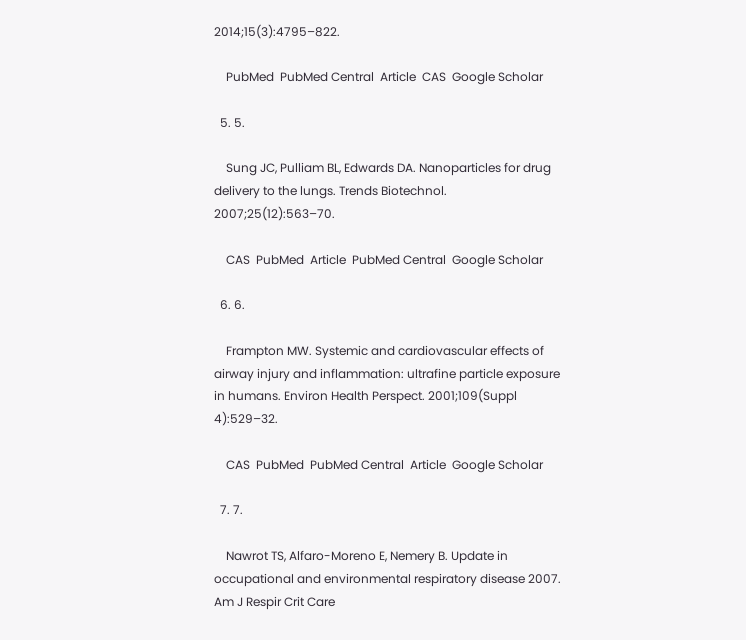2014;15(3):4795–822.

    PubMed  PubMed Central  Article  CAS  Google Scholar

  5. 5.

    Sung JC, Pulliam BL, Edwards DA. Nanoparticles for drug delivery to the lungs. Trends Biotechnol. 2007;25(12):563–70.

    CAS  PubMed  Article  PubMed Central  Google Scholar

  6. 6.

    Frampton MW. Systemic and cardiovascular effects of airway injury and inflammation: ultrafine particle exposure in humans. Environ Health Perspect. 2001;109(Suppl 4):529–32.

    CAS  PubMed  PubMed Central  Article  Google Scholar

  7. 7.

    Nawrot TS, Alfaro-Moreno E, Nemery B. Update in occupational and environmental respiratory disease 2007. Am J Respir Crit Care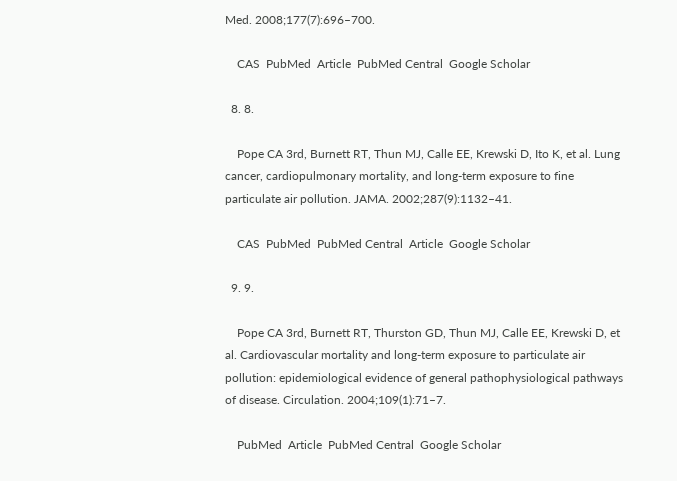Med. 2008;177(7):696–700.

    CAS  PubMed  Article  PubMed Central  Google Scholar

  8. 8.

    Pope CA 3rd, Burnett RT, Thun MJ, Calle EE, Krewski D, Ito K, et al. Lung cancer, cardiopulmonary mortality, and long-term exposure to fine particulate air pollution. JAMA. 2002;287(9):1132–41.

    CAS  PubMed  PubMed Central  Article  Google Scholar

  9. 9.

    Pope CA 3rd, Burnett RT, Thurston GD, Thun MJ, Calle EE, Krewski D, et al. Cardiovascular mortality and long-term exposure to particulate air pollution: epidemiological evidence of general pathophysiological pathways of disease. Circulation. 2004;109(1):71–7.

    PubMed  Article  PubMed Central  Google Scholar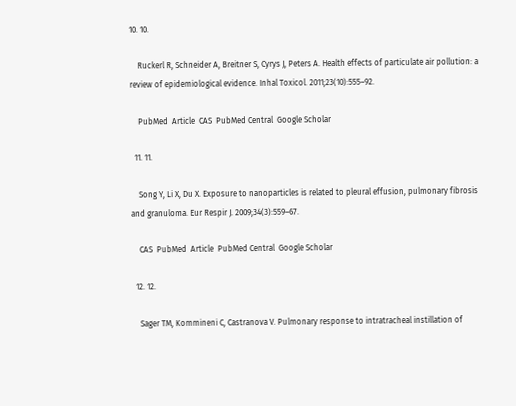10. 10.

    Ruckerl R, Schneider A, Breitner S, Cyrys J, Peters A. Health effects of particulate air pollution: a review of epidemiological evidence. Inhal Toxicol. 2011;23(10):555–92.

    PubMed  Article  CAS  PubMed Central  Google Scholar

  11. 11.

    Song Y, Li X, Du X. Exposure to nanoparticles is related to pleural effusion, pulmonary fibrosis and granuloma. Eur Respir J. 2009;34(3):559–67.

    CAS  PubMed  Article  PubMed Central  Google Scholar

  12. 12.

    Sager TM, Kommineni C, Castranova V. Pulmonary response to intratracheal instillation of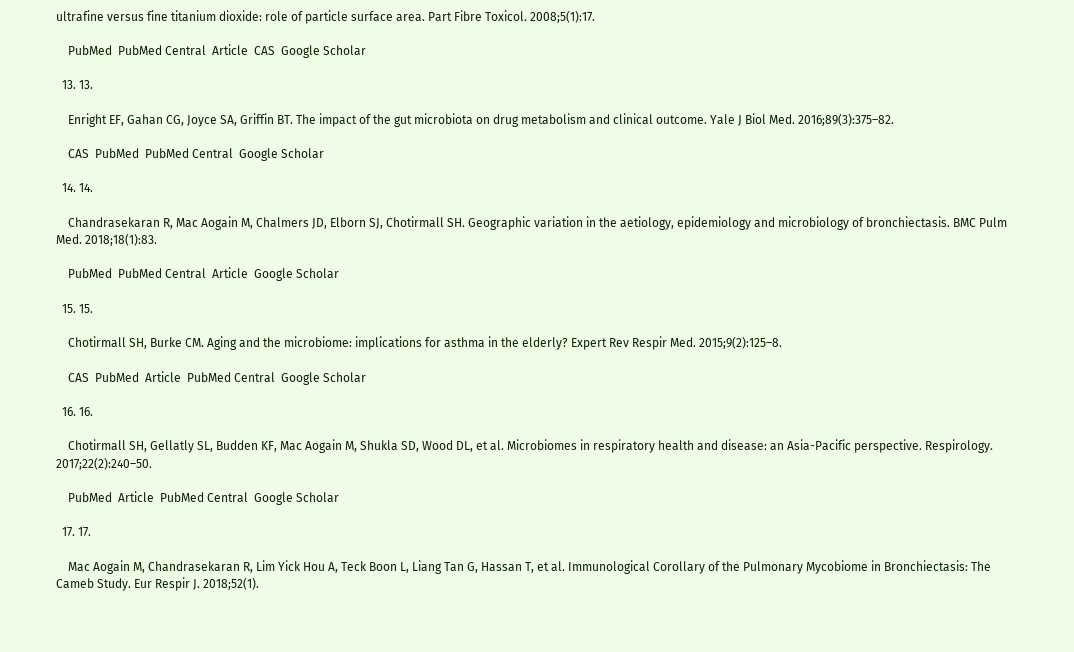ultrafine versus fine titanium dioxide: role of particle surface area. Part Fibre Toxicol. 2008;5(1):17.

    PubMed  PubMed Central  Article  CAS  Google Scholar

  13. 13.

    Enright EF, Gahan CG, Joyce SA, Griffin BT. The impact of the gut microbiota on drug metabolism and clinical outcome. Yale J Biol Med. 2016;89(3):375–82.

    CAS  PubMed  PubMed Central  Google Scholar

  14. 14.

    Chandrasekaran R, Mac Aogain M, Chalmers JD, Elborn SJ, Chotirmall SH. Geographic variation in the aetiology, epidemiology and microbiology of bronchiectasis. BMC Pulm Med. 2018;18(1):83.

    PubMed  PubMed Central  Article  Google Scholar

  15. 15.

    Chotirmall SH, Burke CM. Aging and the microbiome: implications for asthma in the elderly? Expert Rev Respir Med. 2015;9(2):125–8.

    CAS  PubMed  Article  PubMed Central  Google Scholar

  16. 16.

    Chotirmall SH, Gellatly SL, Budden KF, Mac Aogain M, Shukla SD, Wood DL, et al. Microbiomes in respiratory health and disease: an Asia-Pacific perspective. Respirology. 2017;22(2):240–50.

    PubMed  Article  PubMed Central  Google Scholar

  17. 17.

    Mac Aogain M, Chandrasekaran R, Lim Yick Hou A, Teck Boon L, Liang Tan G, Hassan T, et al. Immunological Corollary of the Pulmonary Mycobiome in Bronchiectasis: The Cameb Study. Eur Respir J. 2018;52(1).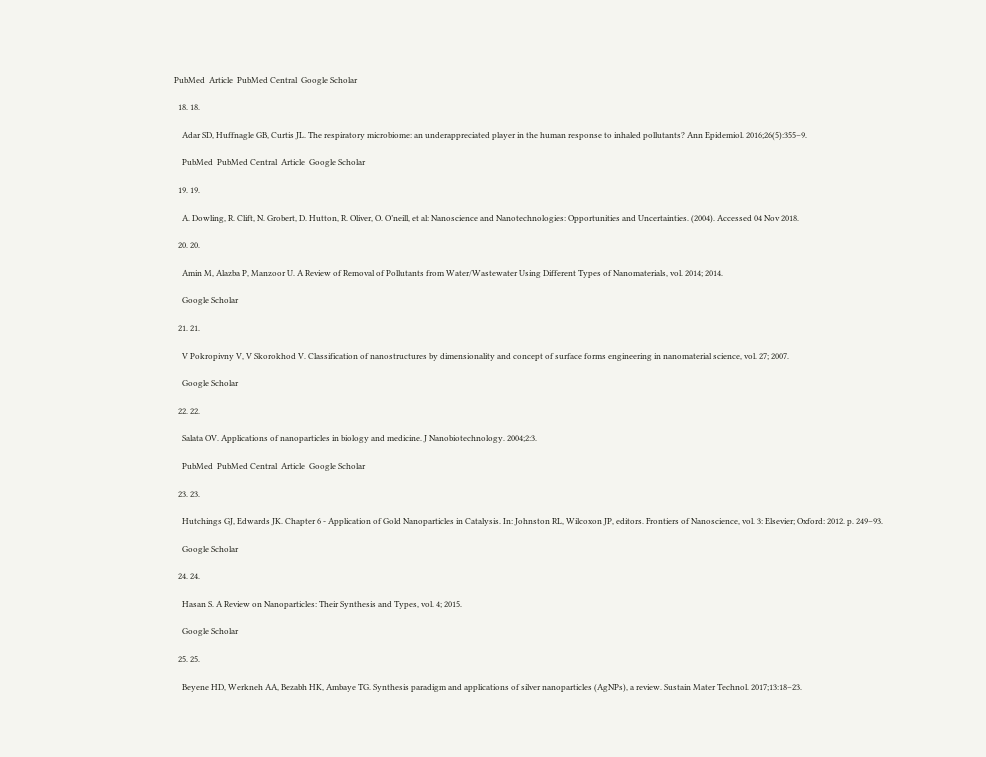PubMed  Article  PubMed Central  Google Scholar

  18. 18.

    Adar SD, Huffnagle GB, Curtis JL. The respiratory microbiome: an underappreciated player in the human response to inhaled pollutants? Ann Epidemiol. 2016;26(5):355–9.

    PubMed  PubMed Central  Article  Google Scholar

  19. 19.

    A. Dowling, R. Clift, N. Grobert, D. Hutton, R. Oliver, O. O’neill, et al: Nanoscience and Nanotechnologies: Opportunities and Uncertainties. (2004). Accessed 04 Nov 2018.

  20. 20.

    Amin M, Alazba P, Manzoor U. A Review of Removal of Pollutants from Water/Wastewater Using Different Types of Nanomaterials, vol. 2014; 2014.

    Google Scholar

  21. 21.

    V Pokropivny V, V Skorokhod V. Classification of nanostructures by dimensionality and concept of surface forms engineering in nanomaterial science, vol. 27; 2007.

    Google Scholar

  22. 22.

    Salata OV. Applications of nanoparticles in biology and medicine. J Nanobiotechnology. 2004;2:3.

    PubMed  PubMed Central  Article  Google Scholar

  23. 23.

    Hutchings GJ, Edwards JK. Chapter 6 - Application of Gold Nanoparticles in Catalysis. In: Johnston RL, Wilcoxon JP, editors. Frontiers of Nanoscience, vol. 3: Elsevier; Oxford: 2012. p. 249–93.

    Google Scholar

  24. 24.

    Hasan S. A Review on Nanoparticles: Their Synthesis and Types, vol. 4; 2015.

    Google Scholar

  25. 25.

    Beyene HD, Werkneh AA, Bezabh HK, Ambaye TG. Synthesis paradigm and applications of silver nanoparticles (AgNPs), a review. Sustain Mater Technol. 2017;13:18–23.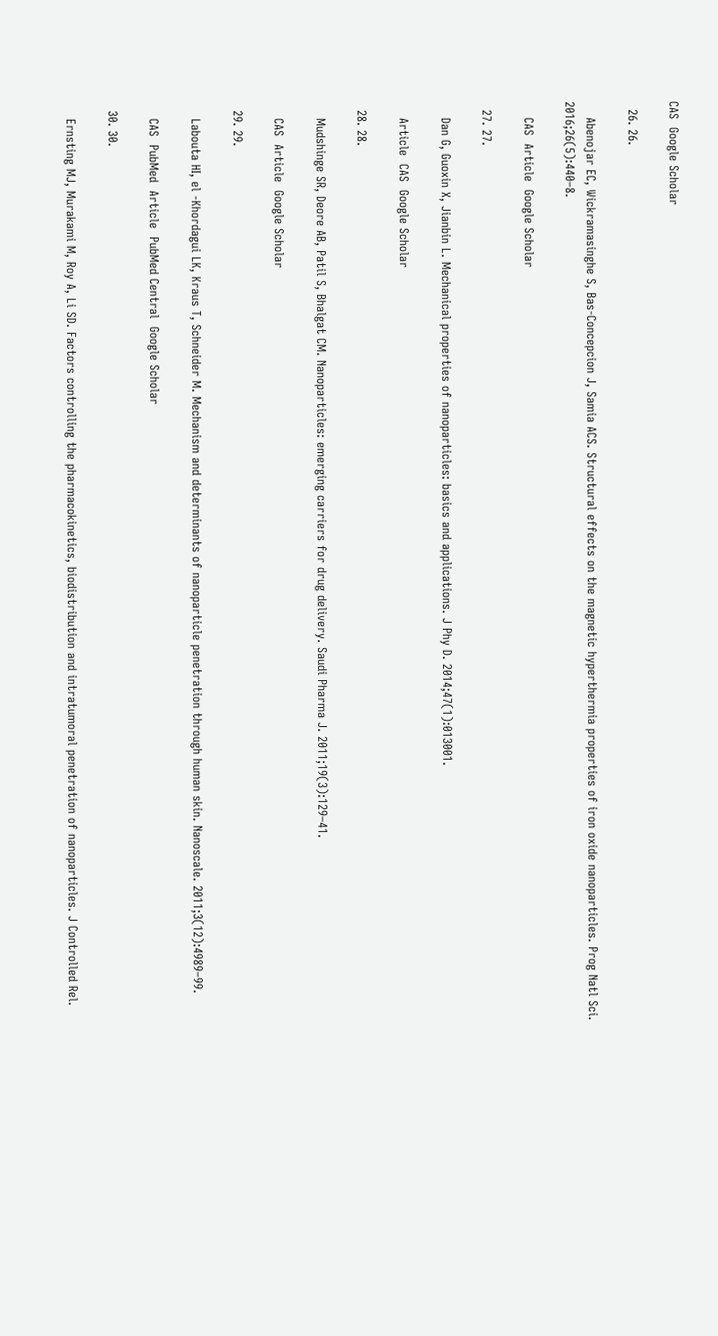CAS  Google Scholar

  26. 26.

    Abenojar EC, Wickramasinghe S, Bas-Concepcion J, Samia ACS. Structural effects on the magnetic hyperthermia properties of iron oxide nanoparticles. Prog Natl Sci. 2016;26(5):440–8.

    CAS  Article  Google Scholar

  27. 27.

    Dan G, Guoxin X, Jianbin L. Mechanical properties of nanoparticles: basics and applications. J Phy D. 2014;47(1):013001.

    Article  CAS  Google Scholar

  28. 28.

    Mudshinge SR, Deore AB, Patil S, Bhalgat CM. Nanoparticles: emerging carriers for drug delivery. Saudi Pharma J. 2011;19(3):129–41.

    CAS  Article  Google Scholar

  29. 29.

    Labouta HI, el -Khordagui LK, Kraus T, Schneider M. Mechanism and determinants of nanoparticle penetration through human skin. Nanoscale. 2011;3(12):4989–99.

    CAS  PubMed  Article  PubMed Central  Google Scholar

  30. 30.

    Ernsting MJ, Murakami M, Roy A, Li SD. Factors controlling the pharmacokinetics, biodistribution and intratumoral penetration of nanoparticles. J Controlled Rel.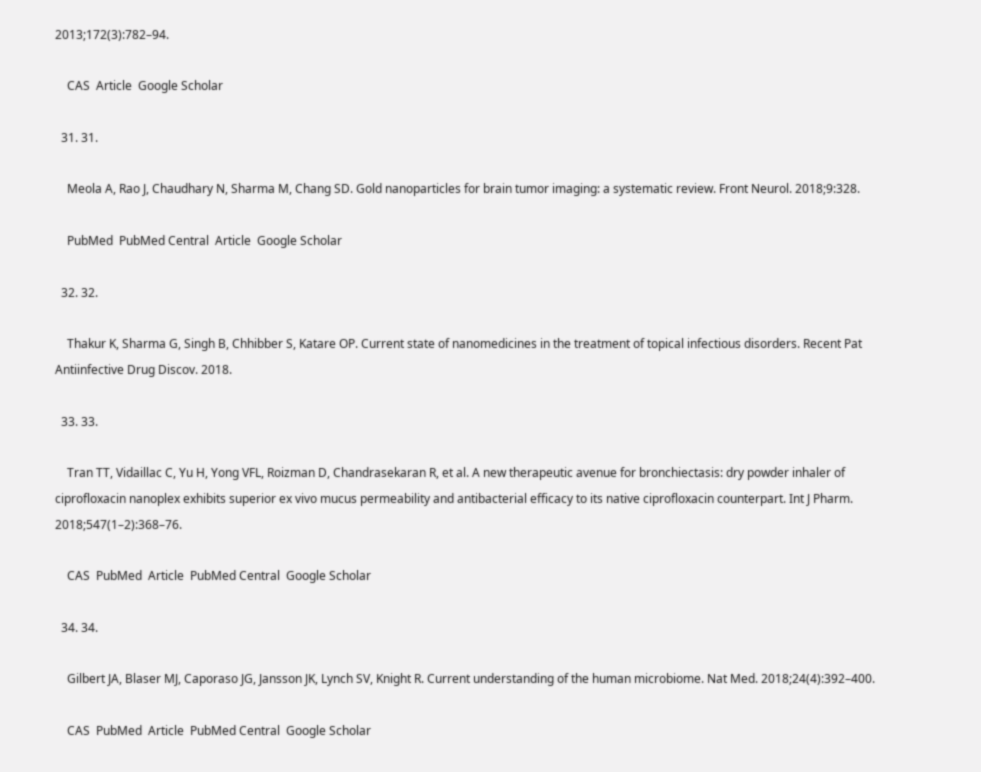2013;172(3):782–94.

    CAS  Article  Google Scholar

  31. 31.

    Meola A, Rao J, Chaudhary N, Sharma M, Chang SD. Gold nanoparticles for brain tumor imaging: a systematic review. Front Neurol. 2018;9:328.

    PubMed  PubMed Central  Article  Google Scholar

  32. 32.

    Thakur K, Sharma G, Singh B, Chhibber S, Katare OP. Current state of nanomedicines in the treatment of topical infectious disorders. Recent Pat Antiinfective Drug Discov. 2018.

  33. 33.

    Tran TT, Vidaillac C, Yu H, Yong VFL, Roizman D, Chandrasekaran R, et al. A new therapeutic avenue for bronchiectasis: dry powder inhaler of ciprofloxacin nanoplex exhibits superior ex vivo mucus permeability and antibacterial efficacy to its native ciprofloxacin counterpart. Int J Pharm. 2018;547(1–2):368–76.

    CAS  PubMed  Article  PubMed Central  Google Scholar

  34. 34.

    Gilbert JA, Blaser MJ, Caporaso JG, Jansson JK, Lynch SV, Knight R. Current understanding of the human microbiome. Nat Med. 2018;24(4):392–400.

    CAS  PubMed  Article  PubMed Central  Google Scholar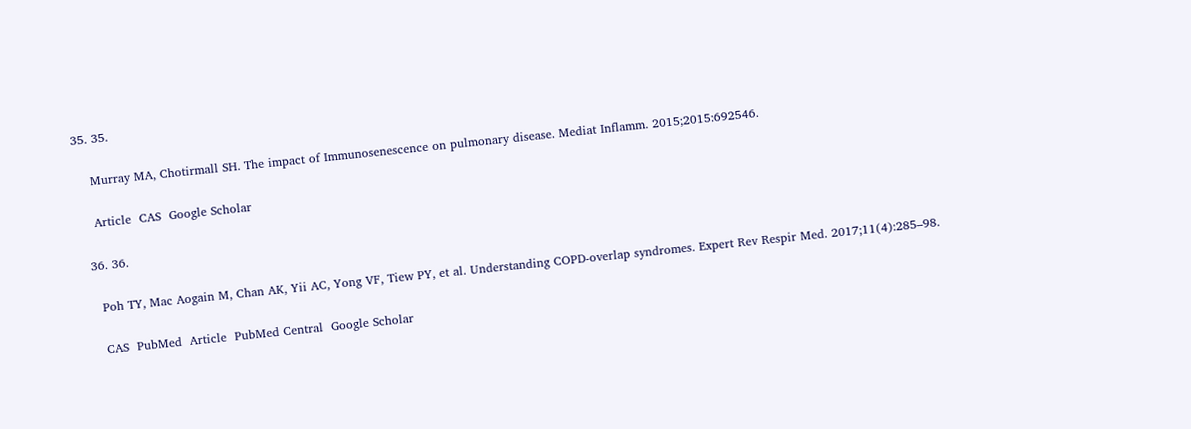35. 35.

    Murray MA, Chotirmall SH. The impact of Immunosenescence on pulmonary disease. Mediat Inflamm. 2015;2015:692546.

    Article  CAS  Google Scholar

  36. 36.

    Poh TY, Mac Aogain M, Chan AK, Yii AC, Yong VF, Tiew PY, et al. Understanding COPD-overlap syndromes. Expert Rev Respir Med. 2017;11(4):285–98.

    CAS  PubMed  Article  PubMed Central  Google Scholar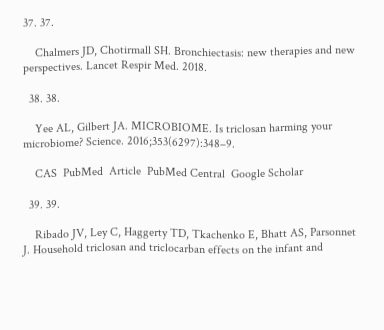37. 37.

    Chalmers JD, Chotirmall SH. Bronchiectasis: new therapies and new perspectives. Lancet Respir Med. 2018.

  38. 38.

    Yee AL, Gilbert JA. MICROBIOME. Is triclosan harming your microbiome? Science. 2016;353(6297):348–9.

    CAS  PubMed  Article  PubMed Central  Google Scholar

  39. 39.

    Ribado JV, Ley C, Haggerty TD, Tkachenko E, Bhatt AS, Parsonnet J. Household triclosan and triclocarban effects on the infant and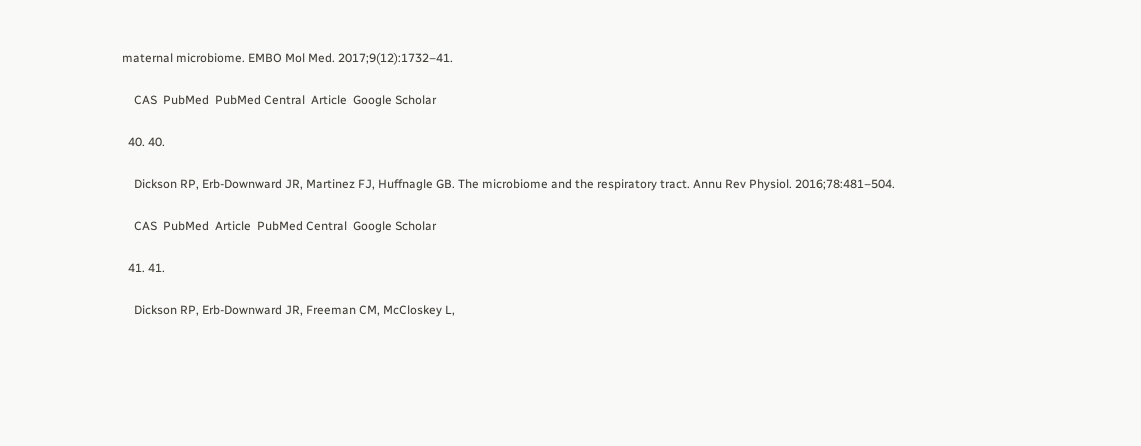maternal microbiome. EMBO Mol Med. 2017;9(12):1732–41.

    CAS  PubMed  PubMed Central  Article  Google Scholar

  40. 40.

    Dickson RP, Erb-Downward JR, Martinez FJ, Huffnagle GB. The microbiome and the respiratory tract. Annu Rev Physiol. 2016;78:481–504.

    CAS  PubMed  Article  PubMed Central  Google Scholar

  41. 41.

    Dickson RP, Erb-Downward JR, Freeman CM, McCloskey L,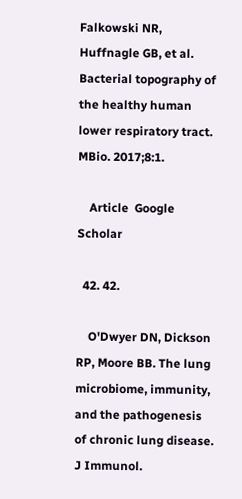Falkowski NR, Huffnagle GB, et al. Bacterial topography of the healthy human lower respiratory tract. MBio. 2017;8:1.

    Article  Google Scholar

  42. 42.

    O'Dwyer DN, Dickson RP, Moore BB. The lung microbiome, immunity, and the pathogenesis of chronic lung disease. J Immunol.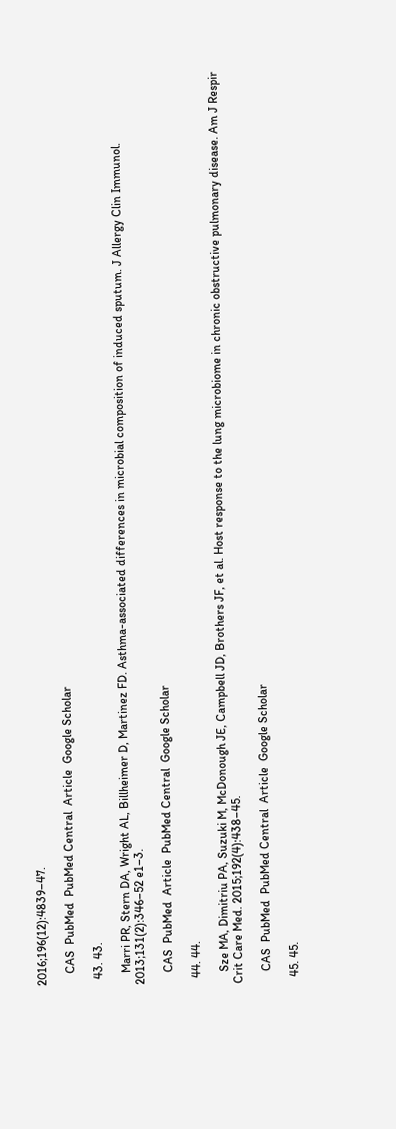2016;196(12):4839–47.

    CAS  PubMed  PubMed Central  Article  Google Scholar

  43. 43.

    Marri PR, Stern DA, Wright AL, Billheimer D, Martinez FD. Asthma-associated differences in microbial composition of induced sputum. J Allergy Clin Immunol. 2013;131(2):346–52 e1–3.

    CAS  PubMed  Article  PubMed Central  Google Scholar

  44. 44.

    Sze MA, Dimitriu PA, Suzuki M, McDonough JE, Campbell JD, Brothers JF, et al. Host response to the lung microbiome in chronic obstructive pulmonary disease. Am J Respir Crit Care Med. 2015;192(4):438–45.

    CAS  PubMed  PubMed Central  Article  Google Scholar

  45. 45.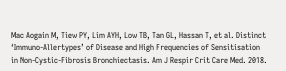Mac Aogain M, Tiew PY, Lim AYH, Low TB, Tan GL, Hassan T, et al. Distinct ‘Immuno-Allertypes’ of Disease and High Frequencies of Sensitisation in Non-Cystic-Fibrosis Bronchiectasis. Am J Respir Crit Care Med. 2018.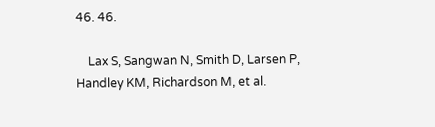46. 46.

    Lax S, Sangwan N, Smith D, Larsen P, Handley KM, Richardson M, et al.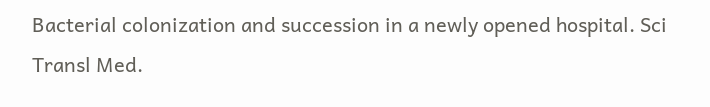Bacterial colonization and succession in a newly opened hospital. Sci Transl Med.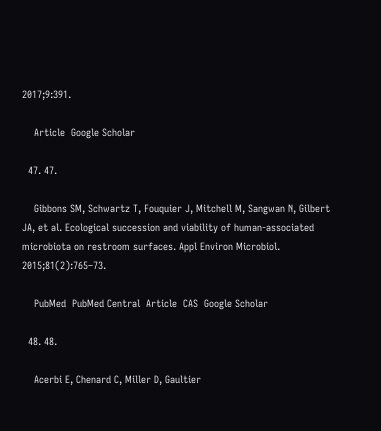2017;9:391.

    Article  Google Scholar

  47. 47.

    Gibbons SM, Schwartz T, Fouquier J, Mitchell M, Sangwan N, Gilbert JA, et al. Ecological succession and viability of human-associated microbiota on restroom surfaces. Appl Environ Microbiol. 2015;81(2):765–73.

    PubMed  PubMed Central  Article  CAS  Google Scholar

  48. 48.

    Acerbi E, Chenard C, Miller D, Gaultier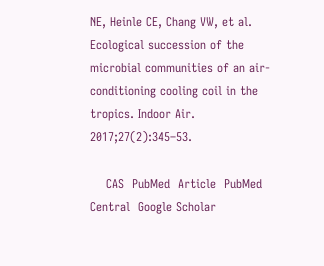NE, Heinle CE, Chang VW, et al. Ecological succession of the microbial communities of an air-conditioning cooling coil in the tropics. Indoor Air. 2017;27(2):345–53.

    CAS  PubMed  Article  PubMed Central  Google Scholar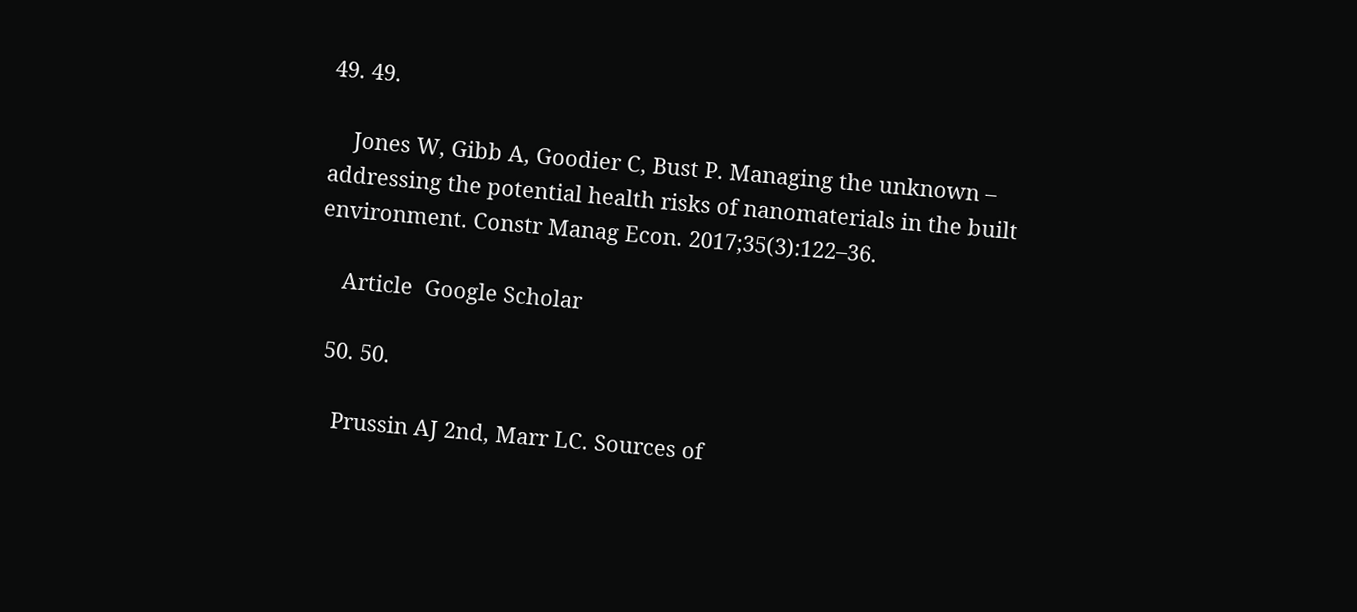49. 49.

    Jones W, Gibb A, Goodier C, Bust P. Managing the unknown – addressing the potential health risks of nanomaterials in the built environment. Constr Manag Econ. 2017;35(3):122–36.

    Article  Google Scholar

  50. 50.

    Prussin AJ 2nd, Marr LC. Sources of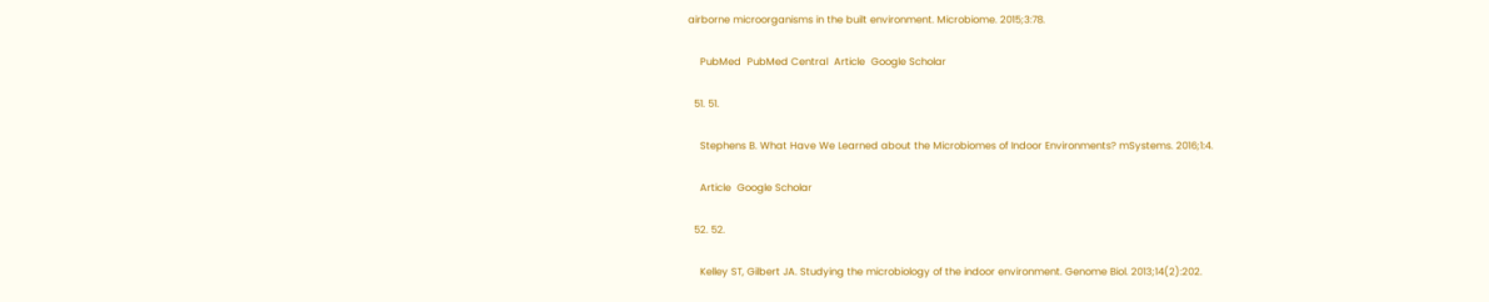airborne microorganisms in the built environment. Microbiome. 2015;3:78.

    PubMed  PubMed Central  Article  Google Scholar

  51. 51.

    Stephens B. What Have We Learned about the Microbiomes of Indoor Environments? mSystems. 2016;1:4.

    Article  Google Scholar

  52. 52.

    Kelley ST, Gilbert JA. Studying the microbiology of the indoor environment. Genome Biol. 2013;14(2):202.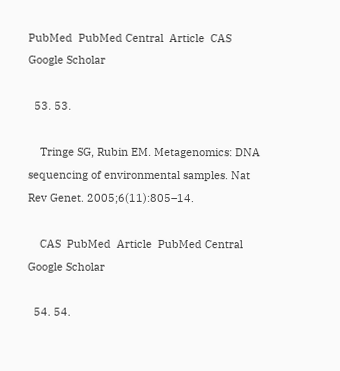PubMed  PubMed Central  Article  CAS  Google Scholar

  53. 53.

    Tringe SG, Rubin EM. Metagenomics: DNA sequencing of environmental samples. Nat Rev Genet. 2005;6(11):805–14.

    CAS  PubMed  Article  PubMed Central  Google Scholar

  54. 54.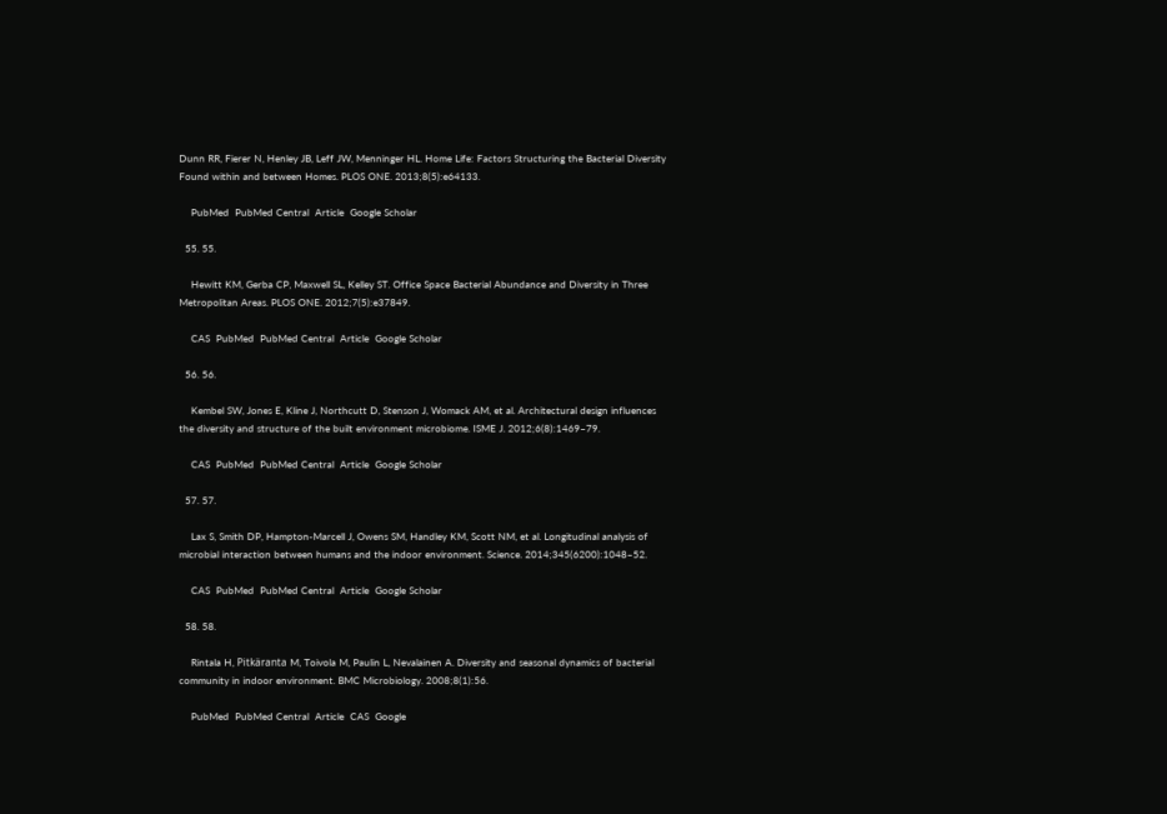Dunn RR, Fierer N, Henley JB, Leff JW, Menninger HL. Home Life: Factors Structuring the Bacterial Diversity Found within and between Homes. PLOS ONE. 2013;8(5):e64133.

    PubMed  PubMed Central  Article  Google Scholar

  55. 55.

    Hewitt KM, Gerba CP, Maxwell SL, Kelley ST. Office Space Bacterial Abundance and Diversity in Three Metropolitan Areas. PLOS ONE. 2012;7(5):e37849.

    CAS  PubMed  PubMed Central  Article  Google Scholar

  56. 56.

    Kembel SW, Jones E, Kline J, Northcutt D, Stenson J, Womack AM, et al. Architectural design influences the diversity and structure of the built environment microbiome. ISME J. 2012;6(8):1469–79.

    CAS  PubMed  PubMed Central  Article  Google Scholar

  57. 57.

    Lax S, Smith DP, Hampton-Marcell J, Owens SM, Handley KM, Scott NM, et al. Longitudinal analysis of microbial interaction between humans and the indoor environment. Science. 2014;345(6200):1048–52.

    CAS  PubMed  PubMed Central  Article  Google Scholar

  58. 58.

    Rintala H, Pitkäranta M, Toivola M, Paulin L, Nevalainen A. Diversity and seasonal dynamics of bacterial community in indoor environment. BMC Microbiology. 2008;8(1):56.

    PubMed  PubMed Central  Article  CAS  Google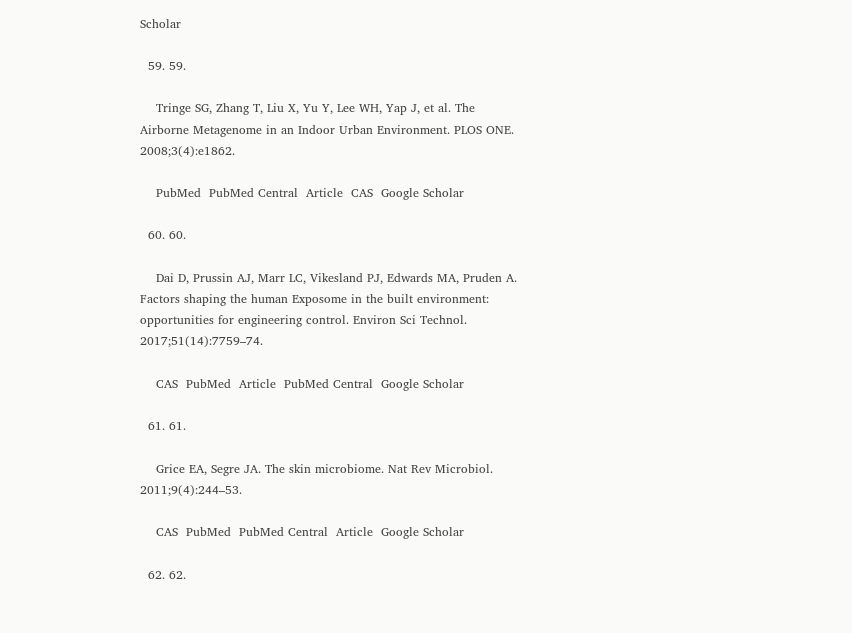Scholar

  59. 59.

    Tringe SG, Zhang T, Liu X, Yu Y, Lee WH, Yap J, et al. The Airborne Metagenome in an Indoor Urban Environment. PLOS ONE. 2008;3(4):e1862.

    PubMed  PubMed Central  Article  CAS  Google Scholar

  60. 60.

    Dai D, Prussin AJ, Marr LC, Vikesland PJ, Edwards MA, Pruden A. Factors shaping the human Exposome in the built environment: opportunities for engineering control. Environ Sci Technol. 2017;51(14):7759–74.

    CAS  PubMed  Article  PubMed Central  Google Scholar

  61. 61.

    Grice EA, Segre JA. The skin microbiome. Nat Rev Microbiol. 2011;9(4):244–53.

    CAS  PubMed  PubMed Central  Article  Google Scholar

  62. 62.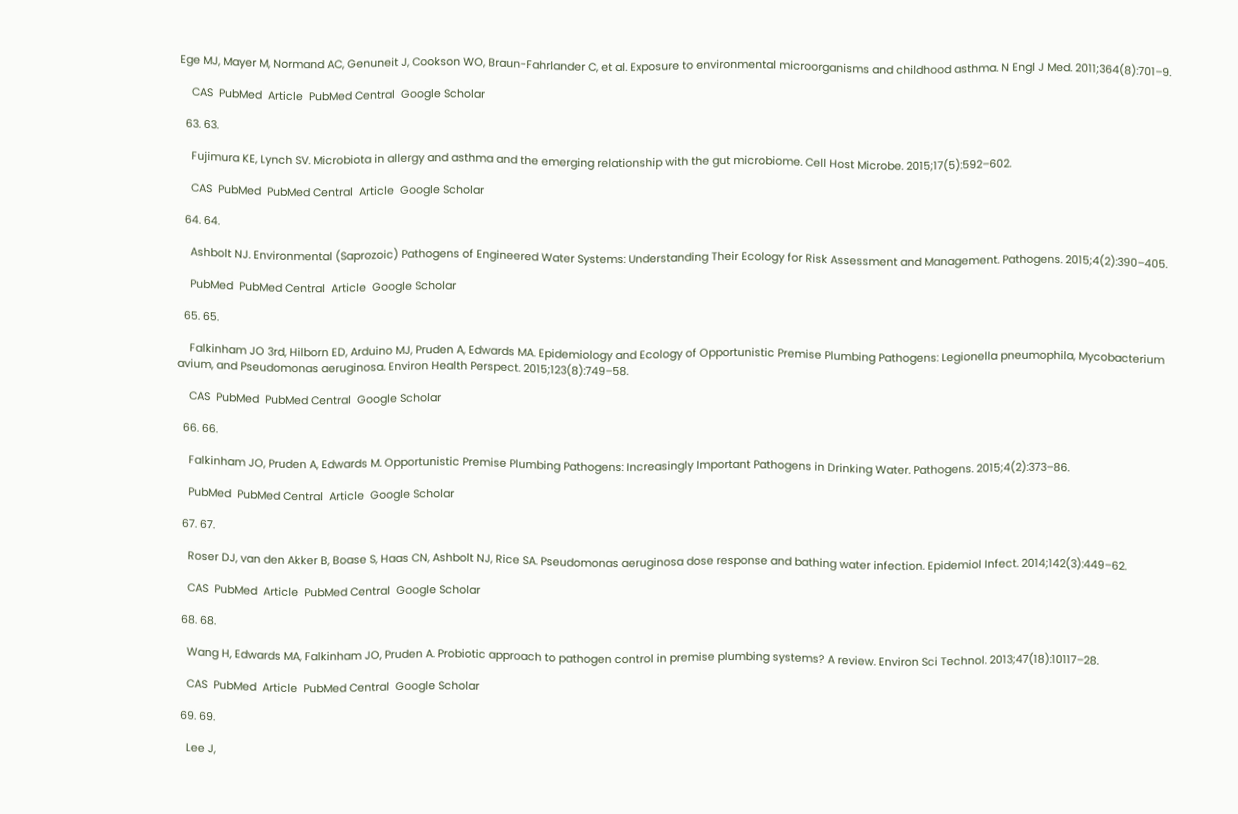Ege MJ, Mayer M, Normand AC, Genuneit J, Cookson WO, Braun-Fahrlander C, et al. Exposure to environmental microorganisms and childhood asthma. N Engl J Med. 2011;364(8):701–9.

    CAS  PubMed  Article  PubMed Central  Google Scholar

  63. 63.

    Fujimura KE, Lynch SV. Microbiota in allergy and asthma and the emerging relationship with the gut microbiome. Cell Host Microbe. 2015;17(5):592–602.

    CAS  PubMed  PubMed Central  Article  Google Scholar

  64. 64.

    Ashbolt NJ. Environmental (Saprozoic) Pathogens of Engineered Water Systems: Understanding Their Ecology for Risk Assessment and Management. Pathogens. 2015;4(2):390–405.

    PubMed  PubMed Central  Article  Google Scholar

  65. 65.

    Falkinham JO 3rd, Hilborn ED, Arduino MJ, Pruden A, Edwards MA. Epidemiology and Ecology of Opportunistic Premise Plumbing Pathogens: Legionella pneumophila, Mycobacterium avium, and Pseudomonas aeruginosa. Environ Health Perspect. 2015;123(8):749–58.

    CAS  PubMed  PubMed Central  Google Scholar

  66. 66.

    Falkinham JO, Pruden A, Edwards M. Opportunistic Premise Plumbing Pathogens: Increasingly Important Pathogens in Drinking Water. Pathogens. 2015;4(2):373–86.

    PubMed  PubMed Central  Article  Google Scholar

  67. 67.

    Roser DJ, van den Akker B, Boase S, Haas CN, Ashbolt NJ, Rice SA. Pseudomonas aeruginosa dose response and bathing water infection. Epidemiol Infect. 2014;142(3):449–62.

    CAS  PubMed  Article  PubMed Central  Google Scholar

  68. 68.

    Wang H, Edwards MA, Falkinham JO, Pruden A. Probiotic approach to pathogen control in premise plumbing systems? A review. Environ Sci Technol. 2013;47(18):10117–28.

    CAS  PubMed  Article  PubMed Central  Google Scholar

  69. 69.

    Lee J,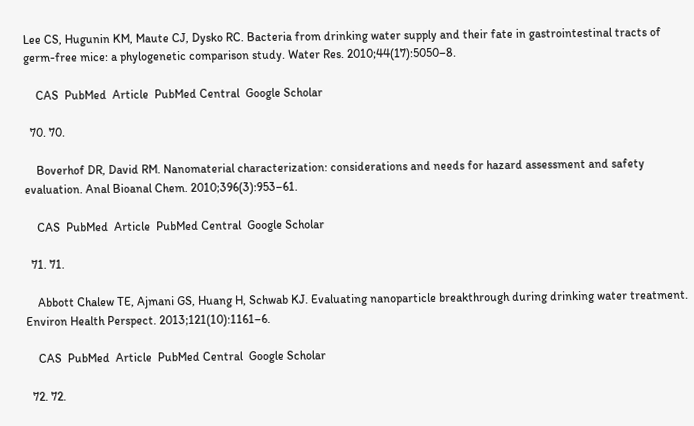Lee CS, Hugunin KM, Maute CJ, Dysko RC. Bacteria from drinking water supply and their fate in gastrointestinal tracts of germ-free mice: a phylogenetic comparison study. Water Res. 2010;44(17):5050–8.

    CAS  PubMed  Article  PubMed Central  Google Scholar

  70. 70.

    Boverhof DR, David RM. Nanomaterial characterization: considerations and needs for hazard assessment and safety evaluation. Anal Bioanal Chem. 2010;396(3):953–61.

    CAS  PubMed  Article  PubMed Central  Google Scholar

  71. 71.

    Abbott Chalew TE, Ajmani GS, Huang H, Schwab KJ. Evaluating nanoparticle breakthrough during drinking water treatment. Environ Health Perspect. 2013;121(10):1161–6.

    CAS  PubMed  Article  PubMed Central  Google Scholar

  72. 72.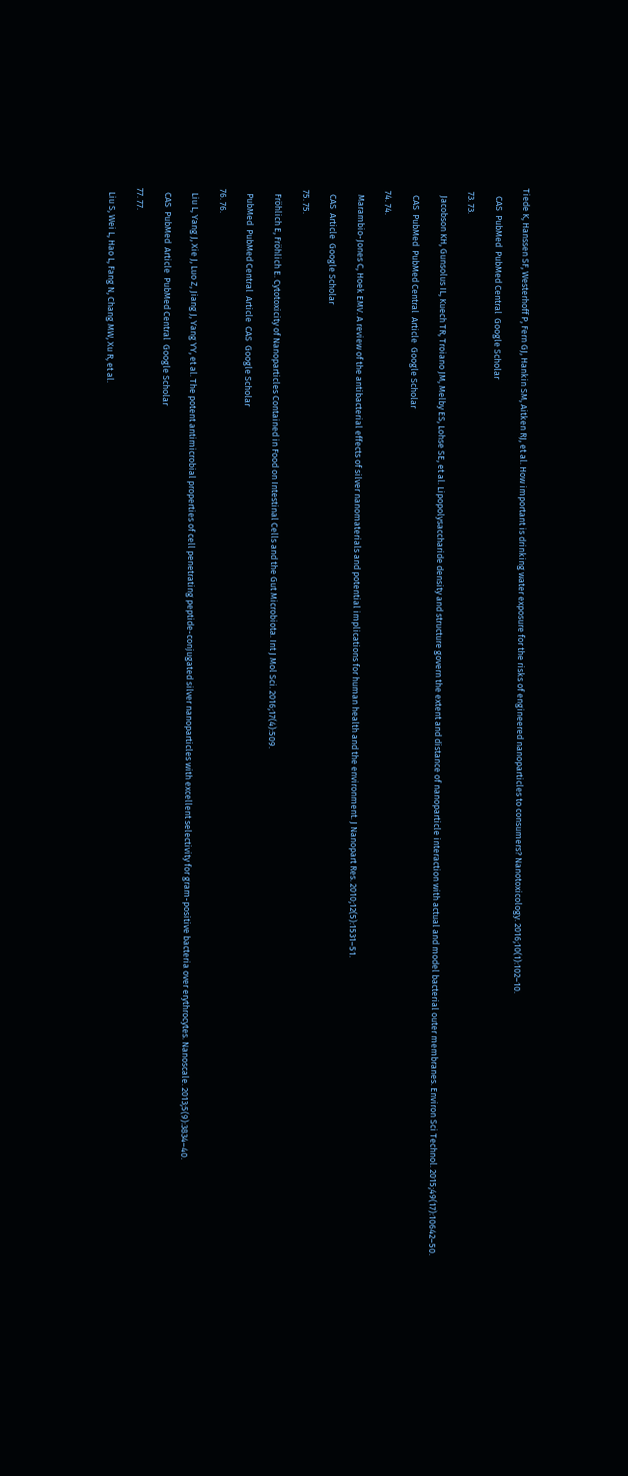Tiede K, Hanssen SF, Westerhoff P, Fern GJ, Hankin SM, Aitken RJ, et al. How important is drinking water exposure for the risks of engineered nanoparticles to consumers? Nanotoxicology. 2016;10(1):102–10.

    CAS  PubMed  PubMed Central  Google Scholar

  73. 73.

    Jacobson KH, Gunsolus IL, Kuech TR, Troiano JM, Melby ES, Lohse SE, et al. Lipopolysaccharide density and structure govern the extent and distance of nanoparticle interaction with actual and model bacterial outer membranes. Environ Sci Technol. 2015;49(17):10642–50.

    CAS  PubMed  PubMed Central  Article  Google Scholar

  74. 74.

    Marambio-Jones C, Hoek EMV. A review of the antibacterial effects of silver nanomaterials and potential implications for human health and the environment. J Nanopart Res. 2010;12(5):1531–51.

    CAS  Article  Google Scholar

  75. 75.

    Fröhlich E, Fröhlich E. Cytotoxicity of Nanoparticles Contained in Food on Intestinal Cells and the Gut Microbiota. Int J Mol Sci. 2016;17(4):509.

    PubMed  PubMed Central  Article  CAS  Google Scholar

  76. 76.

    Liu L, Yang J, Xie J, Luo Z, Jiang J, Yang YY, et al. The potent antimicrobial properties of cell penetrating peptide-conjugated silver nanoparticles with excellent selectivity for gram-positive bacteria over erythrocytes. Nanoscale. 2013;5(9):3834–40.

    CAS  PubMed  Article  PubMed Central  Google Scholar

  77. 77.

    Liu S, Wei L, Hao L, Fang N, Chang MW, Xu R, et al.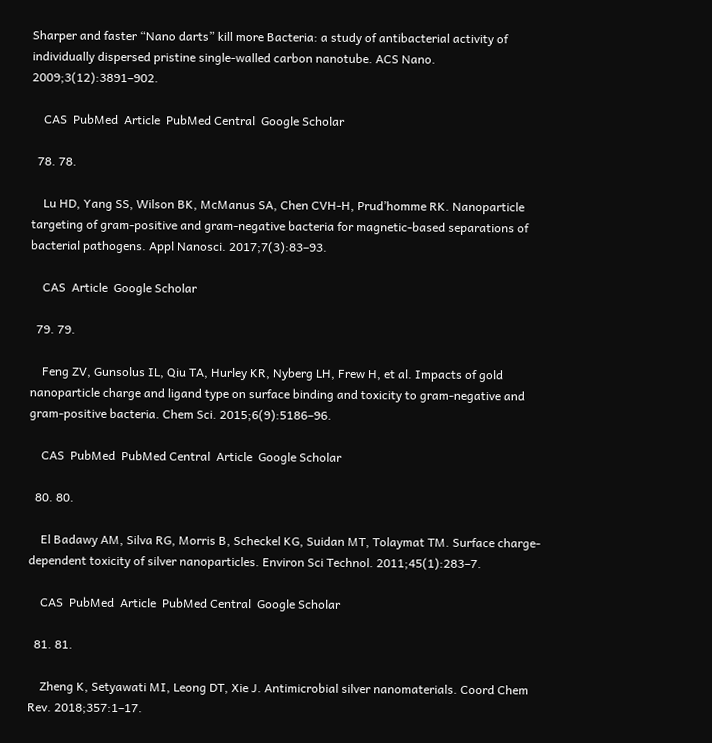Sharper and faster “Nano darts” kill more Bacteria: a study of antibacterial activity of individually dispersed pristine single-walled carbon nanotube. ACS Nano. 2009;3(12):3891–902.

    CAS  PubMed  Article  PubMed Central  Google Scholar

  78. 78.

    Lu HD, Yang SS, Wilson BK, McManus SA, Chen CVH-H, Prud’homme RK. Nanoparticle targeting of gram-positive and gram-negative bacteria for magnetic-based separations of bacterial pathogens. Appl Nanosci. 2017;7(3):83–93.

    CAS  Article  Google Scholar

  79. 79.

    Feng ZV, Gunsolus IL, Qiu TA, Hurley KR, Nyberg LH, Frew H, et al. Impacts of gold nanoparticle charge and ligand type on surface binding and toxicity to gram-negative and gram-positive bacteria. Chem Sci. 2015;6(9):5186–96.

    CAS  PubMed  PubMed Central  Article  Google Scholar

  80. 80.

    El Badawy AM, Silva RG, Morris B, Scheckel KG, Suidan MT, Tolaymat TM. Surface charge-dependent toxicity of silver nanoparticles. Environ Sci Technol. 2011;45(1):283–7.

    CAS  PubMed  Article  PubMed Central  Google Scholar

  81. 81.

    Zheng K, Setyawati MI, Leong DT, Xie J. Antimicrobial silver nanomaterials. Coord Chem Rev. 2018;357:1–17.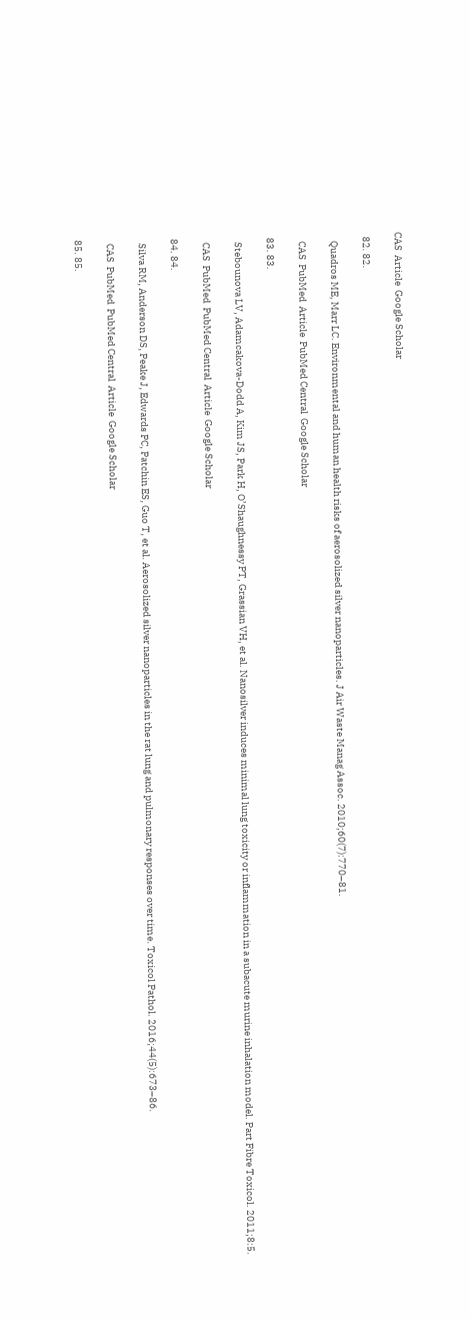CAS  Article  Google Scholar

  82. 82.

    Quadros ME, Marr LC. Environmental and human health risks of aerosolized silver nanoparticles. J Air Waste Manag Assoc. 2010;60(7):770–81.

    CAS  PubMed  Article  PubMed Central  Google Scholar

  83. 83.

    Stebounova LV, Adamcakova-Dodd A, Kim JS, Park H, O’Shaughnessy PT, Grassian VH, et al. Nanosilver induces minimal lung toxicity or inflammation in a subacute murine inhalation model. Part Fibre Toxicol. 2011;8:5.

    CAS  PubMed  PubMed Central  Article  Google Scholar

  84. 84.

    Silva RM, Anderson DS, Peake J, Edwards PC, Patchin ES, Guo T, et al. Aerosolized silver nanoparticles in the rat lung and pulmonary responses over time. Toxicol Pathol. 2016;44(5):673–86.

    CAS  PubMed  PubMed Central  Article  Google Scholar

  85. 85.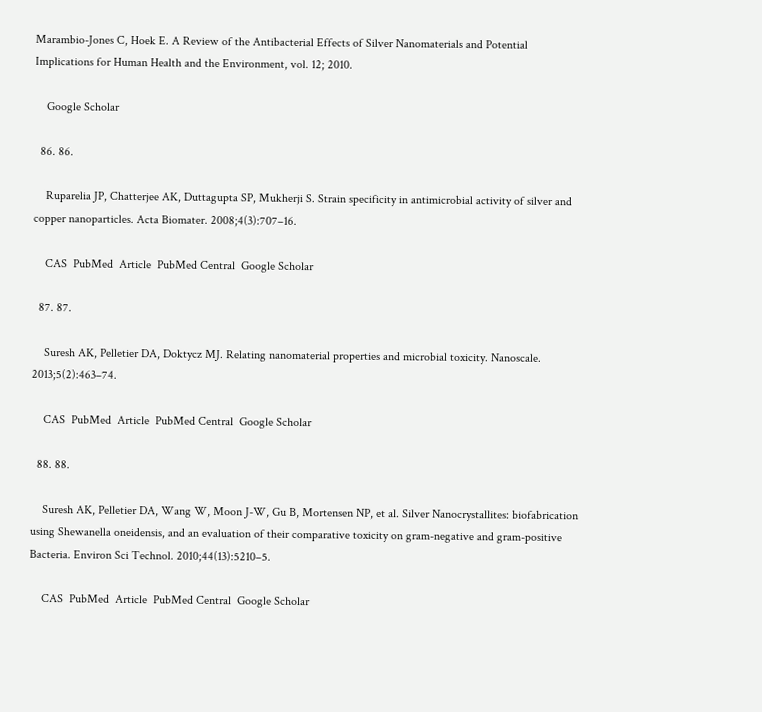Marambio-Jones C, Hoek E. A Review of the Antibacterial Effects of Silver Nanomaterials and Potential Implications for Human Health and the Environment, vol. 12; 2010.

    Google Scholar

  86. 86.

    Ruparelia JP, Chatterjee AK, Duttagupta SP, Mukherji S. Strain specificity in antimicrobial activity of silver and copper nanoparticles. Acta Biomater. 2008;4(3):707–16.

    CAS  PubMed  Article  PubMed Central  Google Scholar

  87. 87.

    Suresh AK, Pelletier DA, Doktycz MJ. Relating nanomaterial properties and microbial toxicity. Nanoscale. 2013;5(2):463–74.

    CAS  PubMed  Article  PubMed Central  Google Scholar

  88. 88.

    Suresh AK, Pelletier DA, Wang W, Moon J-W, Gu B, Mortensen NP, et al. Silver Nanocrystallites: biofabrication using Shewanella oneidensis, and an evaluation of their comparative toxicity on gram-negative and gram-positive Bacteria. Environ Sci Technol. 2010;44(13):5210–5.

    CAS  PubMed  Article  PubMed Central  Google Scholar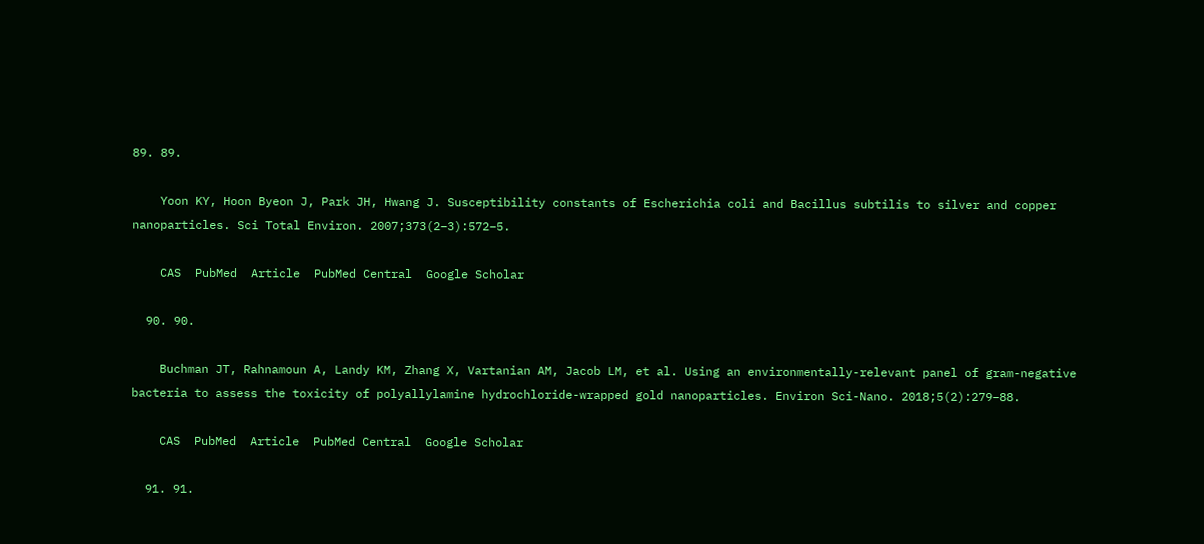89. 89.

    Yoon KY, Hoon Byeon J, Park JH, Hwang J. Susceptibility constants of Escherichia coli and Bacillus subtilis to silver and copper nanoparticles. Sci Total Environ. 2007;373(2–3):572–5.

    CAS  PubMed  Article  PubMed Central  Google Scholar

  90. 90.

    Buchman JT, Rahnamoun A, Landy KM, Zhang X, Vartanian AM, Jacob LM, et al. Using an environmentally-relevant panel of gram-negative bacteria to assess the toxicity of polyallylamine hydrochloride-wrapped gold nanoparticles. Environ Sci-Nano. 2018;5(2):279–88.

    CAS  PubMed  Article  PubMed Central  Google Scholar

  91. 91.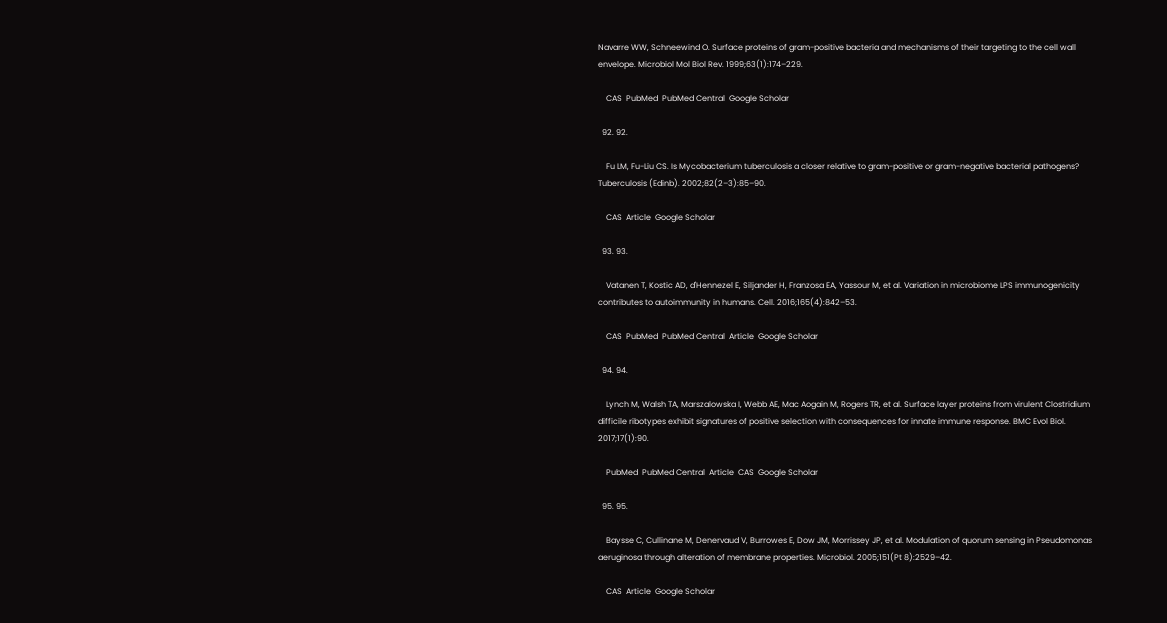Navarre WW, Schneewind O. Surface proteins of gram-positive bacteria and mechanisms of their targeting to the cell wall envelope. Microbiol Mol Biol Rev. 1999;63(1):174–229.

    CAS  PubMed  PubMed Central  Google Scholar

  92. 92.

    Fu LM, Fu-Liu CS. Is Mycobacterium tuberculosis a closer relative to gram-positive or gram-negative bacterial pathogens? Tuberculosis (Edinb). 2002;82(2–3):85–90.

    CAS  Article  Google Scholar

  93. 93.

    Vatanen T, Kostic AD, d'Hennezel E, Siljander H, Franzosa EA, Yassour M, et al. Variation in microbiome LPS immunogenicity contributes to autoimmunity in humans. Cell. 2016;165(4):842–53.

    CAS  PubMed  PubMed Central  Article  Google Scholar

  94. 94.

    Lynch M, Walsh TA, Marszalowska I, Webb AE, Mac Aogain M, Rogers TR, et al. Surface layer proteins from virulent Clostridium difficile ribotypes exhibit signatures of positive selection with consequences for innate immune response. BMC Evol Biol. 2017;17(1):90.

    PubMed  PubMed Central  Article  CAS  Google Scholar

  95. 95.

    Baysse C, Cullinane M, Denervaud V, Burrowes E, Dow JM, Morrissey JP, et al. Modulation of quorum sensing in Pseudomonas aeruginosa through alteration of membrane properties. Microbiol. 2005;151(Pt 8):2529–42.

    CAS  Article  Google Scholar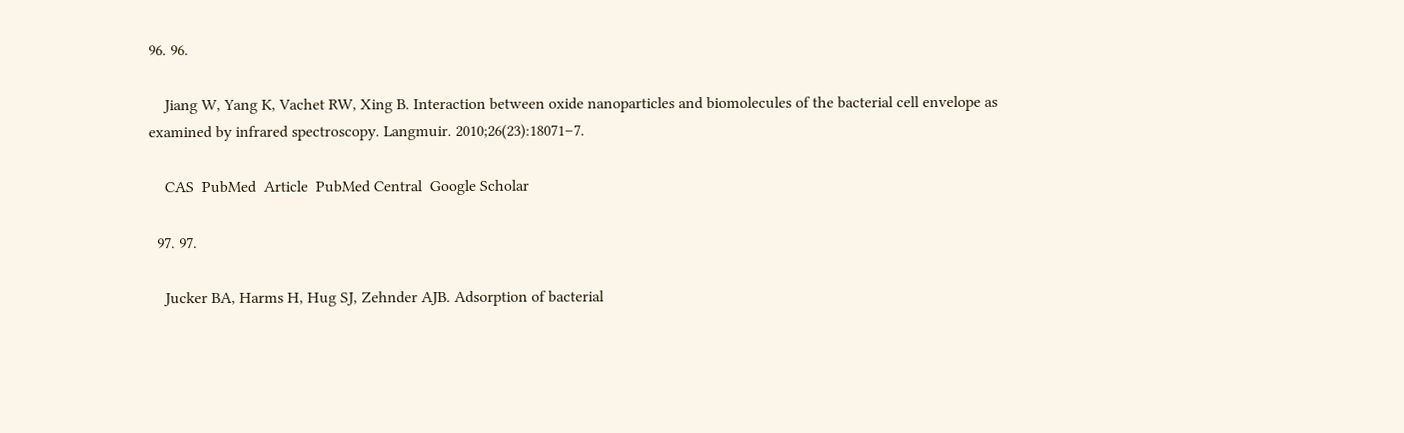96. 96.

    Jiang W, Yang K, Vachet RW, Xing B. Interaction between oxide nanoparticles and biomolecules of the bacterial cell envelope as examined by infrared spectroscopy. Langmuir. 2010;26(23):18071–7.

    CAS  PubMed  Article  PubMed Central  Google Scholar

  97. 97.

    Jucker BA, Harms H, Hug SJ, Zehnder AJB. Adsorption of bacterial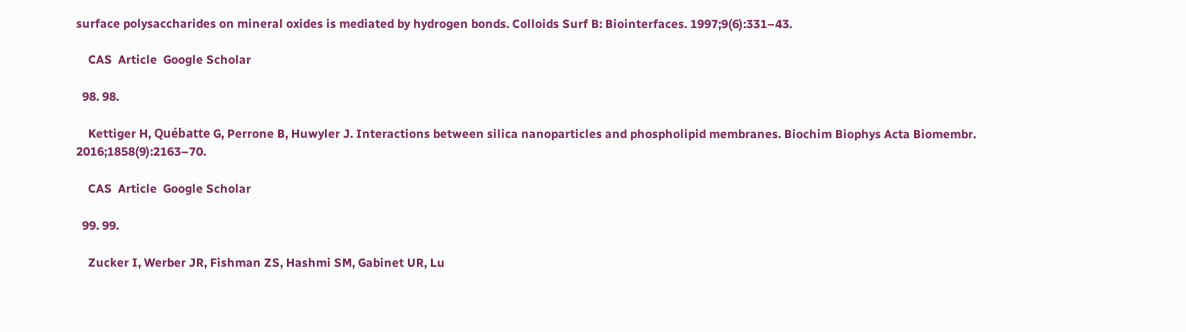surface polysaccharides on mineral oxides is mediated by hydrogen bonds. Colloids Surf B: Biointerfaces. 1997;9(6):331–43.

    CAS  Article  Google Scholar

  98. 98.

    Kettiger H, Québatte G, Perrone B, Huwyler J. Interactions between silica nanoparticles and phospholipid membranes. Biochim Biophys Acta Biomembr. 2016;1858(9):2163–70.

    CAS  Article  Google Scholar

  99. 99.

    Zucker I, Werber JR, Fishman ZS, Hashmi SM, Gabinet UR, Lu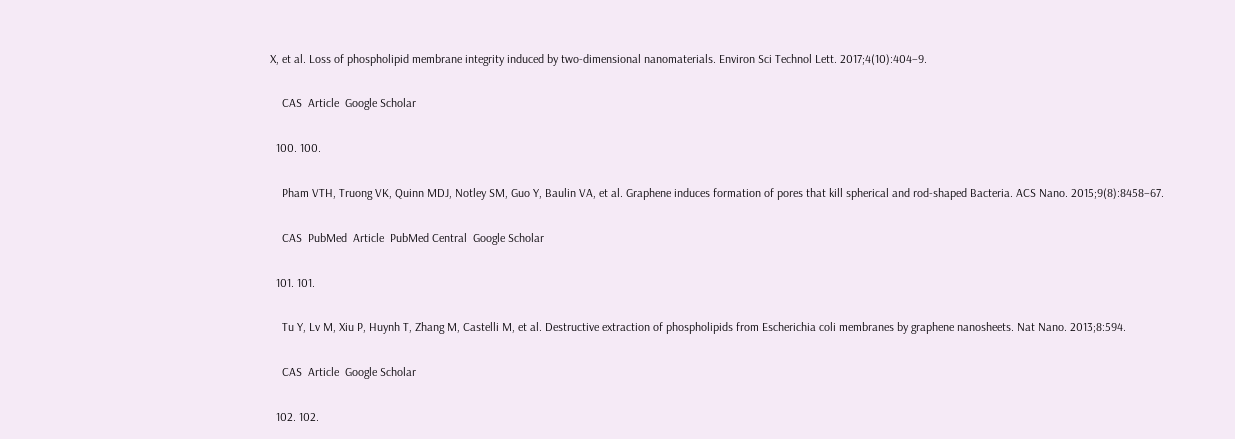X, et al. Loss of phospholipid membrane integrity induced by two-dimensional nanomaterials. Environ Sci Technol Lett. 2017;4(10):404–9.

    CAS  Article  Google Scholar

  100. 100.

    Pham VTH, Truong VK, Quinn MDJ, Notley SM, Guo Y, Baulin VA, et al. Graphene induces formation of pores that kill spherical and rod-shaped Bacteria. ACS Nano. 2015;9(8):8458–67.

    CAS  PubMed  Article  PubMed Central  Google Scholar

  101. 101.

    Tu Y, Lv M, Xiu P, Huynh T, Zhang M, Castelli M, et al. Destructive extraction of phospholipids from Escherichia coli membranes by graphene nanosheets. Nat Nano. 2013;8:594.

    CAS  Article  Google Scholar

  102. 102.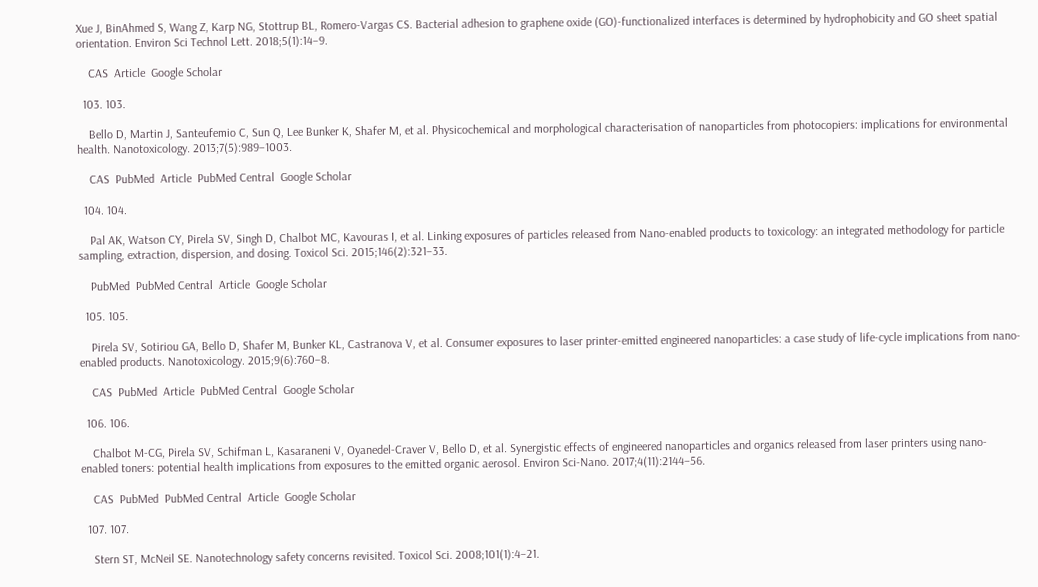Xue J, BinAhmed S, Wang Z, Karp NG, Stottrup BL, Romero-Vargas CS. Bacterial adhesion to graphene oxide (GO)-functionalized interfaces is determined by hydrophobicity and GO sheet spatial orientation. Environ Sci Technol Lett. 2018;5(1):14–9.

    CAS  Article  Google Scholar

  103. 103.

    Bello D, Martin J, Santeufemio C, Sun Q, Lee Bunker K, Shafer M, et al. Physicochemical and morphological characterisation of nanoparticles from photocopiers: implications for environmental health. Nanotoxicology. 2013;7(5):989–1003.

    CAS  PubMed  Article  PubMed Central  Google Scholar

  104. 104.

    Pal AK, Watson CY, Pirela SV, Singh D, Chalbot MC, Kavouras I, et al. Linking exposures of particles released from Nano-enabled products to toxicology: an integrated methodology for particle sampling, extraction, dispersion, and dosing. Toxicol Sci. 2015;146(2):321–33.

    PubMed  PubMed Central  Article  Google Scholar

  105. 105.

    Pirela SV, Sotiriou GA, Bello D, Shafer M, Bunker KL, Castranova V, et al. Consumer exposures to laser printer-emitted engineered nanoparticles: a case study of life-cycle implications from nano-enabled products. Nanotoxicology. 2015;9(6):760–8.

    CAS  PubMed  Article  PubMed Central  Google Scholar

  106. 106.

    Chalbot M-CG, Pirela SV, Schifman L, Kasaraneni V, Oyanedel-Craver V, Bello D, et al. Synergistic effects of engineered nanoparticles and organics released from laser printers using nano-enabled toners: potential health implications from exposures to the emitted organic aerosol. Environ Sci-Nano. 2017;4(11):2144–56.

    CAS  PubMed  PubMed Central  Article  Google Scholar

  107. 107.

    Stern ST, McNeil SE. Nanotechnology safety concerns revisited. Toxicol Sci. 2008;101(1):4–21.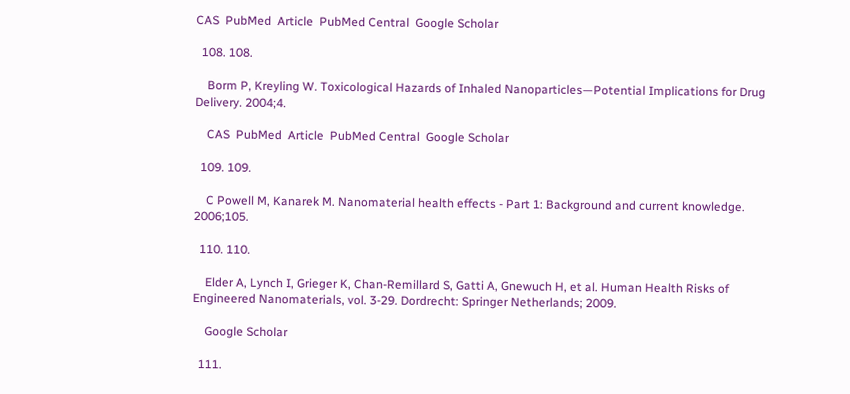CAS  PubMed  Article  PubMed Central  Google Scholar

  108. 108.

    Borm P, Kreyling W. Toxicological Hazards of Inhaled Nanoparticles—Potential Implications for Drug Delivery. 2004;4.

    CAS  PubMed  Article  PubMed Central  Google Scholar

  109. 109.

    C Powell M, Kanarek M. Nanomaterial health effects - Part 1: Background and current knowledge. 2006;105.

  110. 110.

    Elder A, Lynch I, Grieger K, Chan-Remillard S, Gatti A, Gnewuch H, et al. Human Health Risks of Engineered Nanomaterials, vol. 3-29. Dordrecht: Springer Netherlands; 2009.

    Google Scholar

  111.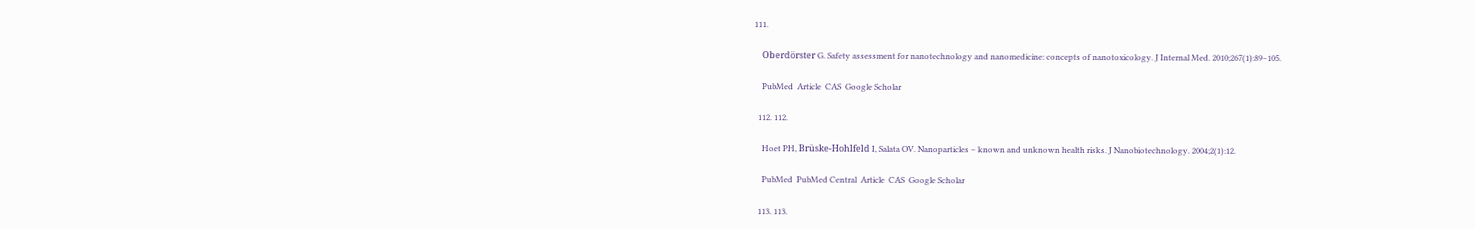111.

    Oberdörster G. Safety assessment for nanotechnology and nanomedicine: concepts of nanotoxicology. J Internal Med. 2010;267(1):89–105.

    PubMed  Article  CAS  Google Scholar

  112. 112.

    Hoet PH, Brüske-Hohlfeld I, Salata OV. Nanoparticles – known and unknown health risks. J Nanobiotechnology. 2004;2(1):12.

    PubMed  PubMed Central  Article  CAS  Google Scholar

  113. 113.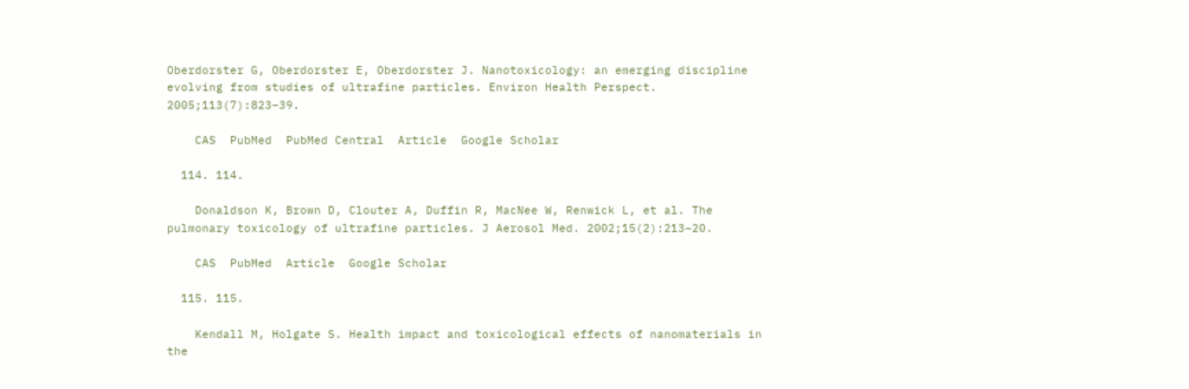Oberdorster G, Oberdorster E, Oberdorster J. Nanotoxicology: an emerging discipline evolving from studies of ultrafine particles. Environ Health Perspect. 2005;113(7):823–39.

    CAS  PubMed  PubMed Central  Article  Google Scholar

  114. 114.

    Donaldson K, Brown D, Clouter A, Duffin R, MacNee W, Renwick L, et al. The pulmonary toxicology of ultrafine particles. J Aerosol Med. 2002;15(2):213–20.

    CAS  PubMed  Article  Google Scholar

  115. 115.

    Kendall M, Holgate S. Health impact and toxicological effects of nanomaterials in the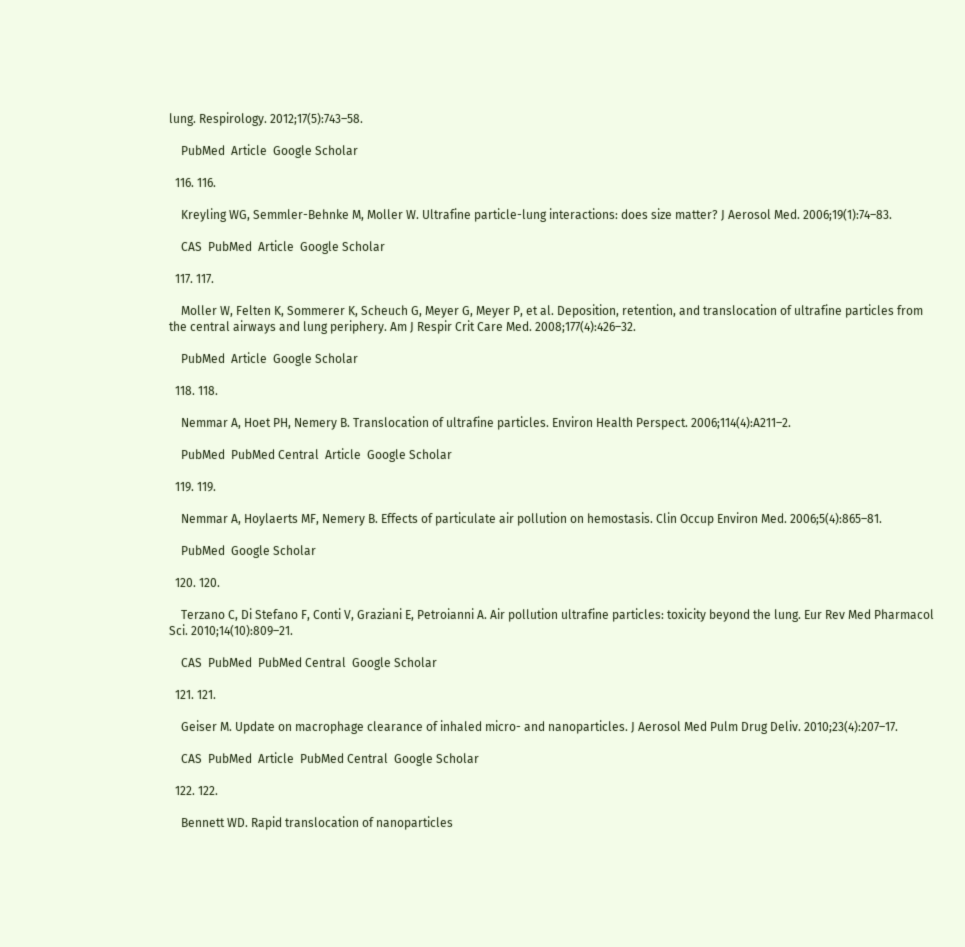lung. Respirology. 2012;17(5):743–58.

    PubMed  Article  Google Scholar

  116. 116.

    Kreyling WG, Semmler-Behnke M, Moller W. Ultrafine particle-lung interactions: does size matter? J Aerosol Med. 2006;19(1):74–83.

    CAS  PubMed  Article  Google Scholar

  117. 117.

    Moller W, Felten K, Sommerer K, Scheuch G, Meyer G, Meyer P, et al. Deposition, retention, and translocation of ultrafine particles from the central airways and lung periphery. Am J Respir Crit Care Med. 2008;177(4):426–32.

    PubMed  Article  Google Scholar

  118. 118.

    Nemmar A, Hoet PH, Nemery B. Translocation of ultrafine particles. Environ Health Perspect. 2006;114(4):A211–2.

    PubMed  PubMed Central  Article  Google Scholar

  119. 119.

    Nemmar A, Hoylaerts MF, Nemery B. Effects of particulate air pollution on hemostasis. Clin Occup Environ Med. 2006;5(4):865–81.

    PubMed  Google Scholar

  120. 120.

    Terzano C, Di Stefano F, Conti V, Graziani E, Petroianni A. Air pollution ultrafine particles: toxicity beyond the lung. Eur Rev Med Pharmacol Sci. 2010;14(10):809–21.

    CAS  PubMed  PubMed Central  Google Scholar

  121. 121.

    Geiser M. Update on macrophage clearance of inhaled micro- and nanoparticles. J Aerosol Med Pulm Drug Deliv. 2010;23(4):207–17.

    CAS  PubMed  Article  PubMed Central  Google Scholar

  122. 122.

    Bennett WD. Rapid translocation of nanoparticles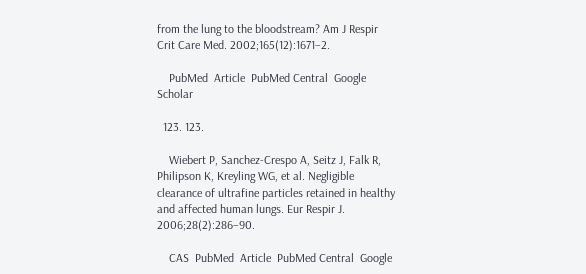from the lung to the bloodstream? Am J Respir Crit Care Med. 2002;165(12):1671–2.

    PubMed  Article  PubMed Central  Google Scholar

  123. 123.

    Wiebert P, Sanchez-Crespo A, Seitz J, Falk R, Philipson K, Kreyling WG, et al. Negligible clearance of ultrafine particles retained in healthy and affected human lungs. Eur Respir J. 2006;28(2):286–90.

    CAS  PubMed  Article  PubMed Central  Google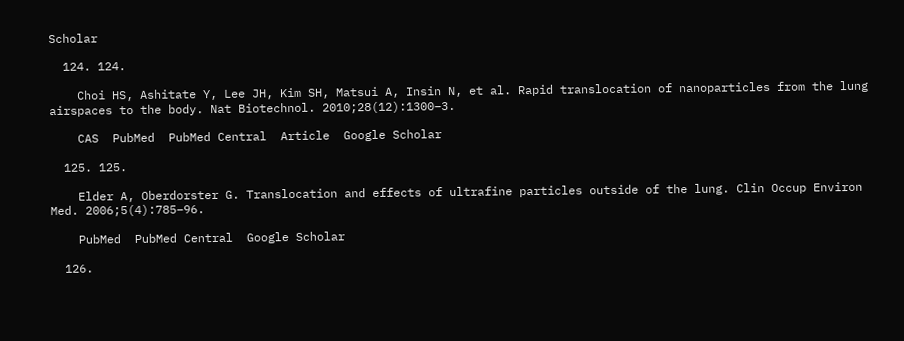Scholar

  124. 124.

    Choi HS, Ashitate Y, Lee JH, Kim SH, Matsui A, Insin N, et al. Rapid translocation of nanoparticles from the lung airspaces to the body. Nat Biotechnol. 2010;28(12):1300–3.

    CAS  PubMed  PubMed Central  Article  Google Scholar

  125. 125.

    Elder A, Oberdorster G. Translocation and effects of ultrafine particles outside of the lung. Clin Occup Environ Med. 2006;5(4):785–96.

    PubMed  PubMed Central  Google Scholar

  126.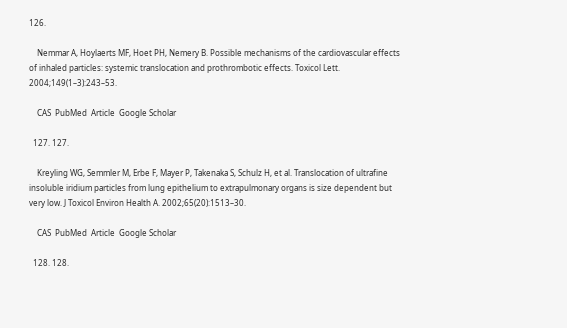126.

    Nemmar A, Hoylaerts MF, Hoet PH, Nemery B. Possible mechanisms of the cardiovascular effects of inhaled particles: systemic translocation and prothrombotic effects. Toxicol Lett. 2004;149(1–3):243–53.

    CAS  PubMed  Article  Google Scholar

  127. 127.

    Kreyling WG, Semmler M, Erbe F, Mayer P, Takenaka S, Schulz H, et al. Translocation of ultrafine insoluble iridium particles from lung epithelium to extrapulmonary organs is size dependent but very low. J Toxicol Environ Health A. 2002;65(20):1513–30.

    CAS  PubMed  Article  Google Scholar

  128. 128.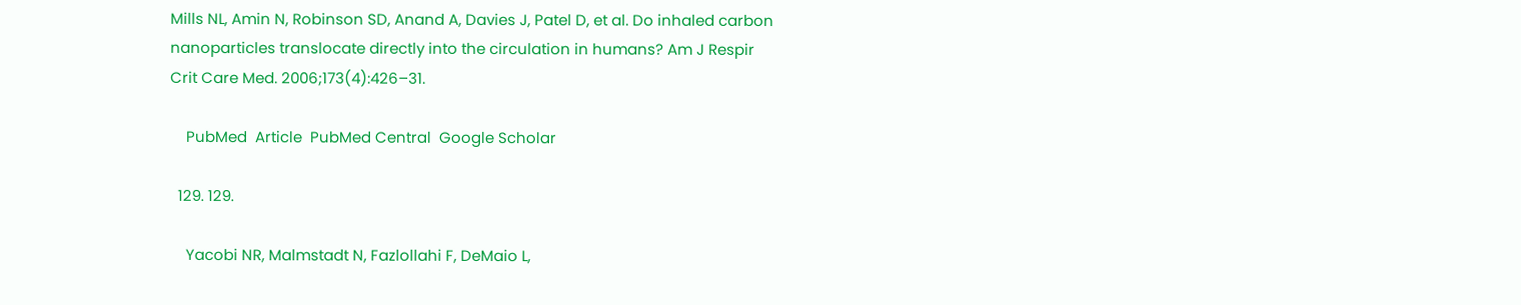Mills NL, Amin N, Robinson SD, Anand A, Davies J, Patel D, et al. Do inhaled carbon nanoparticles translocate directly into the circulation in humans? Am J Respir Crit Care Med. 2006;173(4):426–31.

    PubMed  Article  PubMed Central  Google Scholar

  129. 129.

    Yacobi NR, Malmstadt N, Fazlollahi F, DeMaio L,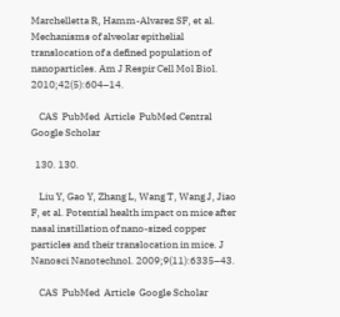Marchelletta R, Hamm-Alvarez SF, et al. Mechanisms of alveolar epithelial translocation of a defined population of nanoparticles. Am J Respir Cell Mol Biol. 2010;42(5):604–14.

    CAS  PubMed  Article  PubMed Central  Google Scholar

  130. 130.

    Liu Y, Gao Y, Zhang L, Wang T, Wang J, Jiao F, et al. Potential health impact on mice after nasal instillation of nano-sized copper particles and their translocation in mice. J Nanosci Nanotechnol. 2009;9(11):6335–43.

    CAS  PubMed  Article  Google Scholar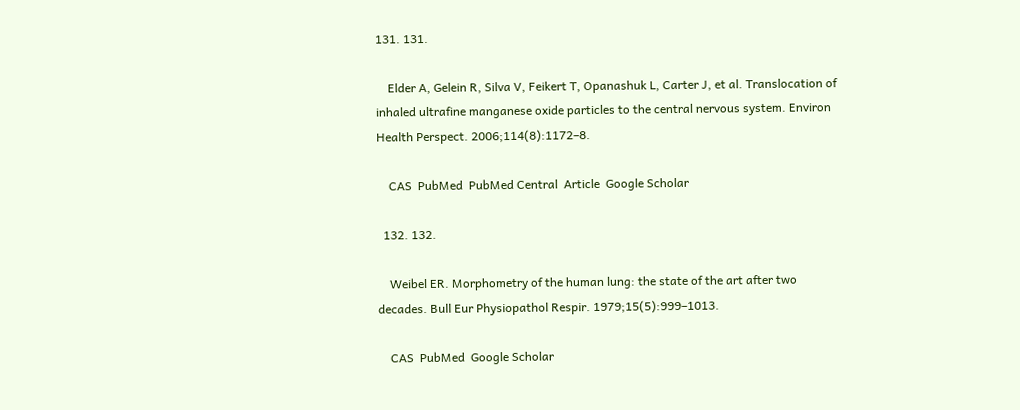131. 131.

    Elder A, Gelein R, Silva V, Feikert T, Opanashuk L, Carter J, et al. Translocation of inhaled ultrafine manganese oxide particles to the central nervous system. Environ Health Perspect. 2006;114(8):1172–8.

    CAS  PubMed  PubMed Central  Article  Google Scholar

  132. 132.

    Weibel ER. Morphometry of the human lung: the state of the art after two decades. Bull Eur Physiopathol Respir. 1979;15(5):999–1013.

    CAS  PubMed  Google Scholar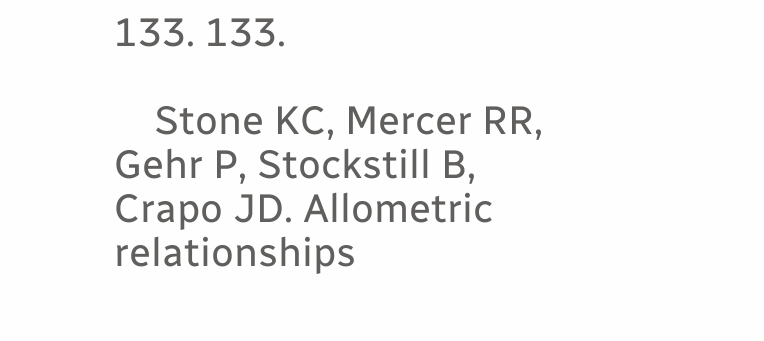133. 133.

    Stone KC, Mercer RR, Gehr P, Stockstill B, Crapo JD. Allometric relationships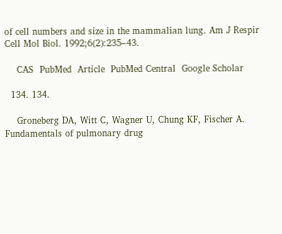of cell numbers and size in the mammalian lung. Am J Respir Cell Mol Biol. 1992;6(2):235–43.

    CAS  PubMed  Article  PubMed Central  Google Scholar

  134. 134.

    Groneberg DA, Witt C, Wagner U, Chung KF, Fischer A. Fundamentals of pulmonary drug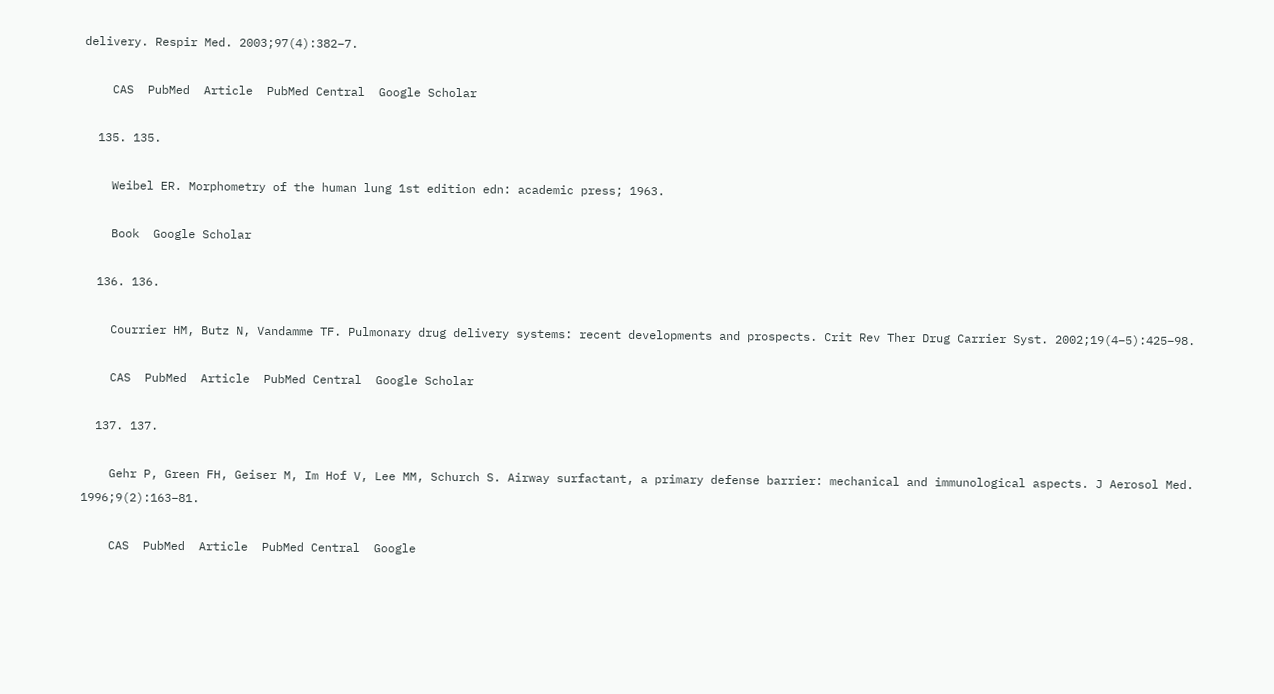delivery. Respir Med. 2003;97(4):382–7.

    CAS  PubMed  Article  PubMed Central  Google Scholar

  135. 135.

    Weibel ER. Morphometry of the human lung 1st edition edn: academic press; 1963.

    Book  Google Scholar

  136. 136.

    Courrier HM, Butz N, Vandamme TF. Pulmonary drug delivery systems: recent developments and prospects. Crit Rev Ther Drug Carrier Syst. 2002;19(4–5):425–98.

    CAS  PubMed  Article  PubMed Central  Google Scholar

  137. 137.

    Gehr P, Green FH, Geiser M, Im Hof V, Lee MM, Schurch S. Airway surfactant, a primary defense barrier: mechanical and immunological aspects. J Aerosol Med. 1996;9(2):163–81.

    CAS  PubMed  Article  PubMed Central  Google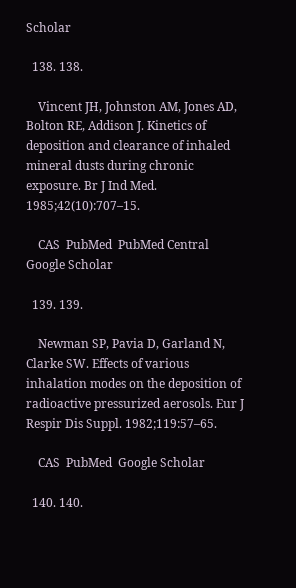Scholar

  138. 138.

    Vincent JH, Johnston AM, Jones AD, Bolton RE, Addison J. Kinetics of deposition and clearance of inhaled mineral dusts during chronic exposure. Br J Ind Med. 1985;42(10):707–15.

    CAS  PubMed  PubMed Central  Google Scholar

  139. 139.

    Newman SP, Pavia D, Garland N, Clarke SW. Effects of various inhalation modes on the deposition of radioactive pressurized aerosols. Eur J Respir Dis Suppl. 1982;119:57–65.

    CAS  PubMed  Google Scholar

  140. 140.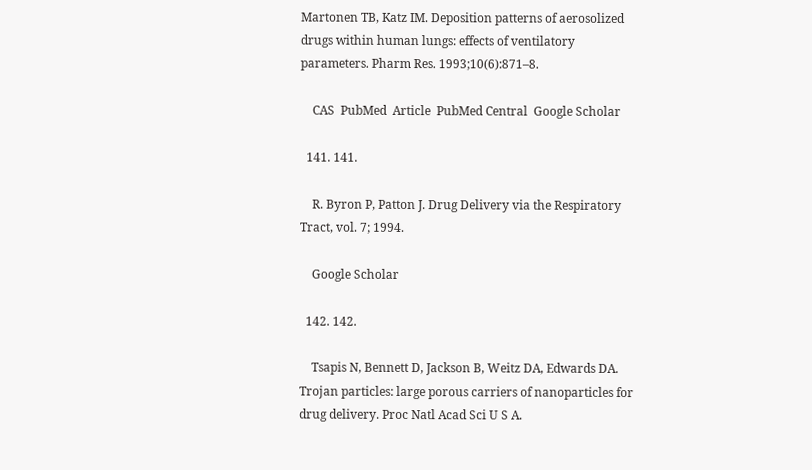Martonen TB, Katz IM. Deposition patterns of aerosolized drugs within human lungs: effects of ventilatory parameters. Pharm Res. 1993;10(6):871–8.

    CAS  PubMed  Article  PubMed Central  Google Scholar

  141. 141.

    R. Byron P, Patton J. Drug Delivery via the Respiratory Tract, vol. 7; 1994.

    Google Scholar

  142. 142.

    Tsapis N, Bennett D, Jackson B, Weitz DA, Edwards DA. Trojan particles: large porous carriers of nanoparticles for drug delivery. Proc Natl Acad Sci U S A.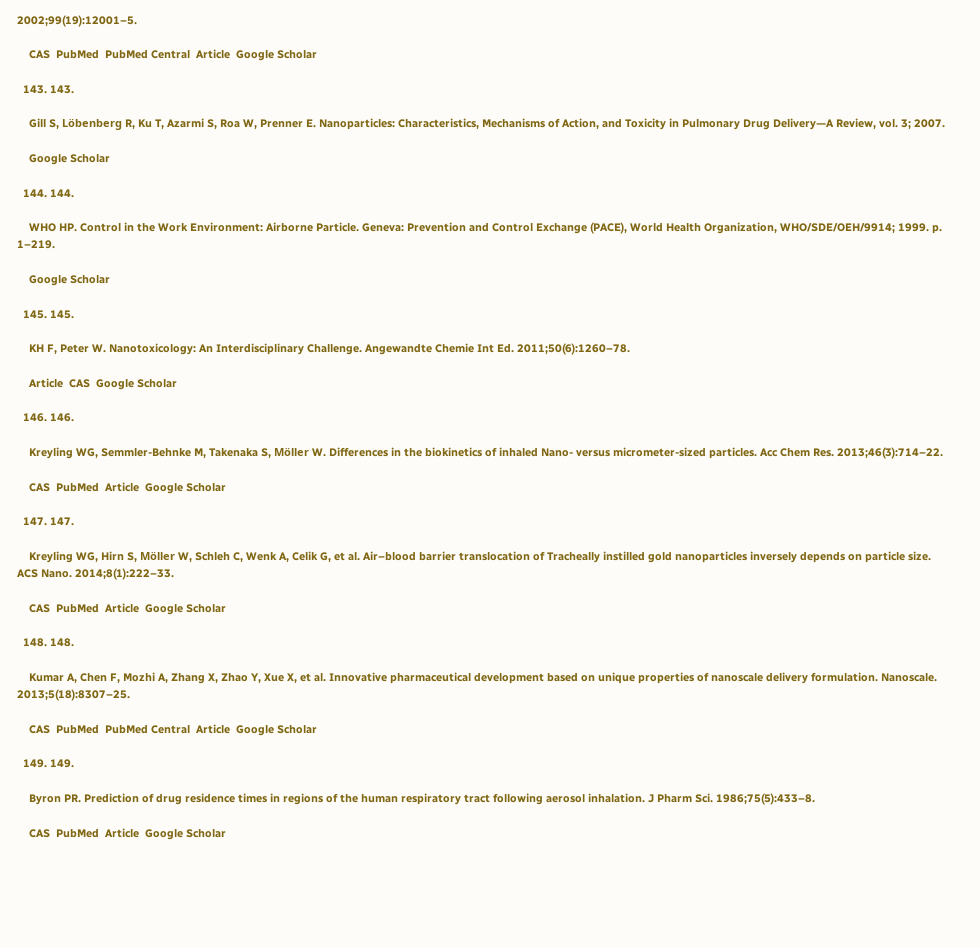2002;99(19):12001–5.

    CAS  PubMed  PubMed Central  Article  Google Scholar

  143. 143.

    Gill S, Löbenberg R, Ku T, Azarmi S, Roa W, Prenner E. Nanoparticles: Characteristics, Mechanisms of Action, and Toxicity in Pulmonary Drug Delivery—A Review, vol. 3; 2007.

    Google Scholar

  144. 144.

    WHO HP. Control in the Work Environment: Airborne Particle. Geneva: Prevention and Control Exchange (PACE), World Health Organization, WHO/SDE/OEH/9914; 1999. p. 1–219.

    Google Scholar

  145. 145.

    KH F, Peter W. Nanotoxicology: An Interdisciplinary Challenge. Angewandte Chemie Int Ed. 2011;50(6):1260–78.

    Article  CAS  Google Scholar

  146. 146.

    Kreyling WG, Semmler-Behnke M, Takenaka S, Möller W. Differences in the biokinetics of inhaled Nano- versus micrometer-sized particles. Acc Chem Res. 2013;46(3):714–22.

    CAS  PubMed  Article  Google Scholar

  147. 147.

    Kreyling WG, Hirn S, Möller W, Schleh C, Wenk A, Celik G, et al. Air–blood barrier translocation of Tracheally instilled gold nanoparticles inversely depends on particle size. ACS Nano. 2014;8(1):222–33.

    CAS  PubMed  Article  Google Scholar

  148. 148.

    Kumar A, Chen F, Mozhi A, Zhang X, Zhao Y, Xue X, et al. Innovative pharmaceutical development based on unique properties of nanoscale delivery formulation. Nanoscale. 2013;5(18):8307–25.

    CAS  PubMed  PubMed Central  Article  Google Scholar

  149. 149.

    Byron PR. Prediction of drug residence times in regions of the human respiratory tract following aerosol inhalation. J Pharm Sci. 1986;75(5):433–8.

    CAS  PubMed  Article  Google Scholar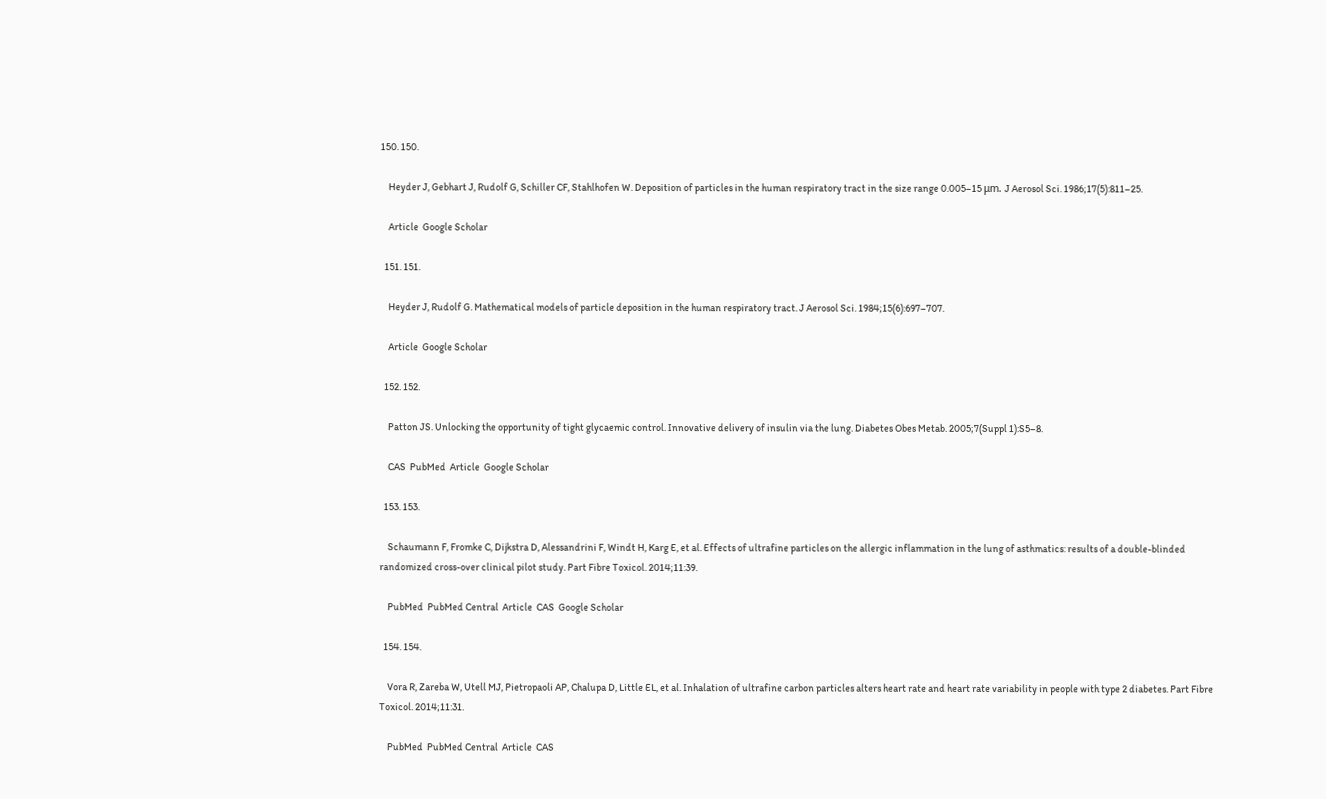150. 150.

    Heyder J, Gebhart J, Rudolf G, Schiller CF, Stahlhofen W. Deposition of particles in the human respiratory tract in the size range 0.005–15 μm. J Aerosol Sci. 1986;17(5):811–25.

    Article  Google Scholar

  151. 151.

    Heyder J, Rudolf G. Mathematical models of particle deposition in the human respiratory tract. J Aerosol Sci. 1984;15(6):697–707.

    Article  Google Scholar

  152. 152.

    Patton JS. Unlocking the opportunity of tight glycaemic control. Innovative delivery of insulin via the lung. Diabetes Obes Metab. 2005;7(Suppl 1):S5–8.

    CAS  PubMed  Article  Google Scholar

  153. 153.

    Schaumann F, Fromke C, Dijkstra D, Alessandrini F, Windt H, Karg E, et al. Effects of ultrafine particles on the allergic inflammation in the lung of asthmatics: results of a double-blinded randomized cross-over clinical pilot study. Part Fibre Toxicol. 2014;11:39.

    PubMed  PubMed Central  Article  CAS  Google Scholar

  154. 154.

    Vora R, Zareba W, Utell MJ, Pietropaoli AP, Chalupa D, Little EL, et al. Inhalation of ultrafine carbon particles alters heart rate and heart rate variability in people with type 2 diabetes. Part Fibre Toxicol. 2014;11:31.

    PubMed  PubMed Central  Article  CAS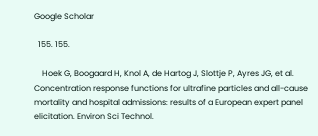Google Scholar

  155. 155.

    Hoek G, Boogaard H, Knol A, de Hartog J, Slottje P, Ayres JG, et al. Concentration response functions for ultrafine particles and all-cause mortality and hospital admissions: results of a European expert panel elicitation. Environ Sci Technol.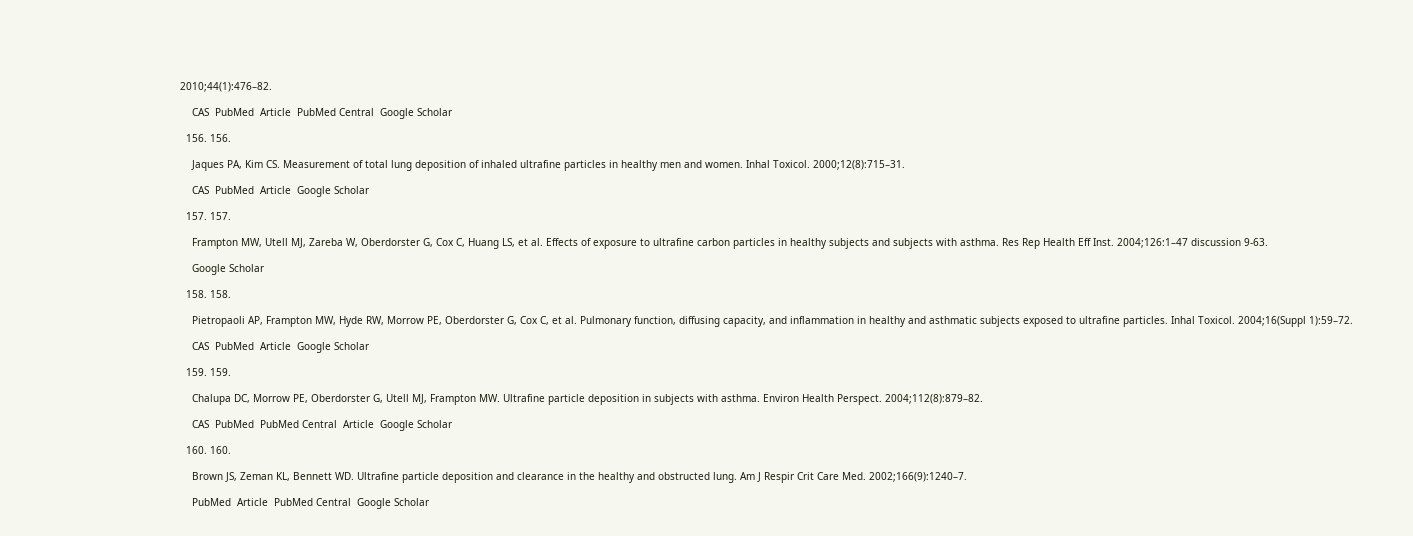2010;44(1):476–82.

    CAS  PubMed  Article  PubMed Central  Google Scholar

  156. 156.

    Jaques PA, Kim CS. Measurement of total lung deposition of inhaled ultrafine particles in healthy men and women. Inhal Toxicol. 2000;12(8):715–31.

    CAS  PubMed  Article  Google Scholar

  157. 157.

    Frampton MW, Utell MJ, Zareba W, Oberdorster G, Cox C, Huang LS, et al. Effects of exposure to ultrafine carbon particles in healthy subjects and subjects with asthma. Res Rep Health Eff Inst. 2004;126:1–47 discussion 9-63.

    Google Scholar

  158. 158.

    Pietropaoli AP, Frampton MW, Hyde RW, Morrow PE, Oberdorster G, Cox C, et al. Pulmonary function, diffusing capacity, and inflammation in healthy and asthmatic subjects exposed to ultrafine particles. Inhal Toxicol. 2004;16(Suppl 1):59–72.

    CAS  PubMed  Article  Google Scholar

  159. 159.

    Chalupa DC, Morrow PE, Oberdorster G, Utell MJ, Frampton MW. Ultrafine particle deposition in subjects with asthma. Environ Health Perspect. 2004;112(8):879–82.

    CAS  PubMed  PubMed Central  Article  Google Scholar

  160. 160.

    Brown JS, Zeman KL, Bennett WD. Ultrafine particle deposition and clearance in the healthy and obstructed lung. Am J Respir Crit Care Med. 2002;166(9):1240–7.

    PubMed  Article  PubMed Central  Google Scholar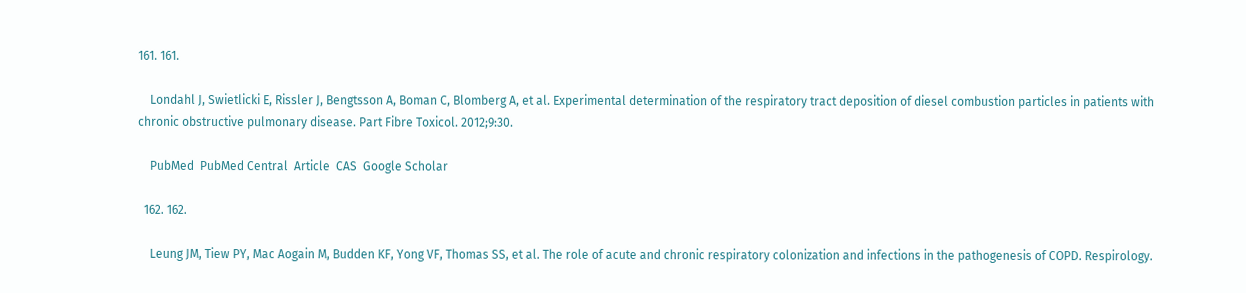161. 161.

    Londahl J, Swietlicki E, Rissler J, Bengtsson A, Boman C, Blomberg A, et al. Experimental determination of the respiratory tract deposition of diesel combustion particles in patients with chronic obstructive pulmonary disease. Part Fibre Toxicol. 2012;9:30.

    PubMed  PubMed Central  Article  CAS  Google Scholar

  162. 162.

    Leung JM, Tiew PY, Mac Aogain M, Budden KF, Yong VF, Thomas SS, et al. The role of acute and chronic respiratory colonization and infections in the pathogenesis of COPD. Respirology.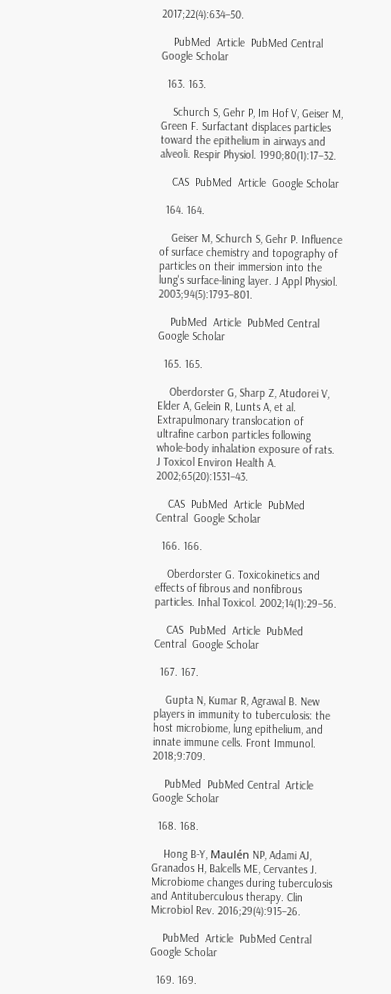2017;22(4):634–50.

    PubMed  Article  PubMed Central  Google Scholar

  163. 163.

    Schurch S, Gehr P, Im Hof V, Geiser M, Green F. Surfactant displaces particles toward the epithelium in airways and alveoli. Respir Physiol. 1990;80(1):17–32.

    CAS  PubMed  Article  Google Scholar

  164. 164.

    Geiser M, Schurch S, Gehr P. Influence of surface chemistry and topography of particles on their immersion into the lung's surface-lining layer. J Appl Physiol. 2003;94(5):1793–801.

    PubMed  Article  PubMed Central  Google Scholar

  165. 165.

    Oberdorster G, Sharp Z, Atudorei V, Elder A, Gelein R, Lunts A, et al. Extrapulmonary translocation of ultrafine carbon particles following whole-body inhalation exposure of rats. J Toxicol Environ Health A. 2002;65(20):1531–43.

    CAS  PubMed  Article  PubMed Central  Google Scholar

  166. 166.

    Oberdorster G. Toxicokinetics and effects of fibrous and nonfibrous particles. Inhal Toxicol. 2002;14(1):29–56.

    CAS  PubMed  Article  PubMed Central  Google Scholar

  167. 167.

    Gupta N, Kumar R, Agrawal B. New players in immunity to tuberculosis: the host microbiome, lung epithelium, and innate immune cells. Front Immunol. 2018;9:709.

    PubMed  PubMed Central  Article  Google Scholar

  168. 168.

    Hong B-Y, Maulén NP, Adami AJ, Granados H, Balcells ME, Cervantes J. Microbiome changes during tuberculosis and Antituberculous therapy. Clin Microbiol Rev. 2016;29(4):915–26.

    PubMed  Article  PubMed Central  Google Scholar

  169. 169.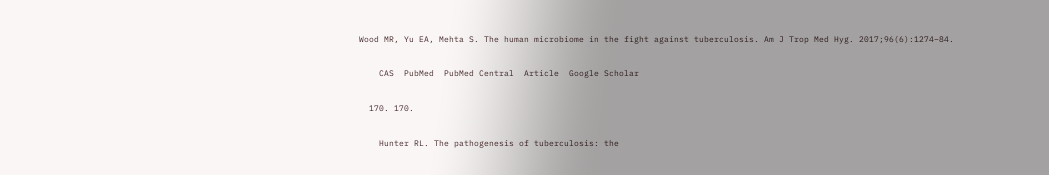Wood MR, Yu EA, Mehta S. The human microbiome in the fight against tuberculosis. Am J Trop Med Hyg. 2017;96(6):1274–84.

    CAS  PubMed  PubMed Central  Article  Google Scholar

  170. 170.

    Hunter RL. The pathogenesis of tuberculosis: the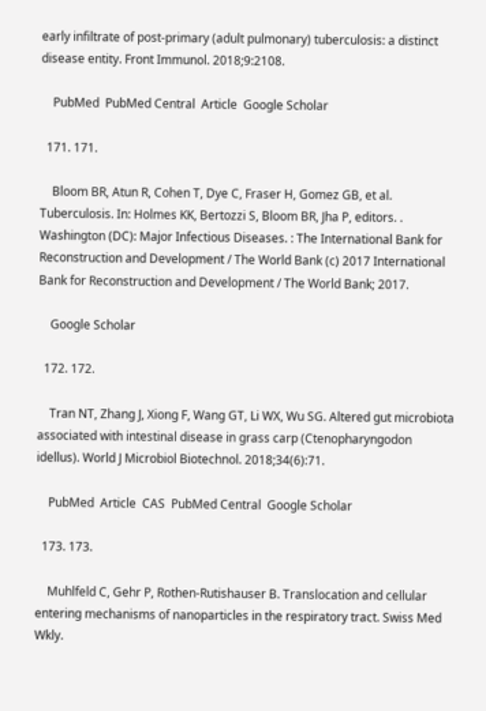early infiltrate of post-primary (adult pulmonary) tuberculosis: a distinct disease entity. Front Immunol. 2018;9:2108.

    PubMed  PubMed Central  Article  Google Scholar

  171. 171.

    Bloom BR, Atun R, Cohen T, Dye C, Fraser H, Gomez GB, et al. Tuberculosis. In: Holmes KK, Bertozzi S, Bloom BR, Jha P, editors. . Washington (DC): Major Infectious Diseases. : The International Bank for Reconstruction and Development / The World Bank (c) 2017 International Bank for Reconstruction and Development / The World Bank; 2017.

    Google Scholar

  172. 172.

    Tran NT, Zhang J, Xiong F, Wang GT, Li WX, Wu SG. Altered gut microbiota associated with intestinal disease in grass carp (Ctenopharyngodon idellus). World J Microbiol Biotechnol. 2018;34(6):71.

    PubMed  Article  CAS  PubMed Central  Google Scholar

  173. 173.

    Muhlfeld C, Gehr P, Rothen-Rutishauser B. Translocation and cellular entering mechanisms of nanoparticles in the respiratory tract. Swiss Med Wkly.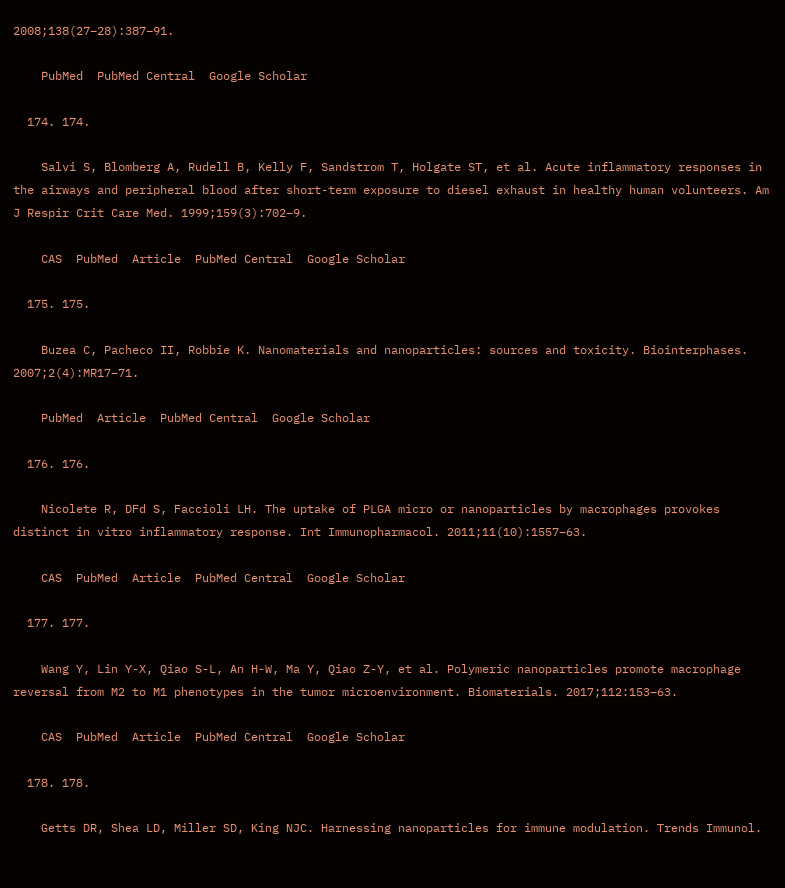2008;138(27–28):387–91.

    PubMed  PubMed Central  Google Scholar

  174. 174.

    Salvi S, Blomberg A, Rudell B, Kelly F, Sandstrom T, Holgate ST, et al. Acute inflammatory responses in the airways and peripheral blood after short-term exposure to diesel exhaust in healthy human volunteers. Am J Respir Crit Care Med. 1999;159(3):702–9.

    CAS  PubMed  Article  PubMed Central  Google Scholar

  175. 175.

    Buzea C, Pacheco II, Robbie K. Nanomaterials and nanoparticles: sources and toxicity. Biointerphases. 2007;2(4):MR17–71.

    PubMed  Article  PubMed Central  Google Scholar

  176. 176.

    Nicolete R, DFd S, Faccioli LH. The uptake of PLGA micro or nanoparticles by macrophages provokes distinct in vitro inflammatory response. Int Immunopharmacol. 2011;11(10):1557–63.

    CAS  PubMed  Article  PubMed Central  Google Scholar

  177. 177.

    Wang Y, Lin Y-X, Qiao S-L, An H-W, Ma Y, Qiao Z-Y, et al. Polymeric nanoparticles promote macrophage reversal from M2 to M1 phenotypes in the tumor microenvironment. Biomaterials. 2017;112:153–63.

    CAS  PubMed  Article  PubMed Central  Google Scholar

  178. 178.

    Getts DR, Shea LD, Miller SD, King NJC. Harnessing nanoparticles for immune modulation. Trends Immunol.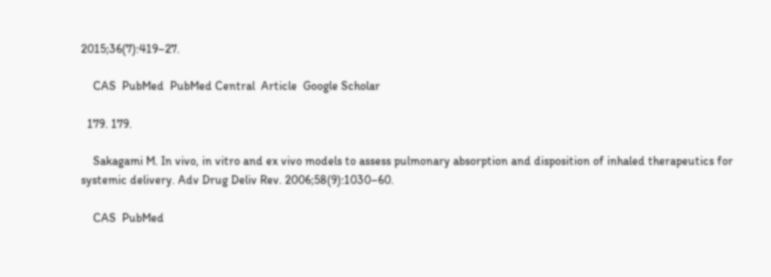2015;36(7):419–27.

    CAS  PubMed  PubMed Central  Article  Google Scholar

  179. 179.

    Sakagami M. In vivo, in vitro and ex vivo models to assess pulmonary absorption and disposition of inhaled therapeutics for systemic delivery. Adv Drug Deliv Rev. 2006;58(9):1030–60.

    CAS  PubMed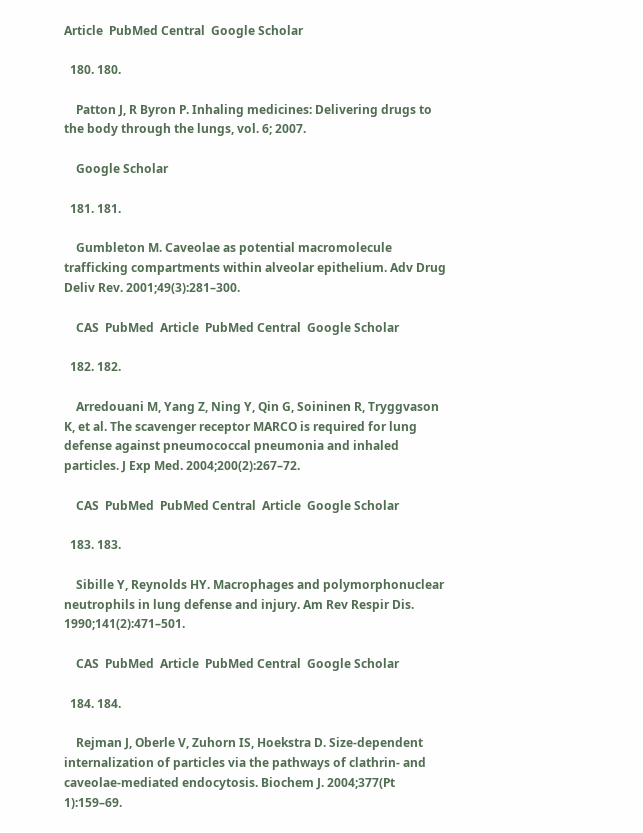Article  PubMed Central  Google Scholar

  180. 180.

    Patton J, R Byron P. Inhaling medicines: Delivering drugs to the body through the lungs, vol. 6; 2007.

    Google Scholar

  181. 181.

    Gumbleton M. Caveolae as potential macromolecule trafficking compartments within alveolar epithelium. Adv Drug Deliv Rev. 2001;49(3):281–300.

    CAS  PubMed  Article  PubMed Central  Google Scholar

  182. 182.

    Arredouani M, Yang Z, Ning Y, Qin G, Soininen R, Tryggvason K, et al. The scavenger receptor MARCO is required for lung defense against pneumococcal pneumonia and inhaled particles. J Exp Med. 2004;200(2):267–72.

    CAS  PubMed  PubMed Central  Article  Google Scholar

  183. 183.

    Sibille Y, Reynolds HY. Macrophages and polymorphonuclear neutrophils in lung defense and injury. Am Rev Respir Dis. 1990;141(2):471–501.

    CAS  PubMed  Article  PubMed Central  Google Scholar

  184. 184.

    Rejman J, Oberle V, Zuhorn IS, Hoekstra D. Size-dependent internalization of particles via the pathways of clathrin- and caveolae-mediated endocytosis. Biochem J. 2004;377(Pt 1):159–69.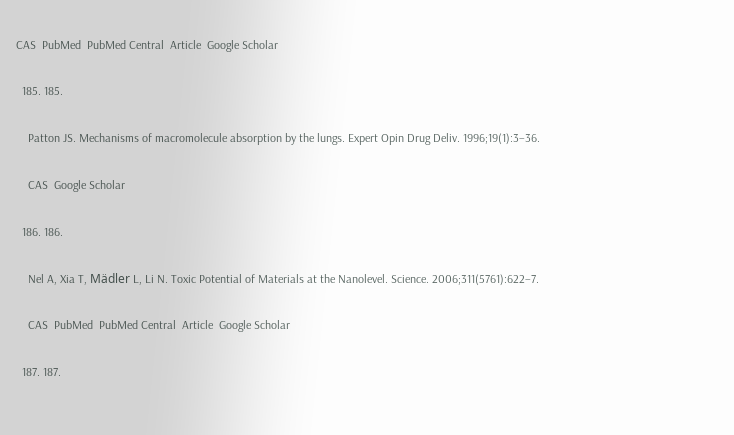CAS  PubMed  PubMed Central  Article  Google Scholar

  185. 185.

    Patton JS. Mechanisms of macromolecule absorption by the lungs. Expert Opin Drug Deliv. 1996;19(1):3–36.

    CAS  Google Scholar

  186. 186.

    Nel A, Xia T, Mädler L, Li N. Toxic Potential of Materials at the Nanolevel. Science. 2006;311(5761):622–7.

    CAS  PubMed  PubMed Central  Article  Google Scholar

  187. 187.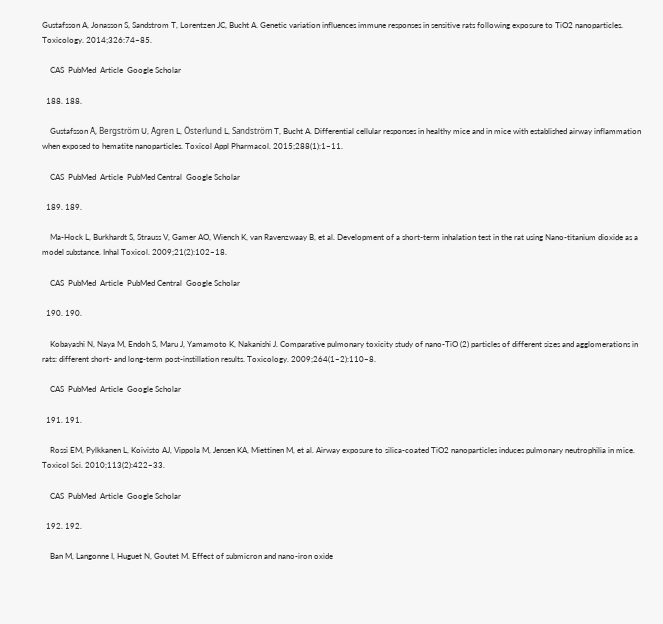Gustafsson A, Jonasson S, Sandstrom T, Lorentzen JC, Bucht A. Genetic variation influences immune responses in sensitive rats following exposure to TiO2 nanoparticles. Toxicology. 2014;326:74–85.

    CAS  PubMed  Article  Google Scholar

  188. 188.

    Gustafsson Å, Bergström U, Ågren L, Österlund L, Sandström T, Bucht A. Differential cellular responses in healthy mice and in mice with established airway inflammation when exposed to hematite nanoparticles. Toxicol Appl Pharmacol. 2015;288(1):1–11.

    CAS  PubMed  Article  PubMed Central  Google Scholar

  189. 189.

    Ma-Hock L, Burkhardt S, Strauss V, Gamer AO, Wiench K, van Ravenzwaay B, et al. Development of a short-term inhalation test in the rat using Nano-titanium dioxide as a model substance. Inhal Toxicol. 2009;21(2):102–18.

    CAS  PubMed  Article  PubMed Central  Google Scholar

  190. 190.

    Kobayashi N, Naya M, Endoh S, Maru J, Yamamoto K, Nakanishi J. Comparative pulmonary toxicity study of nano-TiO (2) particles of different sizes and agglomerations in rats: different short- and long-term post-instillation results. Toxicology. 2009;264(1–2):110–8.

    CAS  PubMed  Article  Google Scholar

  191. 191.

    Rossi EM, Pylkkanen L, Koivisto AJ, Vippola M, Jensen KA, Miettinen M, et al. Airway exposure to silica-coated TiO2 nanoparticles induces pulmonary neutrophilia in mice. Toxicol Sci. 2010;113(2):422–33.

    CAS  PubMed  Article  Google Scholar

  192. 192.

    Ban M, Langonne I, Huguet N, Goutet M. Effect of submicron and nano-iron oxide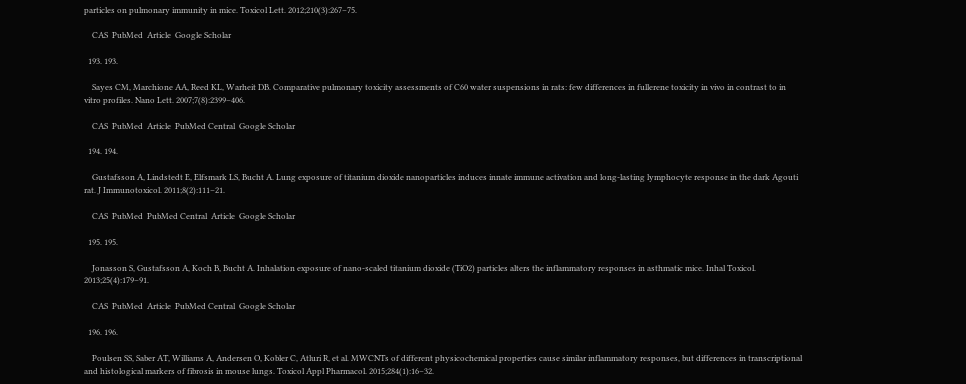particles on pulmonary immunity in mice. Toxicol Lett. 2012;210(3):267–75.

    CAS  PubMed  Article  Google Scholar

  193. 193.

    Sayes CM, Marchione AA, Reed KL, Warheit DB. Comparative pulmonary toxicity assessments of C60 water suspensions in rats: few differences in fullerene toxicity in vivo in contrast to in vitro profiles. Nano Lett. 2007;7(8):2399–406.

    CAS  PubMed  Article  PubMed Central  Google Scholar

  194. 194.

    Gustafsson A, Lindstedt E, Elfsmark LS, Bucht A. Lung exposure of titanium dioxide nanoparticles induces innate immune activation and long-lasting lymphocyte response in the dark Agouti rat. J Immunotoxicol. 2011;8(2):111–21.

    CAS  PubMed  PubMed Central  Article  Google Scholar

  195. 195.

    Jonasson S, Gustafsson A, Koch B, Bucht A. Inhalation exposure of nano-scaled titanium dioxide (TiO2) particles alters the inflammatory responses in asthmatic mice. Inhal Toxicol. 2013;25(4):179–91.

    CAS  PubMed  Article  PubMed Central  Google Scholar

  196. 196.

    Poulsen SS, Saber AT, Williams A, Andersen O, Kobler C, Atluri R, et al. MWCNTs of different physicochemical properties cause similar inflammatory responses, but differences in transcriptional and histological markers of fibrosis in mouse lungs. Toxicol Appl Pharmacol. 2015;284(1):16–32.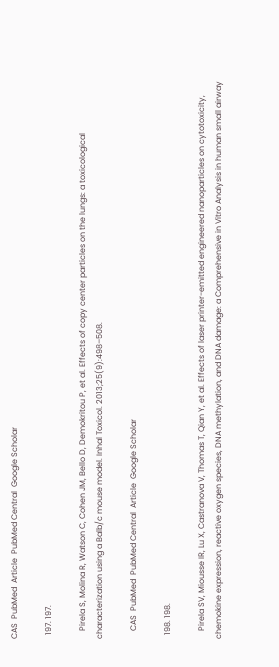CAS  PubMed  Article  PubMed Central  Google Scholar

  197. 197.

    Pirela S, Molina R, Watson C, Cohen JM, Bello D, Demokritou P, et al. Effects of copy center particles on the lungs: a toxicological characterization using a Balb/c mouse model. Inhal Toxicol. 2013;25(9):498–508.

    CAS  PubMed  PubMed Central  Article  Google Scholar

  198. 198.

    Pirela SV, Miousse IR, Lu X, Castranova V, Thomas T, Qian Y, et al. Effects of laser printer-emitted engineered nanoparticles on cytotoxicity, chemokine expression, reactive oxygen species, DNA methylation, and DNA damage: a Comprehensive in Vitro Analysis in human small airway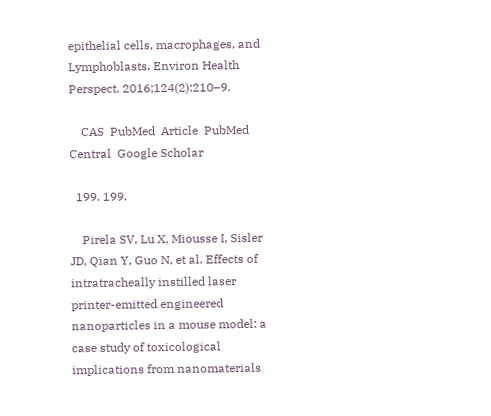epithelial cells, macrophages, and Lymphoblasts. Environ Health Perspect. 2016;124(2):210–9.

    CAS  PubMed  Article  PubMed Central  Google Scholar

  199. 199.

    Pirela SV, Lu X, Miousse I, Sisler JD, Qian Y, Guo N, et al. Effects of intratracheally instilled laser printer-emitted engineered nanoparticles in a mouse model: a case study of toxicological implications from nanomaterials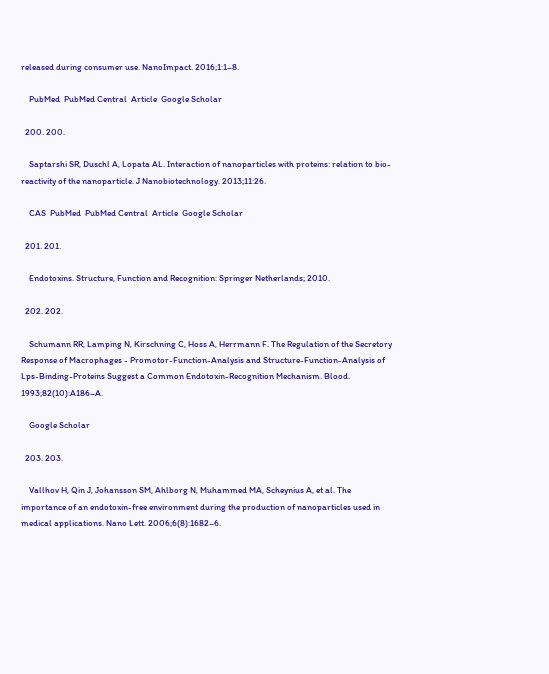released during consumer use. NanoImpact. 2016;1:1–8.

    PubMed  PubMed Central  Article  Google Scholar

  200. 200.

    Saptarshi SR, Duschl A, Lopata AL. Interaction of nanoparticles with proteins: relation to bio-reactivity of the nanoparticle. J Nanobiotechnology. 2013;11:26.

    CAS  PubMed  PubMed Central  Article  Google Scholar

  201. 201.

    Endotoxins. Structure, Function and Recognition: Springer Netherlands; 2010.

  202. 202.

    Schumann RR, Lamping N, Kirschning C, Hoss A, Herrmann F. The Regulation of the Secretory Response of Macrophages - Promotor-Function-Analysis and Structure-Function-Analysis of Lps-Binding-Proteins Suggest a Common Endotoxin-Recognition Mechanism. Blood. 1993;82(10):A186–A.

    Google Scholar

  203. 203.

    Vallhov H, Qin J, Johansson SM, Ahlborg N, Muhammed MA, Scheynius A, et al. The importance of an endotoxin-free environment during the production of nanoparticles used in medical applications. Nano Lett. 2006;6(8):1682–6.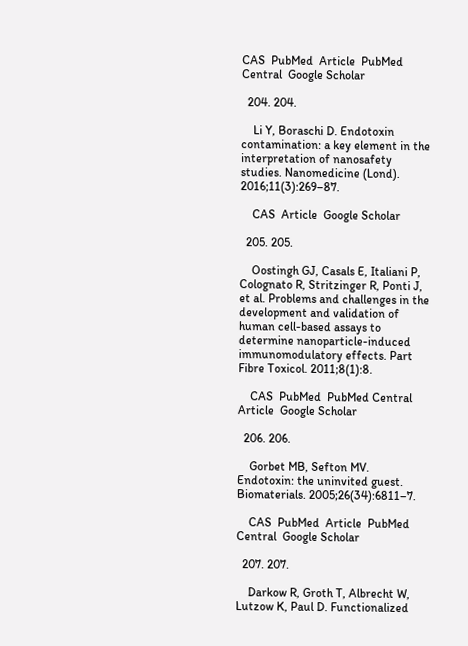CAS  PubMed  Article  PubMed Central  Google Scholar

  204. 204.

    Li Y, Boraschi D. Endotoxin contamination: a key element in the interpretation of nanosafety studies. Nanomedicine (Lond). 2016;11(3):269–87.

    CAS  Article  Google Scholar

  205. 205.

    Oostingh GJ, Casals E, Italiani P, Colognato R, Stritzinger R, Ponti J, et al. Problems and challenges in the development and validation of human cell-based assays to determine nanoparticle-induced immunomodulatory effects. Part Fibre Toxicol. 2011;8(1):8.

    CAS  PubMed  PubMed Central  Article  Google Scholar

  206. 206.

    Gorbet MB, Sefton MV. Endotoxin: the uninvited guest. Biomaterials. 2005;26(34):6811–7.

    CAS  PubMed  Article  PubMed Central  Google Scholar

  207. 207.

    Darkow R, Groth T, Albrecht W, Lutzow K, Paul D. Functionalized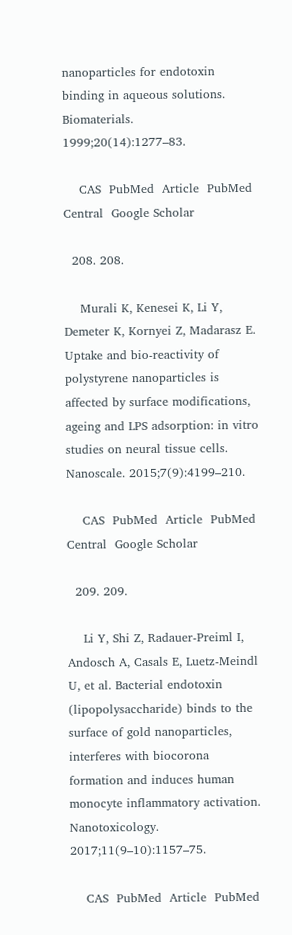nanoparticles for endotoxin binding in aqueous solutions. Biomaterials. 1999;20(14):1277–83.

    CAS  PubMed  Article  PubMed Central  Google Scholar

  208. 208.

    Murali K, Kenesei K, Li Y, Demeter K, Kornyei Z, Madarasz E. Uptake and bio-reactivity of polystyrene nanoparticles is affected by surface modifications, ageing and LPS adsorption: in vitro studies on neural tissue cells. Nanoscale. 2015;7(9):4199–210.

    CAS  PubMed  Article  PubMed Central  Google Scholar

  209. 209.

    Li Y, Shi Z, Radauer-Preiml I, Andosch A, Casals E, Luetz-Meindl U, et al. Bacterial endotoxin (lipopolysaccharide) binds to the surface of gold nanoparticles, interferes with biocorona formation and induces human monocyte inflammatory activation. Nanotoxicology. 2017;11(9–10):1157–75.

    CAS  PubMed  Article  PubMed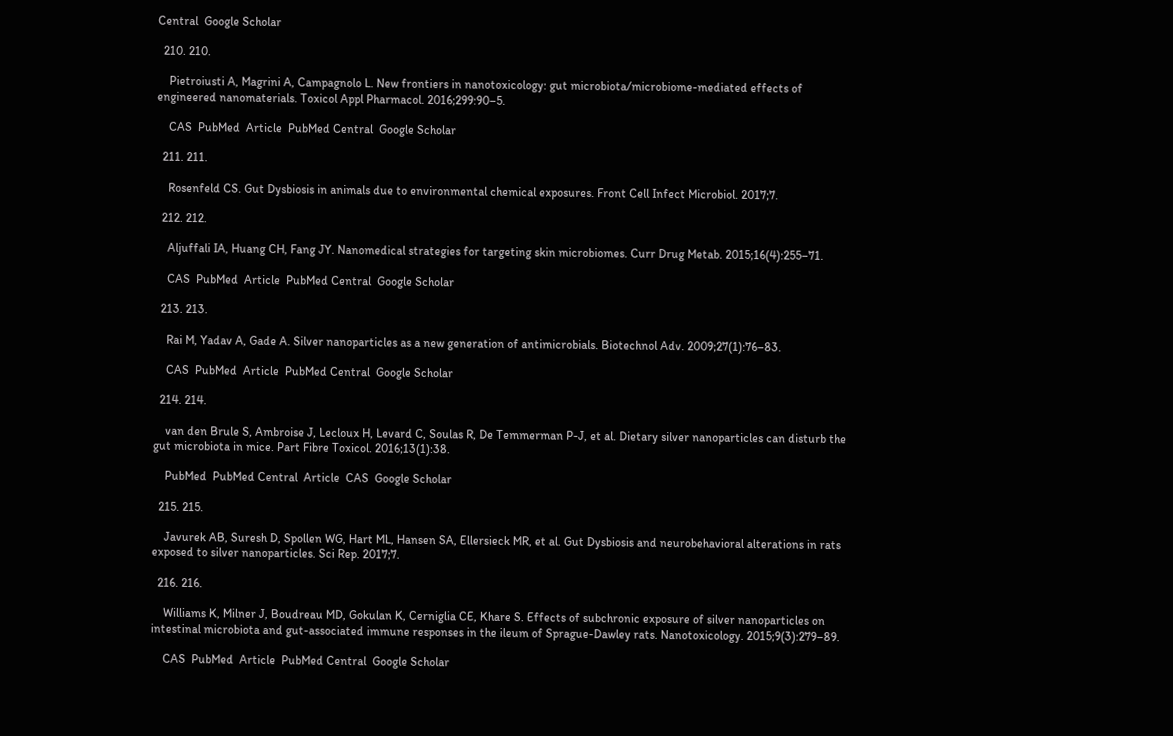Central  Google Scholar

  210. 210.

    Pietroiusti A, Magrini A, Campagnolo L. New frontiers in nanotoxicology: gut microbiota/microbiome-mediated effects of engineered nanomaterials. Toxicol Appl Pharmacol. 2016;299:90–5.

    CAS  PubMed  Article  PubMed Central  Google Scholar

  211. 211.

    Rosenfeld CS. Gut Dysbiosis in animals due to environmental chemical exposures. Front Cell Infect Microbiol. 2017;7.

  212. 212.

    Aljuffali IA, Huang CH, Fang JY. Nanomedical strategies for targeting skin microbiomes. Curr Drug Metab. 2015;16(4):255–71.

    CAS  PubMed  Article  PubMed Central  Google Scholar

  213. 213.

    Rai M, Yadav A, Gade A. Silver nanoparticles as a new generation of antimicrobials. Biotechnol Adv. 2009;27(1):76–83.

    CAS  PubMed  Article  PubMed Central  Google Scholar

  214. 214.

    van den Brule S, Ambroise J, Lecloux H, Levard C, Soulas R, De Temmerman P-J, et al. Dietary silver nanoparticles can disturb the gut microbiota in mice. Part Fibre Toxicol. 2016;13(1):38.

    PubMed  PubMed Central  Article  CAS  Google Scholar

  215. 215.

    Javurek AB, Suresh D, Spollen WG, Hart ML, Hansen SA, Ellersieck MR, et al. Gut Dysbiosis and neurobehavioral alterations in rats exposed to silver nanoparticles. Sci Rep. 2017;7.

  216. 216.

    Williams K, Milner J, Boudreau MD, Gokulan K, Cerniglia CE, Khare S. Effects of subchronic exposure of silver nanoparticles on intestinal microbiota and gut-associated immune responses in the ileum of Sprague-Dawley rats. Nanotoxicology. 2015;9(3):279–89.

    CAS  PubMed  Article  PubMed Central  Google Scholar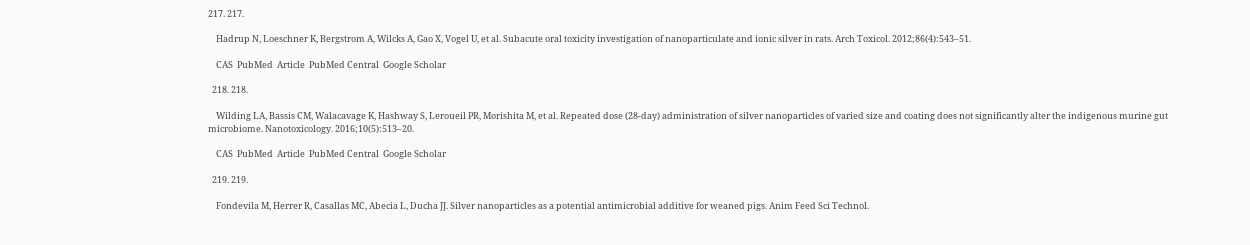217. 217.

    Hadrup N, Loeschner K, Bergstrom A, Wilcks A, Gao X, Vogel U, et al. Subacute oral toxicity investigation of nanoparticulate and ionic silver in rats. Arch Toxicol. 2012;86(4):543–51.

    CAS  PubMed  Article  PubMed Central  Google Scholar

  218. 218.

    Wilding LA, Bassis CM, Walacavage K, Hashway S, Leroueil PR, Morishita M, et al. Repeated dose (28-day) administration of silver nanoparticles of varied size and coating does not significantly alter the indigenous murine gut microbiome. Nanotoxicology. 2016;10(5):513–20.

    CAS  PubMed  Article  PubMed Central  Google Scholar

  219. 219.

    Fondevila M, Herrer R, Casallas MC, Abecia L, Ducha JJ. Silver nanoparticles as a potential antimicrobial additive for weaned pigs. Anim Feed Sci Technol.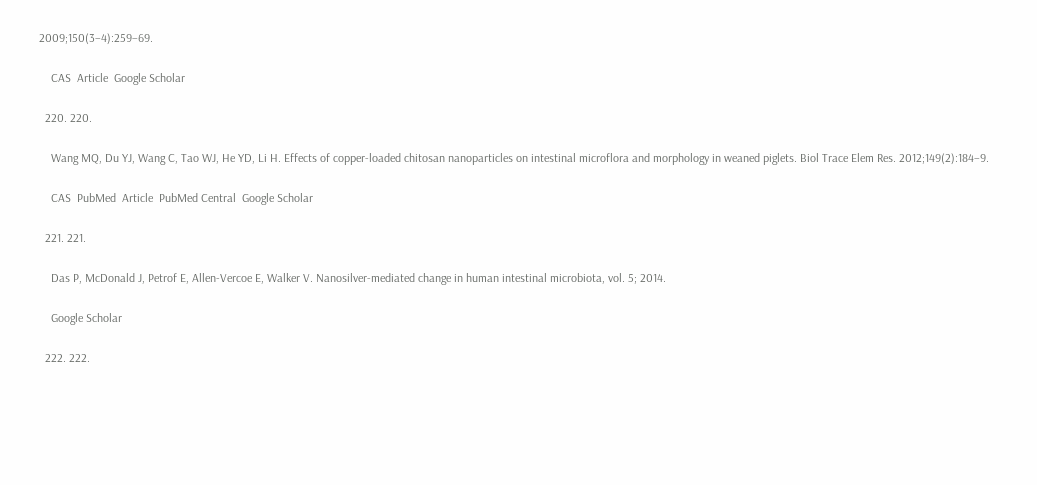2009;150(3–4):259–69.

    CAS  Article  Google Scholar

  220. 220.

    Wang MQ, Du YJ, Wang C, Tao WJ, He YD, Li H. Effects of copper-loaded chitosan nanoparticles on intestinal microflora and morphology in weaned piglets. Biol Trace Elem Res. 2012;149(2):184–9.

    CAS  PubMed  Article  PubMed Central  Google Scholar

  221. 221.

    Das P, McDonald J, Petrof E, Allen-Vercoe E, Walker V. Nanosilver-mediated change in human intestinal microbiota, vol. 5; 2014.

    Google Scholar

  222. 222.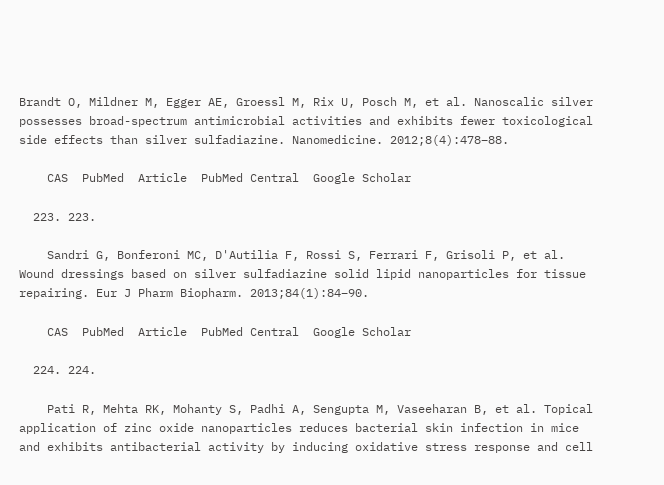Brandt O, Mildner M, Egger AE, Groessl M, Rix U, Posch M, et al. Nanoscalic silver possesses broad-spectrum antimicrobial activities and exhibits fewer toxicological side effects than silver sulfadiazine. Nanomedicine. 2012;8(4):478–88.

    CAS  PubMed  Article  PubMed Central  Google Scholar

  223. 223.

    Sandri G, Bonferoni MC, D'Autilia F, Rossi S, Ferrari F, Grisoli P, et al. Wound dressings based on silver sulfadiazine solid lipid nanoparticles for tissue repairing. Eur J Pharm Biopharm. 2013;84(1):84–90.

    CAS  PubMed  Article  PubMed Central  Google Scholar

  224. 224.

    Pati R, Mehta RK, Mohanty S, Padhi A, Sengupta M, Vaseeharan B, et al. Topical application of zinc oxide nanoparticles reduces bacterial skin infection in mice and exhibits antibacterial activity by inducing oxidative stress response and cell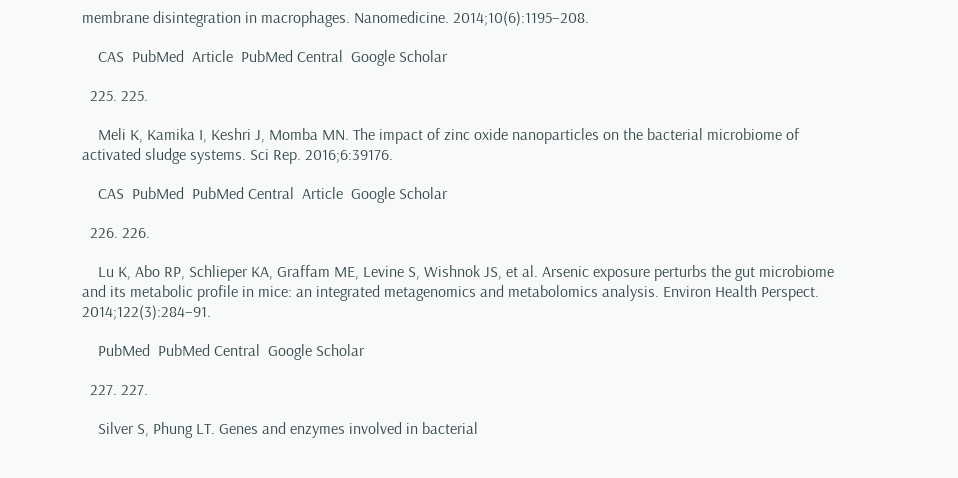membrane disintegration in macrophages. Nanomedicine. 2014;10(6):1195–208.

    CAS  PubMed  Article  PubMed Central  Google Scholar

  225. 225.

    Meli K, Kamika I, Keshri J, Momba MN. The impact of zinc oxide nanoparticles on the bacterial microbiome of activated sludge systems. Sci Rep. 2016;6:39176.

    CAS  PubMed  PubMed Central  Article  Google Scholar

  226. 226.

    Lu K, Abo RP, Schlieper KA, Graffam ME, Levine S, Wishnok JS, et al. Arsenic exposure perturbs the gut microbiome and its metabolic profile in mice: an integrated metagenomics and metabolomics analysis. Environ Health Perspect. 2014;122(3):284–91.

    PubMed  PubMed Central  Google Scholar

  227. 227.

    Silver S, Phung LT. Genes and enzymes involved in bacterial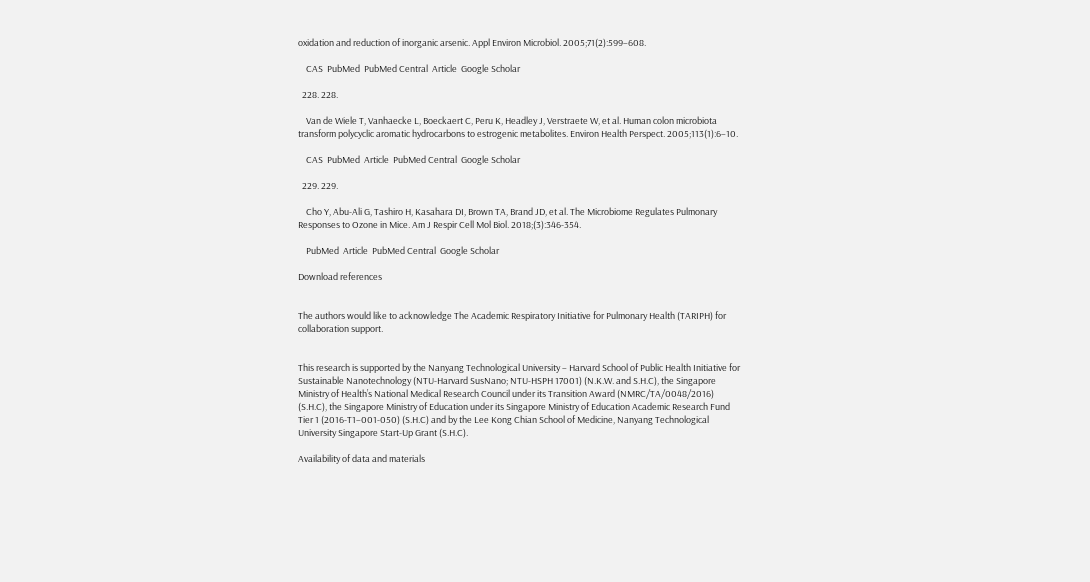oxidation and reduction of inorganic arsenic. Appl Environ Microbiol. 2005;71(2):599–608.

    CAS  PubMed  PubMed Central  Article  Google Scholar

  228. 228.

    Van de Wiele T, Vanhaecke L, Boeckaert C, Peru K, Headley J, Verstraete W, et al. Human colon microbiota transform polycyclic aromatic hydrocarbons to estrogenic metabolites. Environ Health Perspect. 2005;113(1):6–10.

    CAS  PubMed  Article  PubMed Central  Google Scholar

  229. 229.

    Cho Y, Abu-Ali G, Tashiro H, Kasahara DI, Brown TA, Brand JD, et al. The Microbiome Regulates Pulmonary Responses to Ozone in Mice. Am J Respir Cell Mol Biol. 2018;(3):346-354.

    PubMed  Article  PubMed Central  Google Scholar

Download references


The authors would like to acknowledge The Academic Respiratory Initiative for Pulmonary Health (TARIPH) for collaboration support.


This research is supported by the Nanyang Technological University – Harvard School of Public Health Initiative for Sustainable Nanotechnology (NTU-Harvard SusNano; NTU-HSPH 17001) (N.K.W. and S.H.C), the Singapore Ministry of Health’s National Medical Research Council under its Transition Award (NMRC/TA/0048/2016) (S.H.C), the Singapore Ministry of Education under its Singapore Ministry of Education Academic Research Fund Tier 1 (2016-T1–001-050) (S.H.C) and by the Lee Kong Chian School of Medicine, Nanyang Technological University Singapore Start-Up Grant (S.H.C).

Availability of data and materials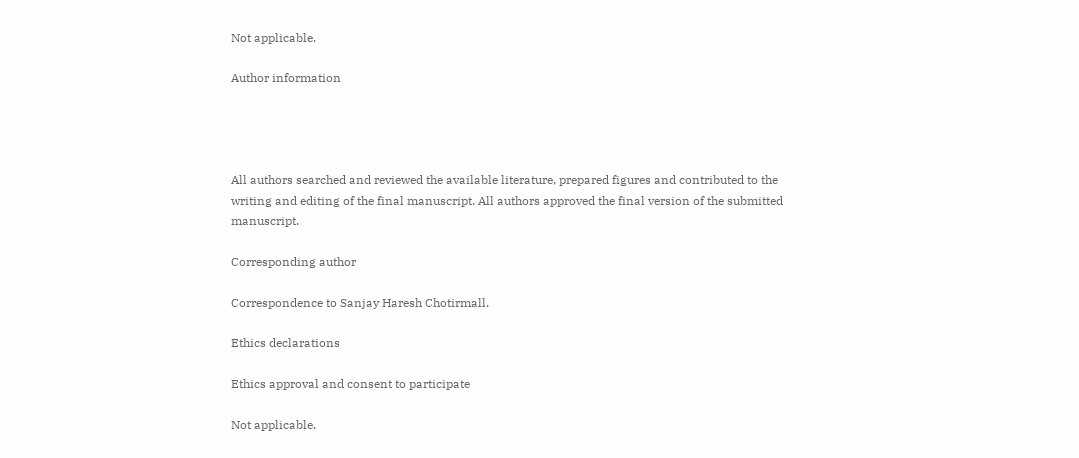Not applicable.

Author information




All authors searched and reviewed the available literature, prepared figures and contributed to the writing and editing of the final manuscript. All authors approved the final version of the submitted manuscript.

Corresponding author

Correspondence to Sanjay Haresh Chotirmall.

Ethics declarations

Ethics approval and consent to participate

Not applicable.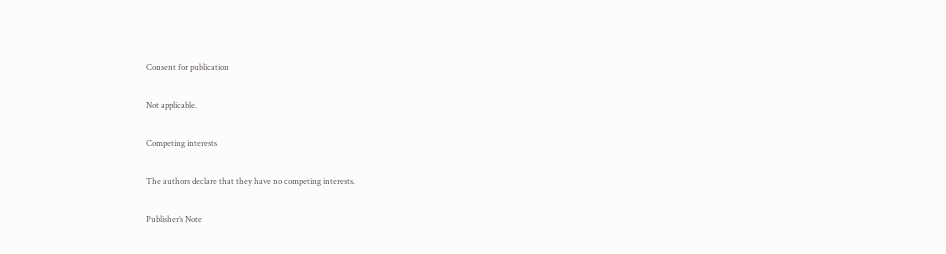Consent for publication

Not applicable.

Competing interests

The authors declare that they have no competing interests.

Publisher’s Note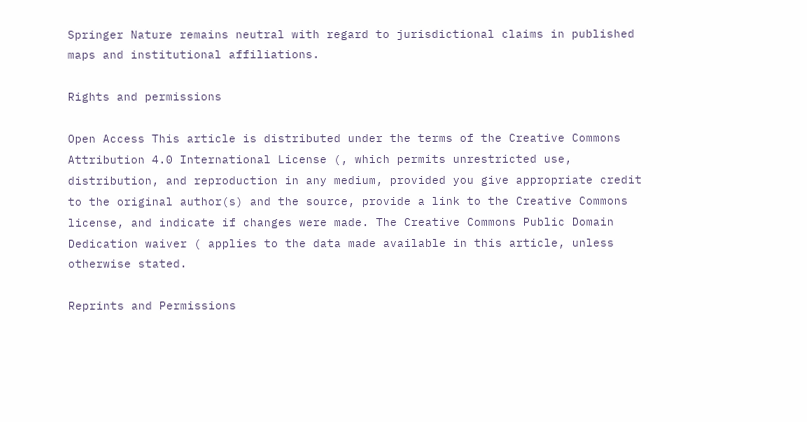Springer Nature remains neutral with regard to jurisdictional claims in published maps and institutional affiliations.

Rights and permissions

Open Access This article is distributed under the terms of the Creative Commons Attribution 4.0 International License (, which permits unrestricted use, distribution, and reproduction in any medium, provided you give appropriate credit to the original author(s) and the source, provide a link to the Creative Commons license, and indicate if changes were made. The Creative Commons Public Domain Dedication waiver ( applies to the data made available in this article, unless otherwise stated.

Reprints and Permissions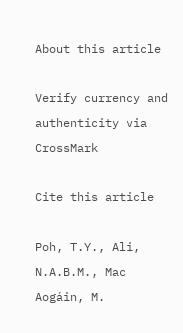About this article

Verify currency and authenticity via CrossMark

Cite this article

Poh, T.Y., Ali, N.A.B.M., Mac Aogáin, M.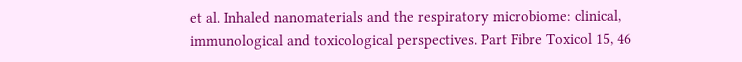et al. Inhaled nanomaterials and the respiratory microbiome: clinical, immunological and toxicological perspectives. Part Fibre Toxicol 15, 46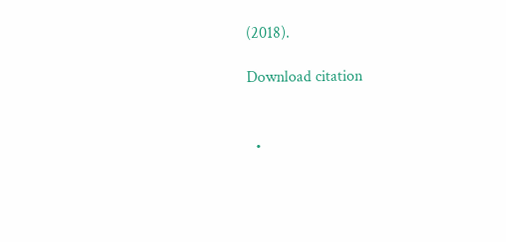(2018).

Download citation


  •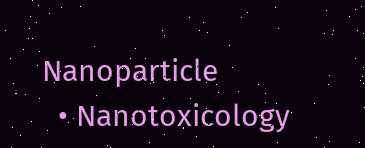Nanoparticle
  • Nanotoxicology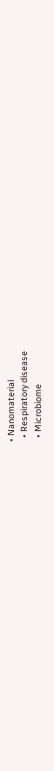• Nanomaterial
  • Respiratory disease
  • Microbiome